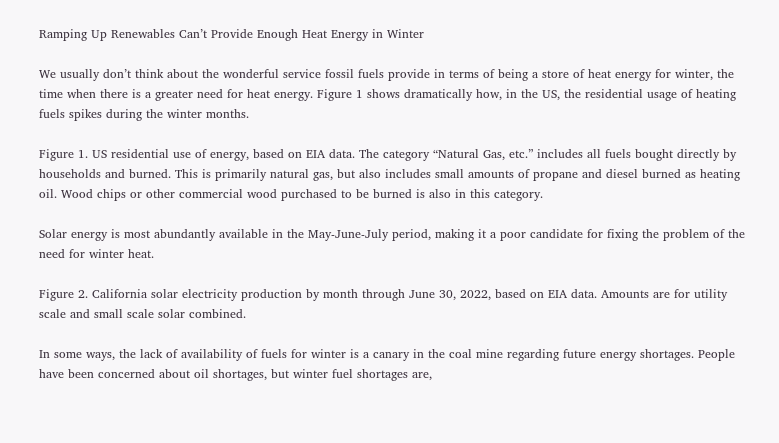Ramping Up Renewables Can’t Provide Enough Heat Energy in Winter

We usually don’t think about the wonderful service fossil fuels provide in terms of being a store of heat energy for winter, the time when there is a greater need for heat energy. Figure 1 shows dramatically how, in the US, the residential usage of heating fuels spikes during the winter months.

Figure 1. US residential use of energy, based on EIA data. The category “Natural Gas, etc.” includes all fuels bought directly by households and burned. This is primarily natural gas, but also includes small amounts of propane and diesel burned as heating oil. Wood chips or other commercial wood purchased to be burned is also in this category.

Solar energy is most abundantly available in the May-June-July period, making it a poor candidate for fixing the problem of the need for winter heat.

Figure 2. California solar electricity production by month through June 30, 2022, based on EIA data. Amounts are for utility scale and small scale solar combined.

In some ways, the lack of availability of fuels for winter is a canary in the coal mine regarding future energy shortages. People have been concerned about oil shortages, but winter fuel shortages are,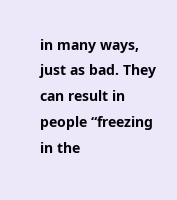in many ways, just as bad. They can result in people “freezing in the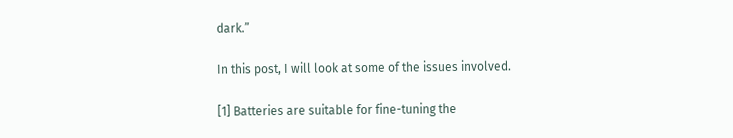dark.”

In this post, I will look at some of the issues involved.

[1] Batteries are suitable for fine-tuning the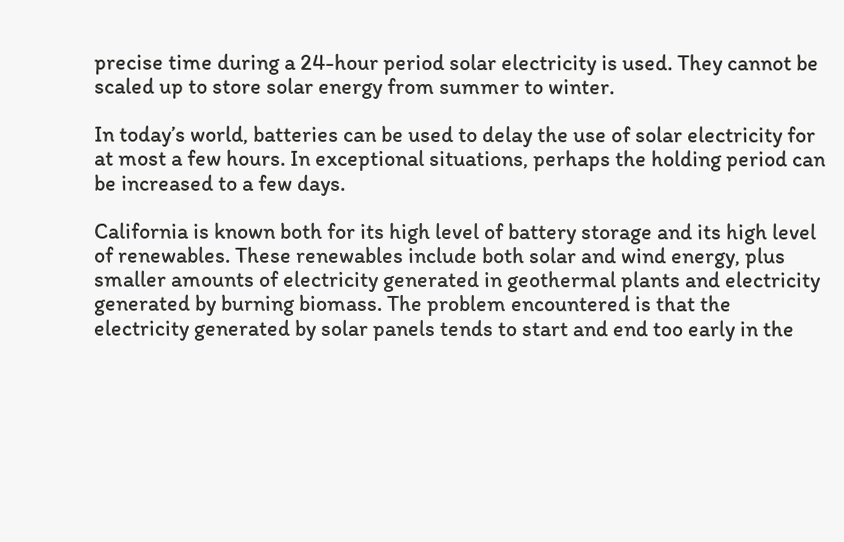precise time during a 24-hour period solar electricity is used. They cannot be scaled up to store solar energy from summer to winter.

In today’s world, batteries can be used to delay the use of solar electricity for at most a few hours. In exceptional situations, perhaps the holding period can be increased to a few days.

California is known both for its high level of battery storage and its high level of renewables. These renewables include both solar and wind energy, plus smaller amounts of electricity generated in geothermal plants and electricity generated by burning biomass. The problem encountered is that the electricity generated by solar panels tends to start and end too early in the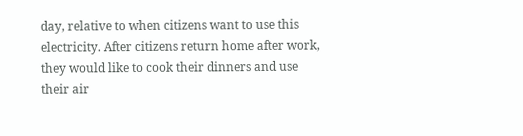day, relative to when citizens want to use this electricity. After citizens return home after work, they would like to cook their dinners and use their air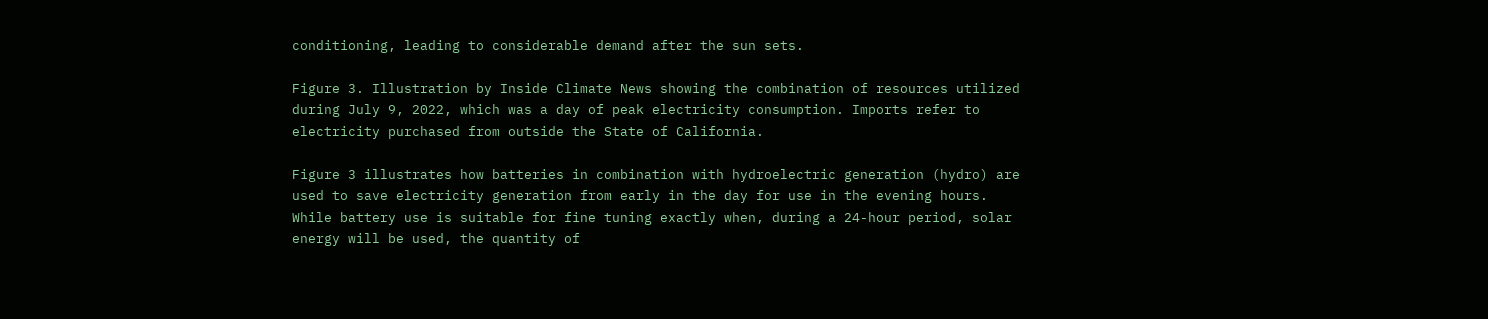conditioning, leading to considerable demand after the sun sets.

Figure 3. Illustration by Inside Climate News showing the combination of resources utilized during July 9, 2022, which was a day of peak electricity consumption. Imports refer to electricity purchased from outside the State of California.

Figure 3 illustrates how batteries in combination with hydroelectric generation (hydro) are used to save electricity generation from early in the day for use in the evening hours. While battery use is suitable for fine tuning exactly when, during a 24-hour period, solar energy will be used, the quantity of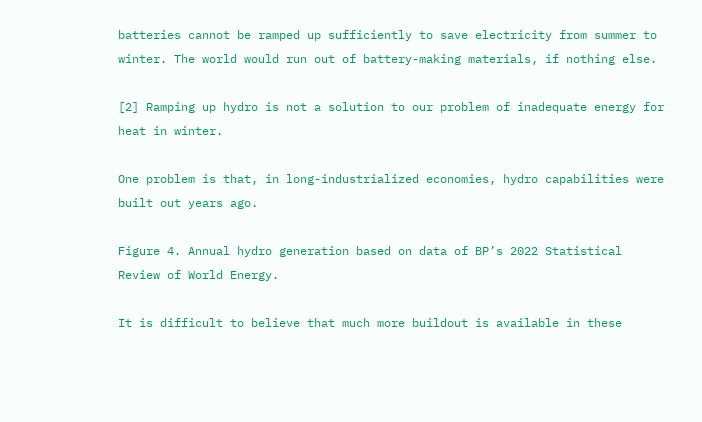batteries cannot be ramped up sufficiently to save electricity from summer to winter. The world would run out of battery-making materials, if nothing else.

[2] Ramping up hydro is not a solution to our problem of inadequate energy for heat in winter.

One problem is that, in long-industrialized economies, hydro capabilities were built out years ago.

Figure 4. Annual hydro generation based on data of BP’s 2022 Statistical Review of World Energy.

It is difficult to believe that much more buildout is available in these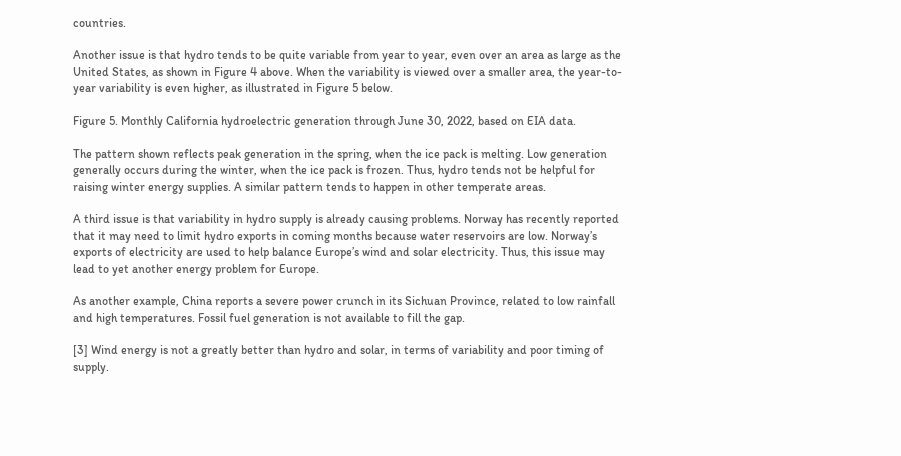countries.

Another issue is that hydro tends to be quite variable from year to year, even over an area as large as the United States, as shown in Figure 4 above. When the variability is viewed over a smaller area, the year-to-year variability is even higher, as illustrated in Figure 5 below.

Figure 5. Monthly California hydroelectric generation through June 30, 2022, based on EIA data.

The pattern shown reflects peak generation in the spring, when the ice pack is melting. Low generation generally occurs during the winter, when the ice pack is frozen. Thus, hydro tends not be helpful for raising winter energy supplies. A similar pattern tends to happen in other temperate areas.

A third issue is that variability in hydro supply is already causing problems. Norway has recently reported that it may need to limit hydro exports in coming months because water reservoirs are low. Norway’s exports of electricity are used to help balance Europe’s wind and solar electricity. Thus, this issue may lead to yet another energy problem for Europe.

As another example, China reports a severe power crunch in its Sichuan Province, related to low rainfall and high temperatures. Fossil fuel generation is not available to fill the gap.

[3] Wind energy is not a greatly better than hydro and solar, in terms of variability and poor timing of supply.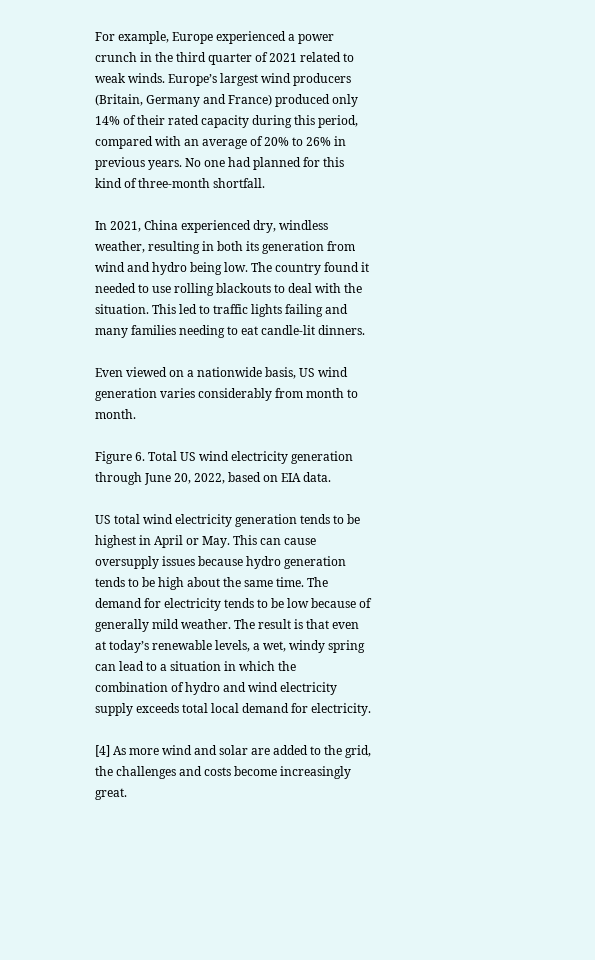For example, Europe experienced a power crunch in the third quarter of 2021 related to weak winds. Europe’s largest wind producers (Britain, Germany and France) produced only 14% of their rated capacity during this period, compared with an average of 20% to 26% in previous years. No one had planned for this kind of three-month shortfall.

In 2021, China experienced dry, windless weather, resulting in both its generation from wind and hydro being low. The country found it needed to use rolling blackouts to deal with the situation. This led to traffic lights failing and many families needing to eat candle-lit dinners.

Even viewed on a nationwide basis, US wind generation varies considerably from month to month.

Figure 6. Total US wind electricity generation through June 20, 2022, based on EIA data.

US total wind electricity generation tends to be highest in April or May. This can cause oversupply issues because hydro generation tends to be high about the same time. The demand for electricity tends to be low because of generally mild weather. The result is that even at today’s renewable levels, a wet, windy spring can lead to a situation in which the combination of hydro and wind electricity supply exceeds total local demand for electricity.

[4] As more wind and solar are added to the grid, the challenges and costs become increasingly great.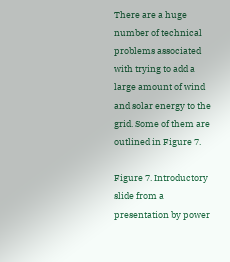There are a huge number of technical problems associated with trying to add a large amount of wind and solar energy to the grid. Some of them are outlined in Figure 7.

Figure 7. Introductory slide from a presentation by power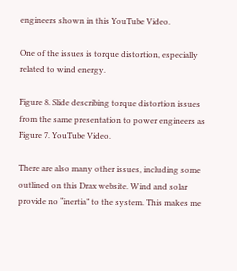engineers shown in this YouTube Video.

One of the issues is torque distortion, especially related to wind energy.

Figure 8. Slide describing torque distortion issues from the same presentation to power engineers as Figure 7. YouTube Video.

There are also many other issues, including some outlined on this Drax website. Wind and solar provide no “inertia” to the system. This makes me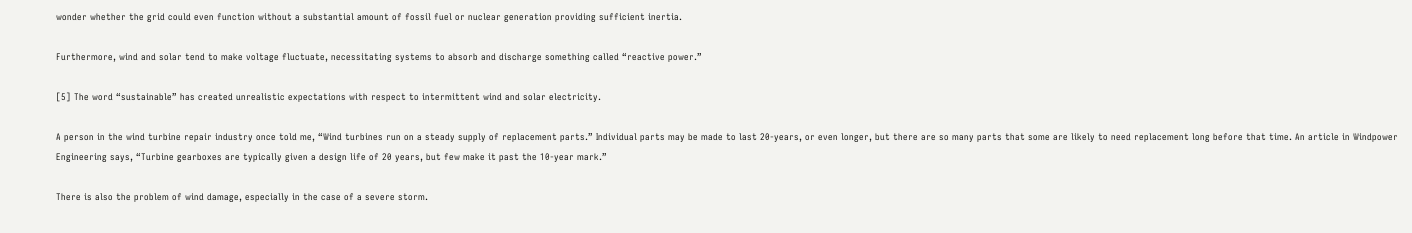wonder whether the grid could even function without a substantial amount of fossil fuel or nuclear generation providing sufficient inertia.

Furthermore, wind and solar tend to make voltage fluctuate, necessitating systems to absorb and discharge something called “reactive power.”

[5] The word “sustainable” has created unrealistic expectations with respect to intermittent wind and solar electricity.

A person in the wind turbine repair industry once told me, “Wind turbines run on a steady supply of replacement parts.” Individual parts may be made to last 20-years, or even longer, but there are so many parts that some are likely to need replacement long before that time. An article in Windpower Engineering says, “Turbine gearboxes are typically given a design life of 20 years, but few make it past the 10-year mark.”

There is also the problem of wind damage, especially in the case of a severe storm.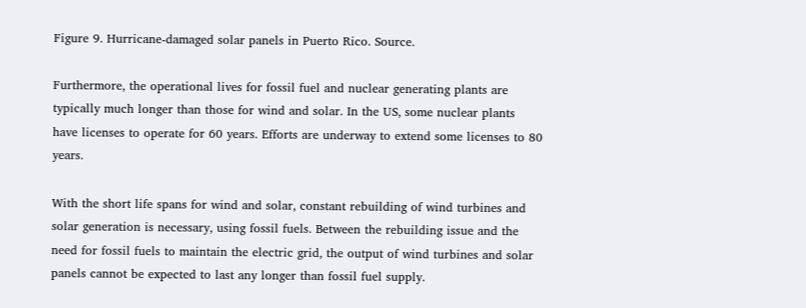Figure 9. Hurricane-damaged solar panels in Puerto Rico. Source.

Furthermore, the operational lives for fossil fuel and nuclear generating plants are typically much longer than those for wind and solar. In the US, some nuclear plants have licenses to operate for 60 years. Efforts are underway to extend some licenses to 80 years.

With the short life spans for wind and solar, constant rebuilding of wind turbines and solar generation is necessary, using fossil fuels. Between the rebuilding issue and the need for fossil fuels to maintain the electric grid, the output of wind turbines and solar panels cannot be expected to last any longer than fossil fuel supply.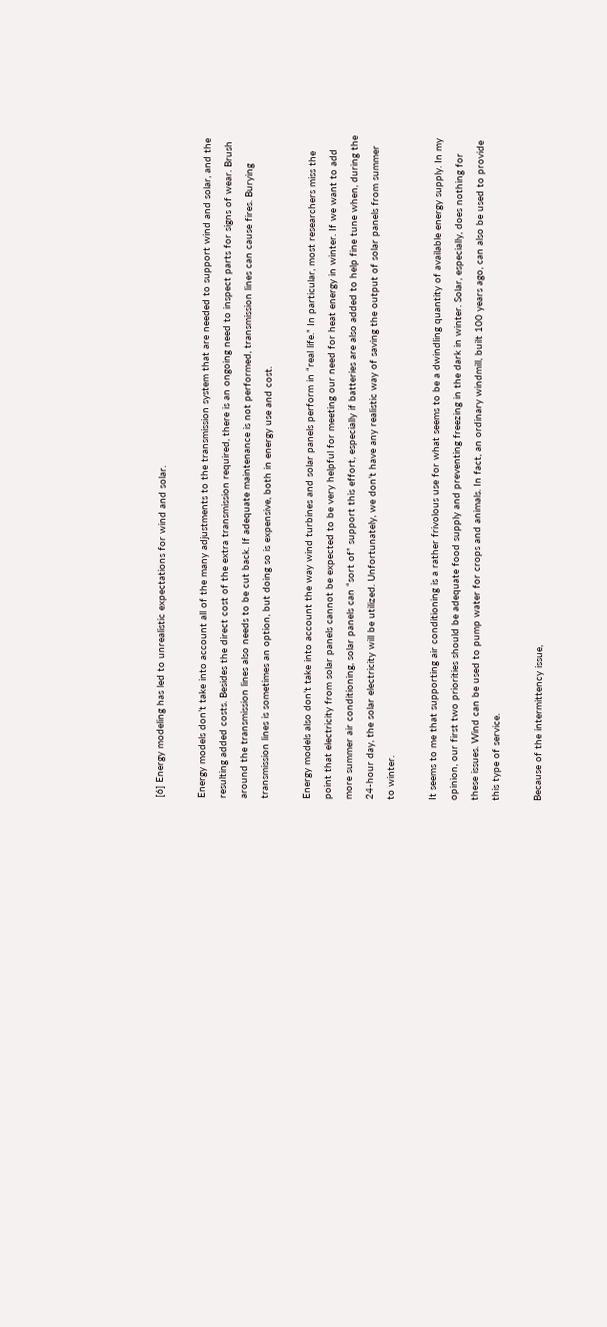[6] Energy modeling has led to unrealistic expectations for wind and solar.

Energy models don’t take into account all of the many adjustments to the transmission system that are needed to support wind and solar, and the resulting added costs. Besides the direct cost of the extra transmission required, there is an ongoing need to inspect parts for signs of wear. Brush around the transmission lines also needs to be cut back. If adequate maintenance is not performed, transmission lines can cause fires. Burying transmission lines is sometimes an option, but doing so is expensive, both in energy use and cost.

Energy models also don’t take into account the way wind turbines and solar panels perform in “real life.” In particular, most researchers miss the point that electricity from solar panels cannot be expected to be very helpful for meeting our need for heat energy in winter. If we want to add more summer air conditioning, solar panels can “sort of” support this effort, especially if batteries are also added to help fine tune when, during the 24-hour day, the solar electricity will be utilized. Unfortunately, we don’t have any realistic way of saving the output of solar panels from summer to winter.

It seems to me that supporting air conditioning is a rather frivolous use for what seems to be a dwindling quantity of available energy supply. In my opinion, our first two priorities should be adequate food supply and preventing freezing in the dark in winter. Solar, especially, does nothing for these issues. Wind can be used to pump water for crops and animals. In fact, an ordinary windmill, built 100 years ago, can also be used to provide this type of service.

Because of the intermittency issue,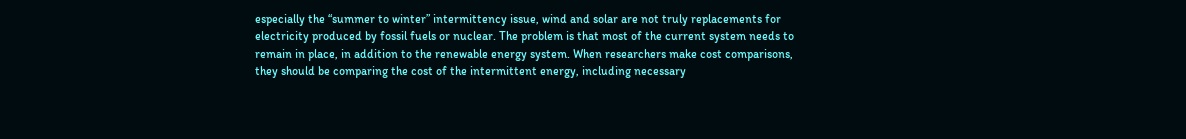especially the “summer to winter” intermittency issue, wind and solar are not truly replacements for electricity produced by fossil fuels or nuclear. The problem is that most of the current system needs to remain in place, in addition to the renewable energy system. When researchers make cost comparisons, they should be comparing the cost of the intermittent energy, including necessary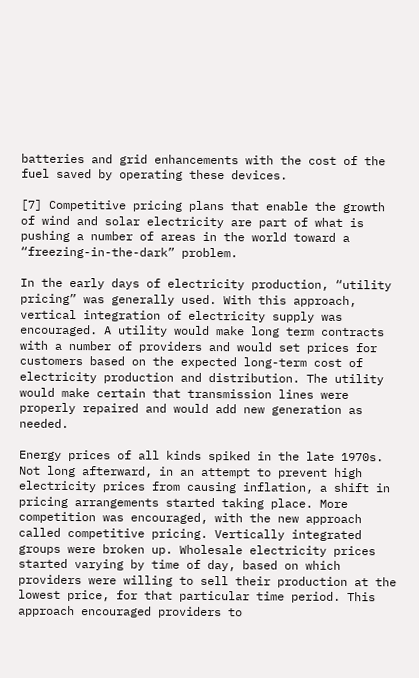batteries and grid enhancements with the cost of the fuel saved by operating these devices.

[7] Competitive pricing plans that enable the growth of wind and solar electricity are part of what is pushing a number of areas in the world toward a “freezing-in-the-dark” problem.

In the early days of electricity production, “utility pricing” was generally used. With this approach, vertical integration of electricity supply was encouraged. A utility would make long term contracts with a number of providers and would set prices for customers based on the expected long-term cost of electricity production and distribution. The utility would make certain that transmission lines were properly repaired and would add new generation as needed.

Energy prices of all kinds spiked in the late 1970s. Not long afterward, in an attempt to prevent high electricity prices from causing inflation, a shift in pricing arrangements started taking place. More competition was encouraged, with the new approach called competitive pricing. Vertically integrated groups were broken up. Wholesale electricity prices started varying by time of day, based on which providers were willing to sell their production at the lowest price, for that particular time period. This approach encouraged providers to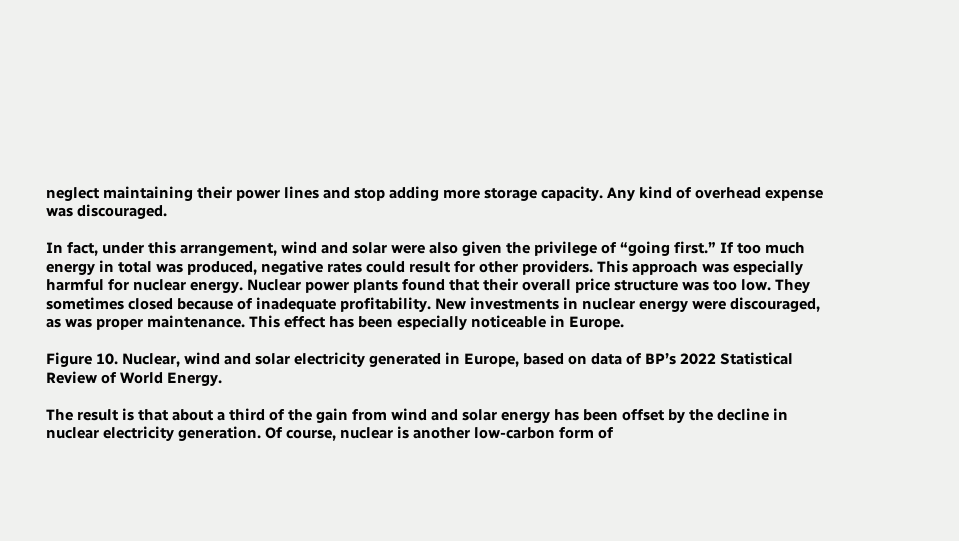neglect maintaining their power lines and stop adding more storage capacity. Any kind of overhead expense was discouraged.

In fact, under this arrangement, wind and solar were also given the privilege of “going first.” If too much energy in total was produced, negative rates could result for other providers. This approach was especially harmful for nuclear energy. Nuclear power plants found that their overall price structure was too low. They sometimes closed because of inadequate profitability. New investments in nuclear energy were discouraged, as was proper maintenance. This effect has been especially noticeable in Europe.

Figure 10. Nuclear, wind and solar electricity generated in Europe, based on data of BP’s 2022 Statistical Review of World Energy.

The result is that about a third of the gain from wind and solar energy has been offset by the decline in nuclear electricity generation. Of course, nuclear is another low-carbon form of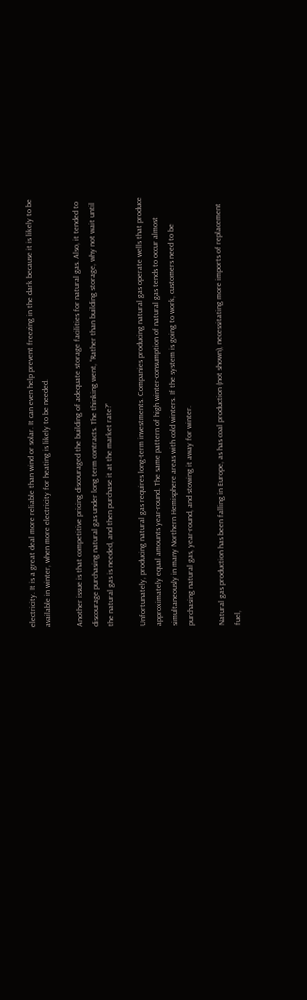electricity. It is a great deal more reliable than wind or solar. It can even help prevent freezing in the dark because it is likely to be available in winter, when more electricity for heating is likely to be needed.

Another issue is that competitive pricing discouraged the building of adequate storage facilities for natural gas. Also, it tended to discourage purchasing natural gas under long term contracts. The thinking went, “Rather than building storage, why not wait until the natural gas is needed, and then purchase it at the market rate?”

Unfortunately, producing natural gas requires long-term investments. Companies producing natural gas operate wells that produce approximately equal amounts year-round. The same pattern of high winter-consumption of natural gas tends to occur almost simultaneously in many Northern Hemisphere areas with cold winters. If the system is going to work, customers need to be purchasing natural gas, year-round, and stowing it away for winter.

Natural gas production has been falling in Europe, as has coal production (not shown), necessitating more imports of replacement fuel,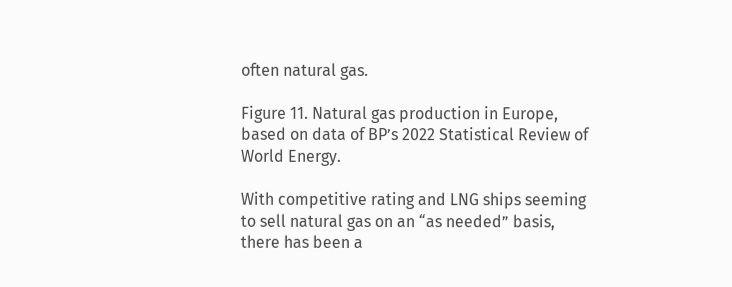often natural gas.

Figure 11. Natural gas production in Europe, based on data of BP’s 2022 Statistical Review of World Energy.

With competitive rating and LNG ships seeming to sell natural gas on an “as needed” basis, there has been a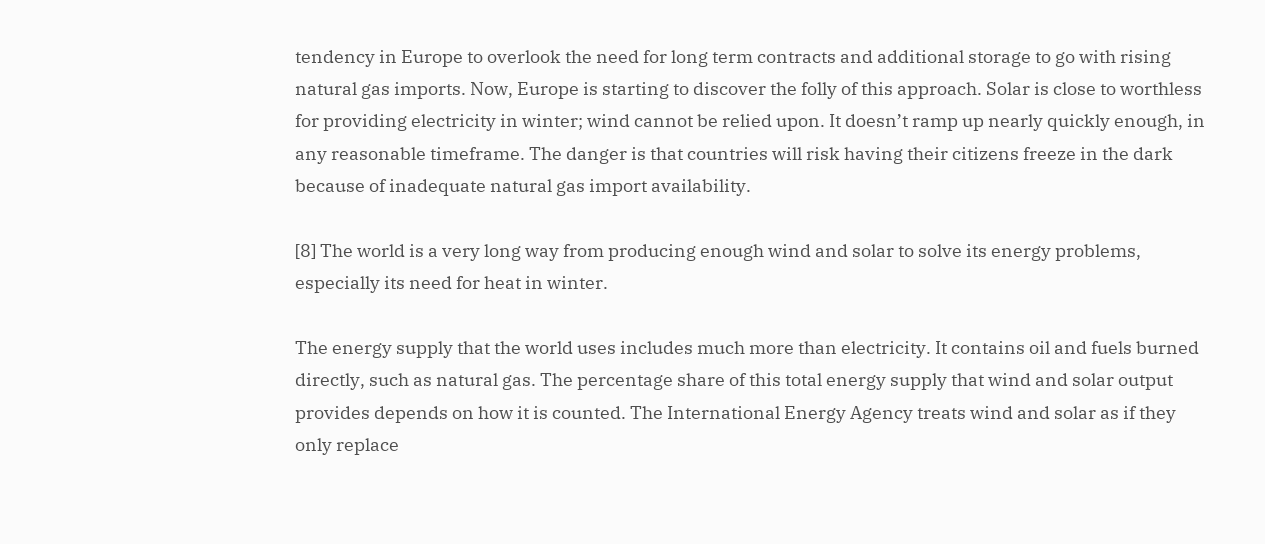tendency in Europe to overlook the need for long term contracts and additional storage to go with rising natural gas imports. Now, Europe is starting to discover the folly of this approach. Solar is close to worthless for providing electricity in winter; wind cannot be relied upon. It doesn’t ramp up nearly quickly enough, in any reasonable timeframe. The danger is that countries will risk having their citizens freeze in the dark because of inadequate natural gas import availability.

[8] The world is a very long way from producing enough wind and solar to solve its energy problems, especially its need for heat in winter.

The energy supply that the world uses includes much more than electricity. It contains oil and fuels burned directly, such as natural gas. The percentage share of this total energy supply that wind and solar output provides depends on how it is counted. The International Energy Agency treats wind and solar as if they only replace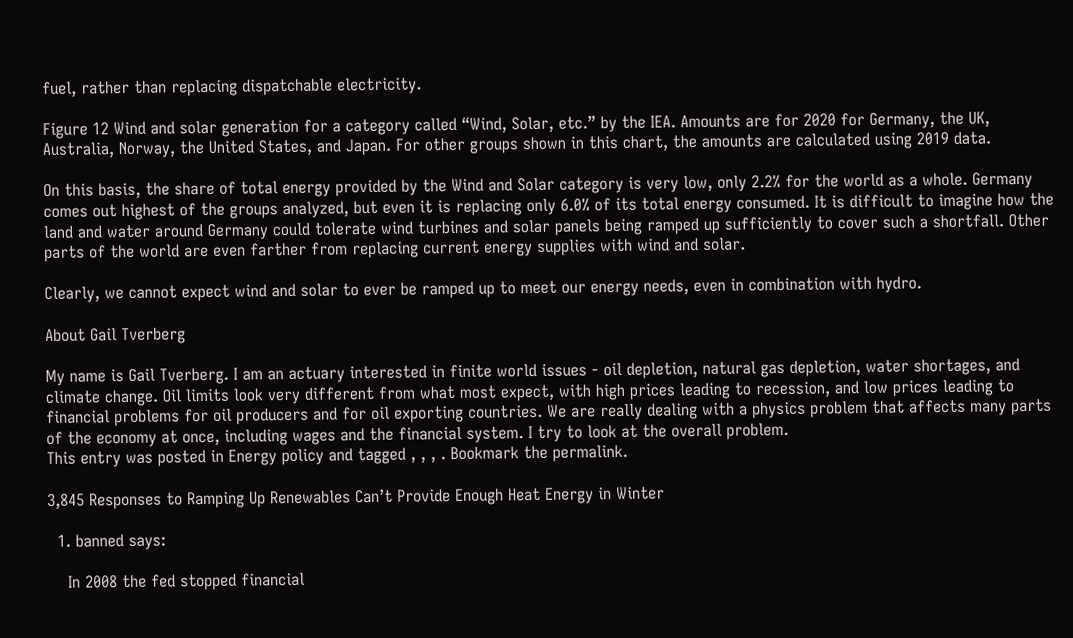fuel, rather than replacing dispatchable electricity.

Figure 12 Wind and solar generation for a category called “Wind, Solar, etc.” by the IEA. Amounts are for 2020 for Germany, the UK, Australia, Norway, the United States, and Japan. For other groups shown in this chart, the amounts are calculated using 2019 data.

On this basis, the share of total energy provided by the Wind and Solar category is very low, only 2.2% for the world as a whole. Germany comes out highest of the groups analyzed, but even it is replacing only 6.0% of its total energy consumed. It is difficult to imagine how the land and water around Germany could tolerate wind turbines and solar panels being ramped up sufficiently to cover such a shortfall. Other parts of the world are even farther from replacing current energy supplies with wind and solar.

Clearly, we cannot expect wind and solar to ever be ramped up to meet our energy needs, even in combination with hydro.

About Gail Tverberg

My name is Gail Tverberg. I am an actuary interested in finite world issues - oil depletion, natural gas depletion, water shortages, and climate change. Oil limits look very different from what most expect, with high prices leading to recession, and low prices leading to financial problems for oil producers and for oil exporting countries. We are really dealing with a physics problem that affects many parts of the economy at once, including wages and the financial system. I try to look at the overall problem.
This entry was posted in Energy policy and tagged , , , . Bookmark the permalink.

3,845 Responses to Ramping Up Renewables Can’t Provide Enough Heat Energy in Winter

  1. banned says:

    In 2008 the fed stopped financial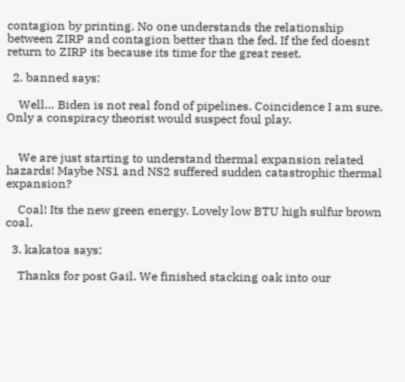contagion by printing. No one understands the relationship between ZIRP and contagion better than the fed. If the fed doesnt return to ZIRP its because its time for the great reset.

  2. banned says:

    Well… Biden is not real fond of pipelines. Coincidence I am sure. Only a conspiracy theorist would suspect foul play.


    We are just starting to understand thermal expansion related hazards! Maybe NS1 and NS2 suffered sudden catastrophic thermal expansion?

    Coal! Its the new green energy. Lovely low BTU high sulfur brown coal.

  3. kakatoa says:

    Thanks for post Gail. We finished stacking oak into our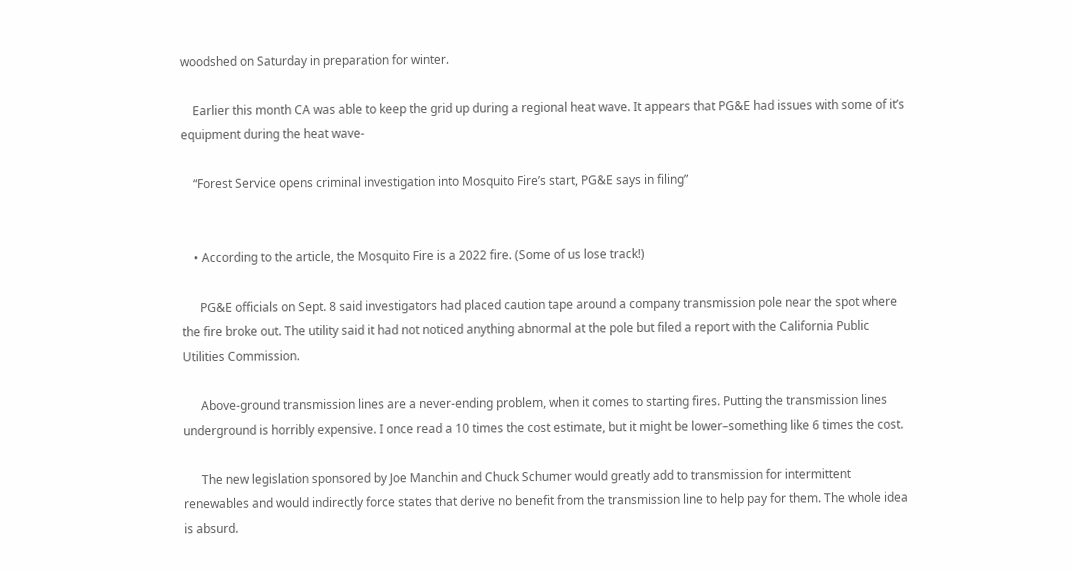woodshed on Saturday in preparation for winter.

    Earlier this month CA was able to keep the grid up during a regional heat wave. It appears that PG&E had issues with some of it’s equipment during the heat wave-

    “Forest Service opens criminal investigation into Mosquito Fire’s start, PG&E says in filing”


    • According to the article, the Mosquito Fire is a 2022 fire. (Some of us lose track!)

      PG&E officials on Sept. 8 said investigators had placed caution tape around a company transmission pole near the spot where the fire broke out. The utility said it had not noticed anything abnormal at the pole but filed a report with the California Public Utilities Commission.

      Above-ground transmission lines are a never-ending problem, when it comes to starting fires. Putting the transmission lines underground is horribly expensive. I once read a 10 times the cost estimate, but it might be lower–something like 6 times the cost.

      The new legislation sponsored by Joe Manchin and Chuck Schumer would greatly add to transmission for intermittent renewables and would indirectly force states that derive no benefit from the transmission line to help pay for them. The whole idea is absurd.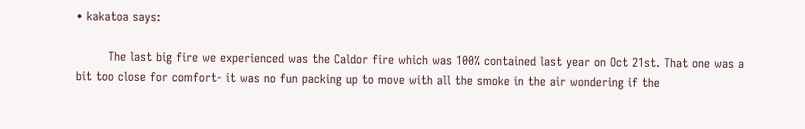• kakatoa says:

        The last big fire we experienced was the Caldor fire which was 100% contained last year on Oct 21st. That one was a bit too close for comfort- it was no fun packing up to move with all the smoke in the air wondering if the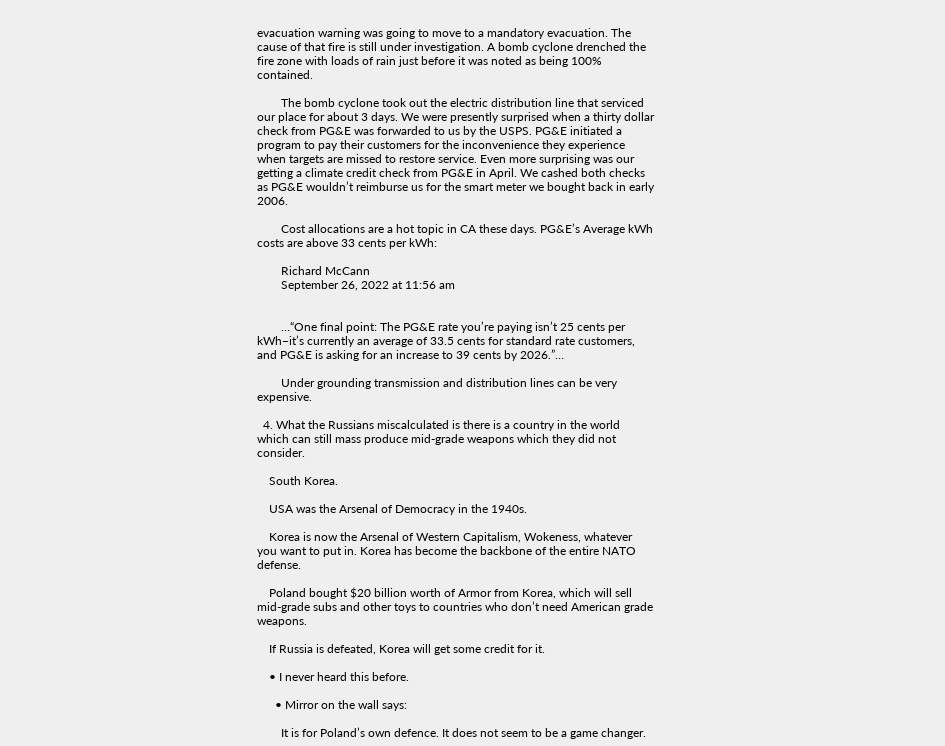evacuation warning was going to move to a mandatory evacuation. The cause of that fire is still under investigation. A bomb cyclone drenched the fire zone with loads of rain just before it was noted as being 100% contained.

        The bomb cyclone took out the electric distribution line that serviced our place for about 3 days. We were presently surprised when a thirty dollar check from PG&E was forwarded to us by the USPS. PG&E initiated a program to pay their customers for the inconvenience they experience when targets are missed to restore service. Even more surprising was our getting a climate credit check from PG&E in April. We cashed both checks as PG&E wouldn’t reimburse us for the smart meter we bought back in early 2006.

        Cost allocations are a hot topic in CA these days. PG&E’s Average kWh costs are above 33 cents per kWh:

        Richard McCann
        September 26, 2022 at 11:56 am


        …“One final point: The PG&E rate you’re paying isn’t 25 cents per kWh–it’s currently an average of 33.5 cents for standard rate customers, and PG&E is asking for an increase to 39 cents by 2026.”…

        Under grounding transmission and distribution lines can be very expensive.

  4. What the Russians miscalculated is there is a country in the world which can still mass produce mid-grade weapons which they did not consider.

    South Korea.

    USA was the Arsenal of Democracy in the 1940s.

    Korea is now the Arsenal of Western Capitalism, Wokeness, whatever you want to put in. Korea has become the backbone of the entire NATO defense.

    Poland bought $20 billion worth of Armor from Korea, which will sell mid-grade subs and other toys to countries who don’t need American grade weapons.

    If Russia is defeated, Korea will get some credit for it.

    • I never heard this before.

      • Mirror on the wall says:

        It is for Poland’s own defence. It does not seem to be a game changer.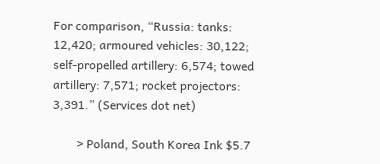For comparison, “Russia: tanks: 12,420; armoured vehicles: 30,122; self-propelled artillery: 6,574; towed artillery: 7,571; rocket projectors: 3,391.” (Services dot net)

        > Poland, South Korea Ink $5.7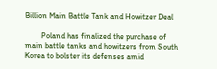Billion Main Battle Tank and Howitzer Deal

        Poland has finalized the purchase of main battle tanks and howitzers from South Korea to bolster its defenses amid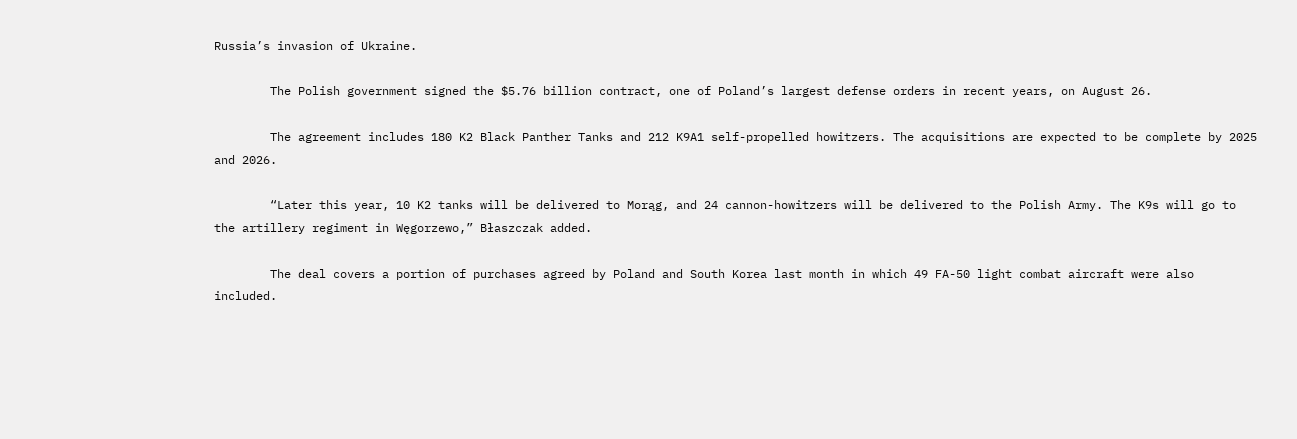Russia’s invasion of Ukraine.

        The Polish government signed the $5.76 billion contract, one of Poland’s largest defense orders in recent years, on August 26.

        The agreement includes 180 K2 Black Panther Tanks and 212 K9A1 self-propelled howitzers. The acquisitions are expected to be complete by 2025 and 2026.

        “Later this year, 10 K2 tanks will be delivered to Morąg, and 24 cannon-howitzers will be delivered to the Polish Army. The K9s will go to the artillery regiment in Węgorzewo,” Błaszczak added.

        The deal covers a portion of purchases agreed by Poland and South Korea last month in which 49 FA-50 light combat aircraft were also included.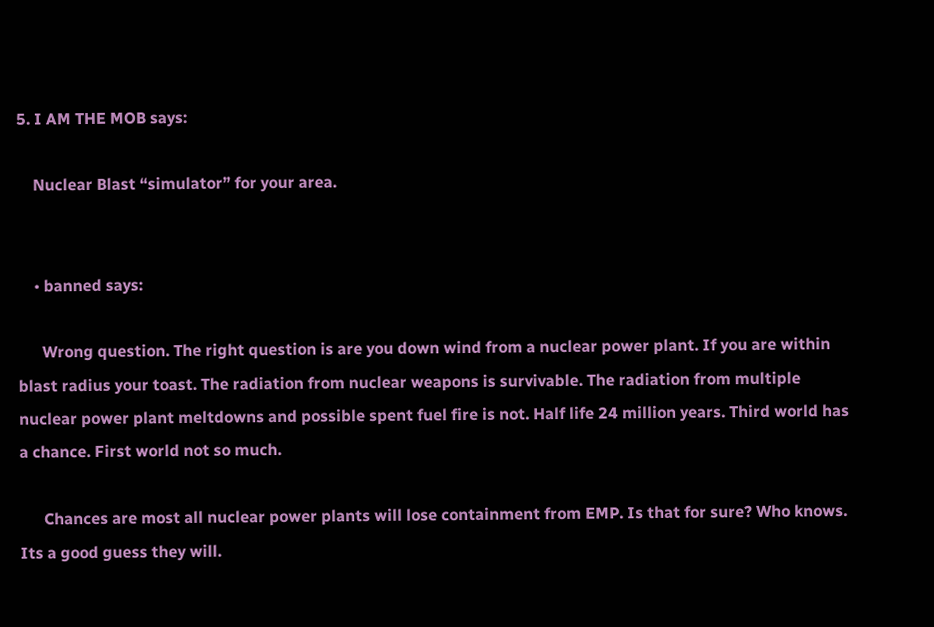5. I AM THE MOB says:

    Nuclear Blast “simulator” for your area.


    • banned says:

      Wrong question. The right question is are you down wind from a nuclear power plant. If you are within blast radius your toast. The radiation from nuclear weapons is survivable. The radiation from multiple nuclear power plant meltdowns and possible spent fuel fire is not. Half life 24 million years. Third world has a chance. First world not so much.

      Chances are most all nuclear power plants will lose containment from EMP. Is that for sure? Who knows. Its a good guess they will.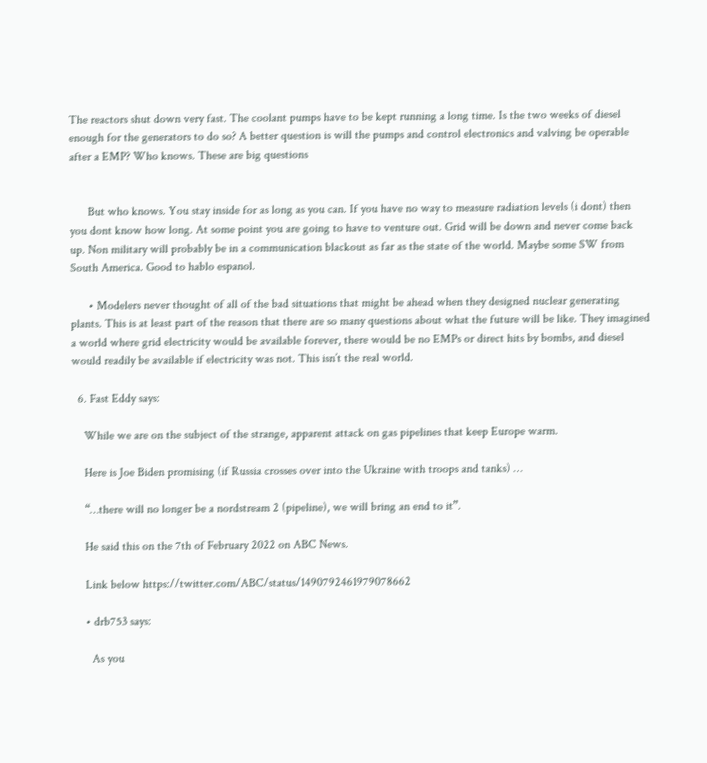The reactors shut down very fast. The coolant pumps have to be kept running a long time. Is the two weeks of diesel enough for the generators to do so? A better question is will the pumps and control electronics and valving be operable after a EMP? Who knows. These are big questions


      But who knows. You stay inside for as long as you can. If you have no way to measure radiation levels (i dont) then you dont know how long. At some point you are going to have to venture out. Grid will be down and never come back up. Non military will probably be in a communication blackout as far as the state of the world. Maybe some SW from South America. Good to hablo espanol.

      • Modelers never thought of all of the bad situations that might be ahead when they designed nuclear generating plants. This is at least part of the reason that there are so many questions about what the future will be like. They imagined a world where grid electricity would be available forever, there would be no EMPs or direct hits by bombs, and diesel would readily be available if electricity was not. This isn’t the real world.

  6. Fast Eddy says:

    While we are on the subject of the strange, apparent attack on gas pipelines that keep Europe warm.

    Here is Joe Biden promising (if Russia crosses over into the Ukraine with troops and tanks) …

    “…there will no longer be a nordstream 2 (pipeline), we will bring an end to it”.

    He said this on the 7th of February 2022 on ABC News.

    Link below https://twitter.com/ABC/status/1490792461979078662

    • drb753 says:

      As you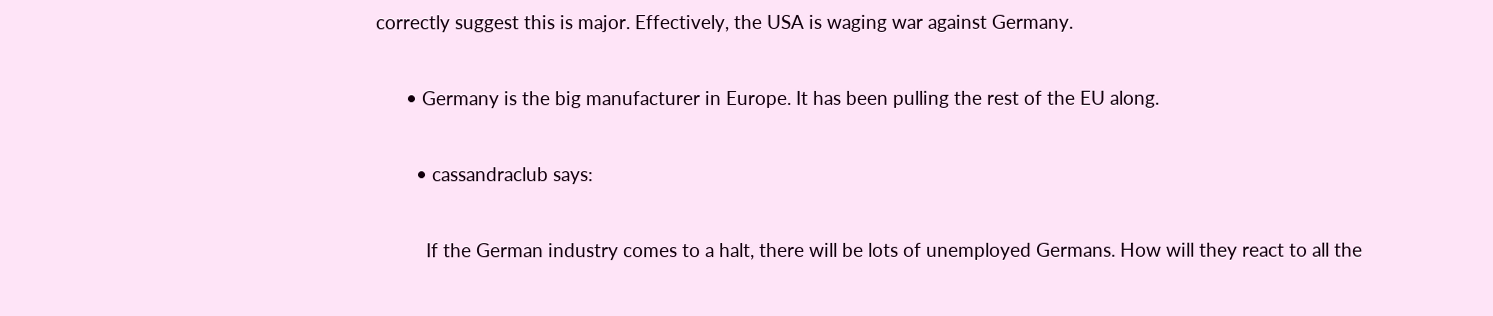correctly suggest this is major. Effectively, the USA is waging war against Germany.

      • Germany is the big manufacturer in Europe. It has been pulling the rest of the EU along.

        • cassandraclub says:

          If the German industry comes to a halt, there will be lots of unemployed Germans. How will they react to all the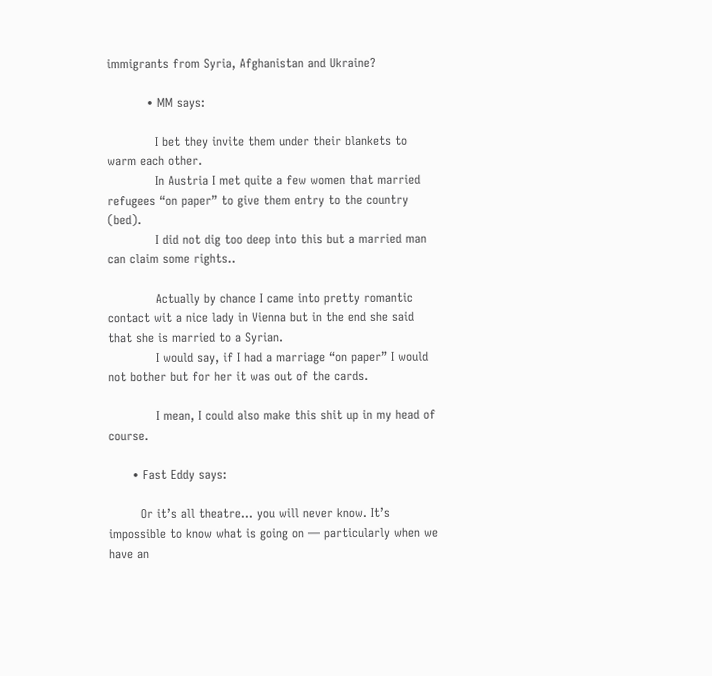immigrants from Syria, Afghanistan and Ukraine?

          • MM says:

            I bet they invite them under their blankets to warm each other.
            In Austria I met quite a few women that married refugees “on paper” to give them entry to the country (bed).
            I did not dig too deep into this but a married man can claim some rights..

            Actually by chance I came into pretty romantic contact wit a nice lady in Vienna but in the end she said that she is married to a Syrian.
            I would say, if I had a marriage “on paper” I would not bother but for her it was out of the cards.

            I mean, I could also make this shit up in my head of course.

      • Fast Eddy says:

        Or it’s all theatre… you will never know. It’s impossible to know what is going on — particularly when we have an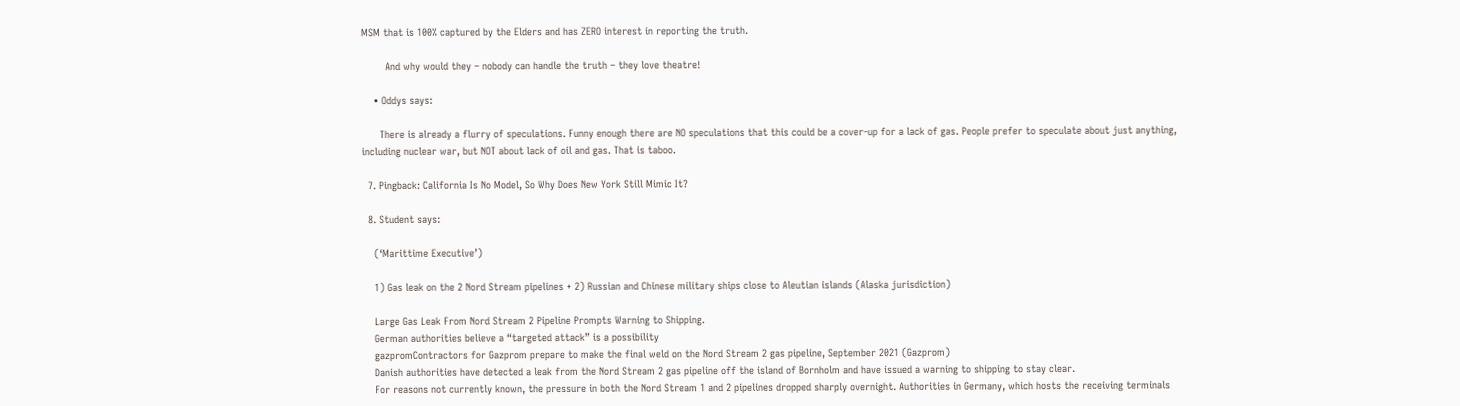MSM that is 100% captured by the Elders and has ZERO interest in reporting the truth.

        And why would they – nobody can handle the truth – they love theatre!

    • Oddys says:

      There is already a flurry of speculations. Funny enough there are NO speculations that this could be a cover-up for a lack of gas. People prefer to speculate about just anything, including nuclear war, but NOT about lack of oil and gas. That is taboo.

  7. Pingback: California Is No Model, So Why Does New York Still Mimic It?

  8. Student says:

    (‘Marittime Executive’)

    1) Gas leak on the 2 Nord Stream pipelines + 2) Russian and Chinese military ships close to Aleutian islands (Alaska jurisdiction)

    Large Gas Leak From Nord Stream 2 Pipeline Prompts Warning to Shipping.
    German authorities believe a “targeted attack” is a possibility
    gazpromContractors for Gazprom prepare to make the final weld on the Nord Stream 2 gas pipeline, September 2021 (Gazprom)
    Danish authorities have detected a leak from the Nord Stream 2 gas pipeline off the island of Bornholm and have issued a warning to shipping to stay clear.
    For reasons not currently known, the pressure in both the Nord Stream 1 and 2 pipelines dropped sharply overnight. Authorities in Germany, which hosts the receiving terminals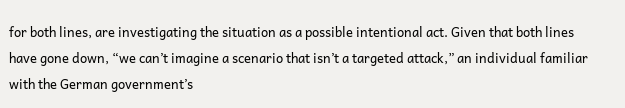for both lines, are investigating the situation as a possible intentional act. Given that both lines have gone down, “we can’t imagine a scenario that isn’t a targeted attack,” an individual familiar with the German government’s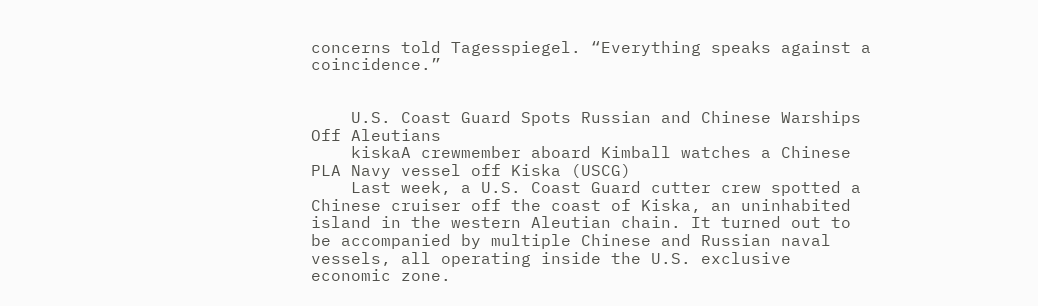concerns told Tagesspiegel. “Everything speaks against a coincidence.”


    U.S. Coast Guard Spots Russian and Chinese Warships Off Aleutians
    kiskaA crewmember aboard Kimball watches a Chinese PLA Navy vessel off Kiska (USCG)
    Last week, a U.S. Coast Guard cutter crew spotted a Chinese cruiser off the coast of Kiska, an uninhabited island in the western Aleutian chain. It turned out to be accompanied by multiple Chinese and Russian naval vessels, all operating inside the U.S. exclusive economic zone.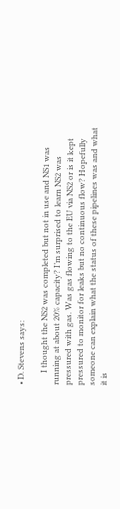• D. Stevens says:

      I thought the NS2 was completed but not in use and NS1 was running at about 20% capacity? I’m surprised to learn NS2 was pressured with gas. Was gas flowing to the EU via NS2 or is it kept pressured to monitor for leaks but no continuous flow? Hopefully someone can explain what the status of these pipelines was and what it is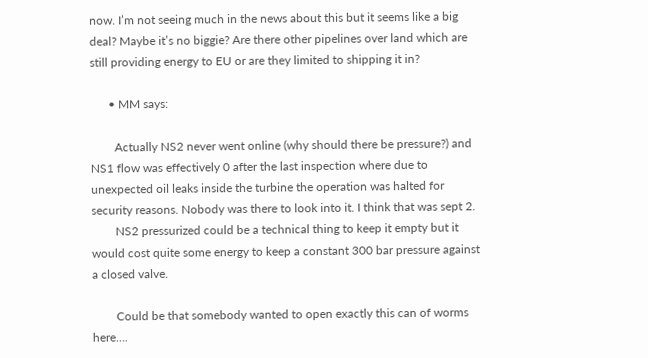now. I’m not seeing much in the news about this but it seems like a big deal? Maybe it’s no biggie? Are there other pipelines over land which are still providing energy to EU or are they limited to shipping it in?

      • MM says:

        Actually NS2 never went online (why should there be pressure?) and NS1 flow was effectively 0 after the last inspection where due to unexpected oil leaks inside the turbine the operation was halted for security reasons. Nobody was there to look into it. I think that was sept 2.
        NS2 pressurized could be a technical thing to keep it empty but it would cost quite some energy to keep a constant 300 bar pressure against a closed valve.

        Could be that somebody wanted to open exactly this can of worms here….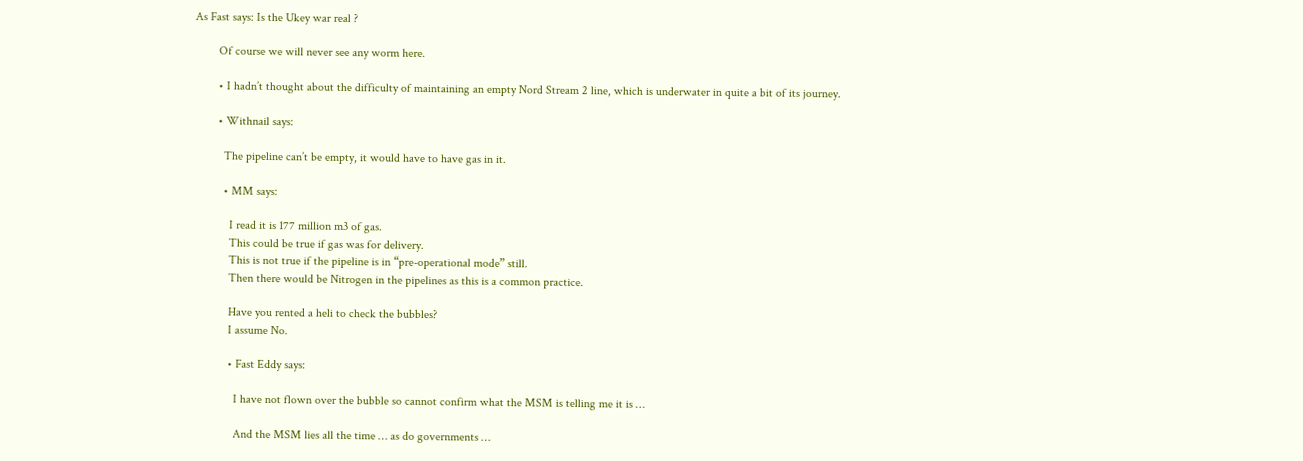As Fast says: Is the Ukey war real ?

        Of course we will never see any worm here.

        • I hadn’t thought about the difficulty of maintaining an empty Nord Stream 2 line, which is underwater in quite a bit of its journey.

        • Withnail says:

          The pipeline can’t be empty, it would have to have gas in it.

          • MM says:

            I read it is 177 million m3 of gas.
            This could be true if gas was for delivery.
            This is not true if the pipeline is in “pre-operational mode” still.
            Then there would be Nitrogen in the pipelines as this is a common practice.

            Have you rented a heli to check the bubbles?
            I assume No.

            • Fast Eddy says:

              I have not flown over the bubble so cannot confirm what the MSM is telling me it is …

              And the MSM lies all the time … as do governments …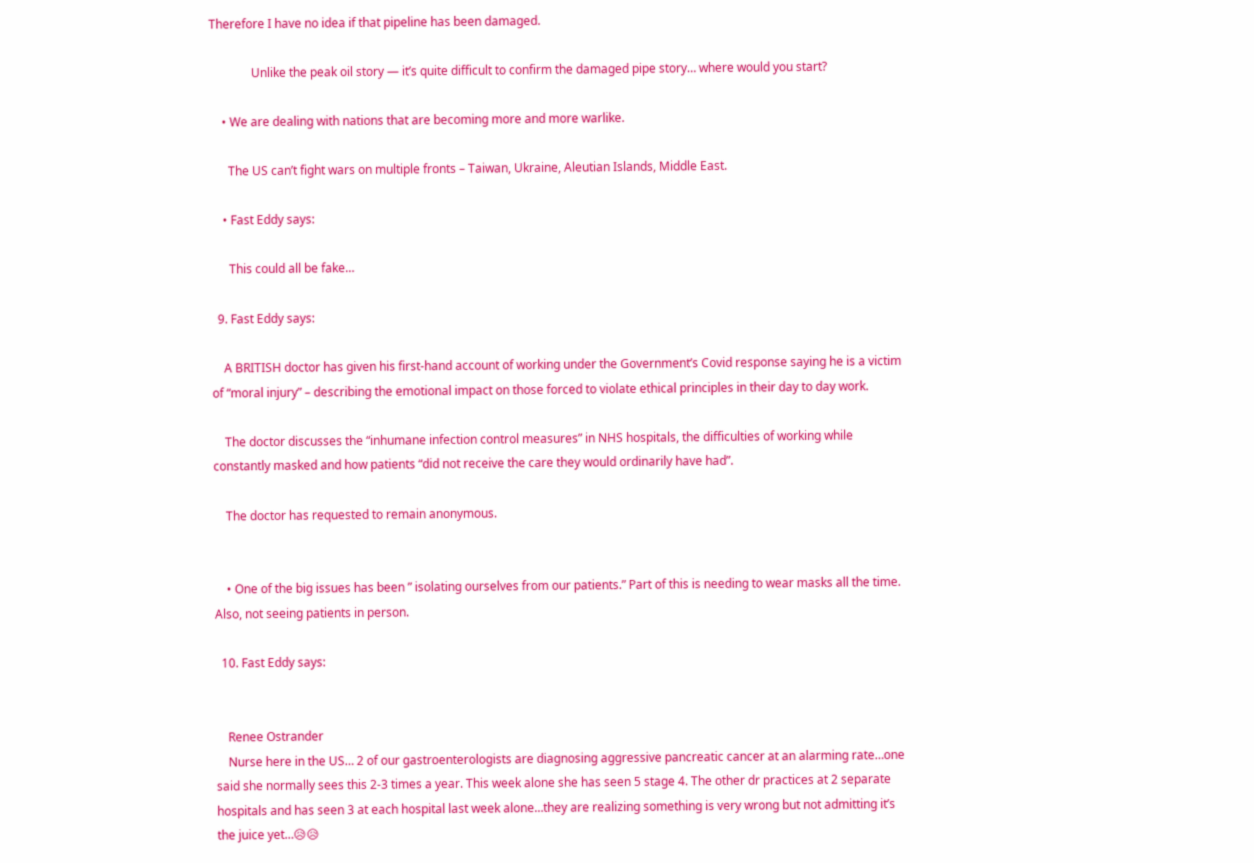Therefore I have no idea if that pipeline has been damaged.

              Unlike the peak oil story — it’s quite difficult to confirm the damaged pipe story… where would you start?

    • We are dealing with nations that are becoming more and more warlike.

      The US can’t fight wars on multiple fronts – Taiwan, Ukraine, Aleutian Islands, Middle East.

    • Fast Eddy says:

      This could all be fake…

  9. Fast Eddy says:

    A BRITISH doctor has given his first-hand account of working under the Government’s Covid response saying he is a victim of “moral injury” – describing the emotional impact on those forced to violate ethical principles in their day to day work.

    The doctor discusses the “inhumane infection control measures” in NHS hospitals, the difficulties of working while constantly masked and how patients “did not receive the care they would ordinarily have had”.

    The doctor has requested to remain anonymous.


    • One of the big issues has been ” isolating ourselves from our patients.” Part of this is needing to wear masks all the time. Also, not seeing patients in person.

  10. Fast Eddy says:


    Renee Ostrander
    Nurse here in the US… 2 of our gastroenterologists are diagnosing aggressive pancreatic cancer at an alarming rate…one said she normally sees this 2-3 times a year. This week alone she has seen 5 stage 4. The other dr practices at 2 separate hospitals and has seen 3 at each hospital last week alone…they are realizing something is very wrong but not admitting it’s the juice yet…😥😥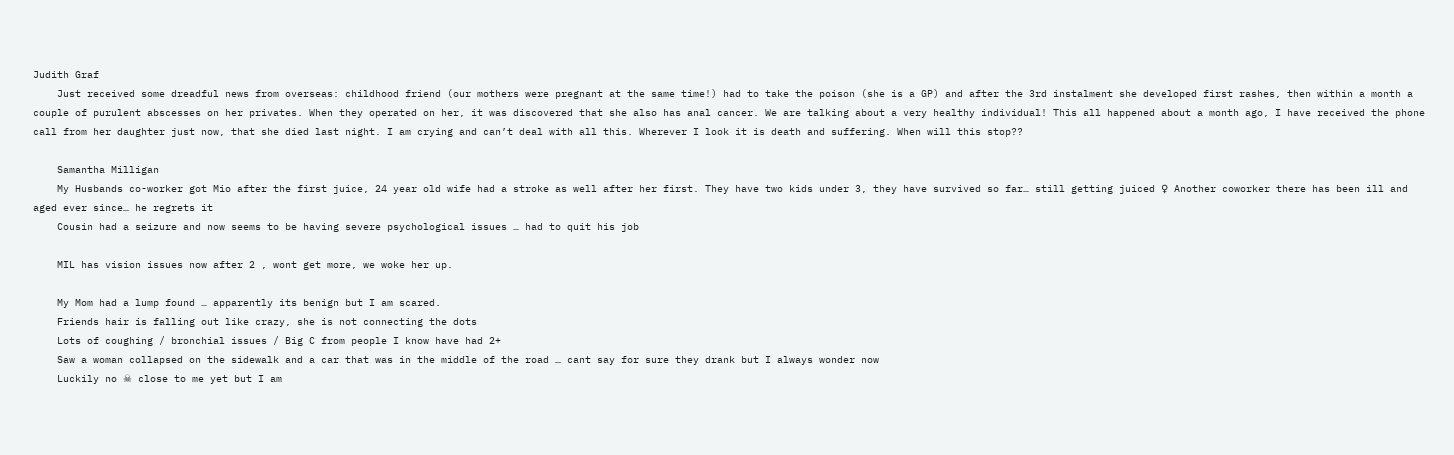Judith Graf
    Just received some dreadful news from overseas: childhood friend (our mothers were pregnant at the same time!) had to take the poison (she is a GP) and after the 3rd instalment she developed first rashes, then within a month a couple of purulent abscesses on her privates. When they operated on her, it was discovered that she also has anal cancer. We are talking about a very healthy individual! This all happened about a month ago, I have received the phone call from her daughter just now, that she died last night. I am crying and can’t deal with all this. Wherever I look it is death and suffering. When will this stop??

    Samantha Milligan
    My Husbands co-worker got Mio after the first juice, 24 year old wife had a stroke as well after her first. They have two kids under 3, they have survived so far… still getting juiced ♀ Another coworker there has been ill and aged ever since… he regrets it
    Cousin had a seizure and now seems to be having severe psychological issues … had to quit his job

    MIL has vision issues now after 2 , wont get more, we woke her up.

    My Mom had a lump found … apparently its benign but I am scared.
    Friends hair is falling out like crazy, she is not connecting the dots
    Lots of coughing / bronchial issues / Big C from people I know have had 2+
    Saw a woman collapsed on the sidewalk and a car that was in the middle of the road … cant say for sure they drank but I always wonder now
    Luckily no ☠ close to me yet but I am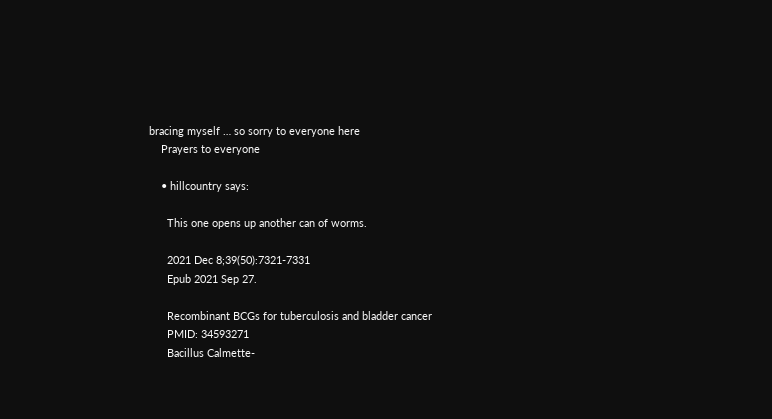bracing myself … so sorry to everyone here
    Prayers to everyone

    • hillcountry says:

      This one opens up another can of worms.

      2021 Dec 8;39(50):7321-7331
      Epub 2021 Sep 27.

      Recombinant BCGs for tuberculosis and bladder cancer
      PMID: 34593271
      Bacillus Calmette-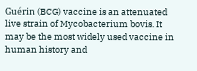Guérin (BCG) vaccine is an attenuated live strain of Mycobacterium bovis. It may be the most widely used vaccine in human history and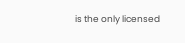is the only licensed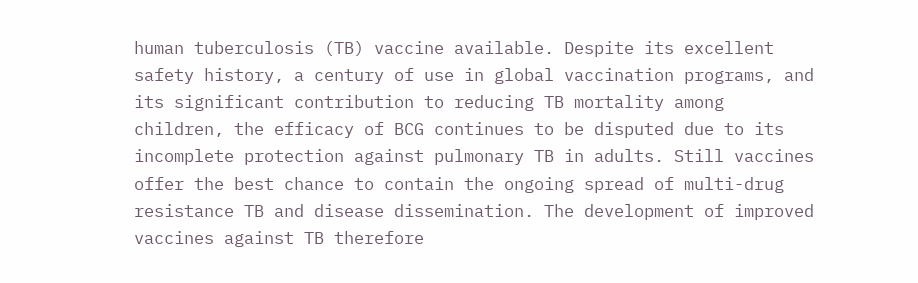human tuberculosis (TB) vaccine available. Despite its excellent safety history, a century of use in global vaccination programs, and its significant contribution to reducing TB mortality among children, the efficacy of BCG continues to be disputed due to its incomplete protection against pulmonary TB in adults. Still vaccines offer the best chance to contain the ongoing spread of multi-drug resistance TB and disease dissemination. The development of improved vaccines against TB therefore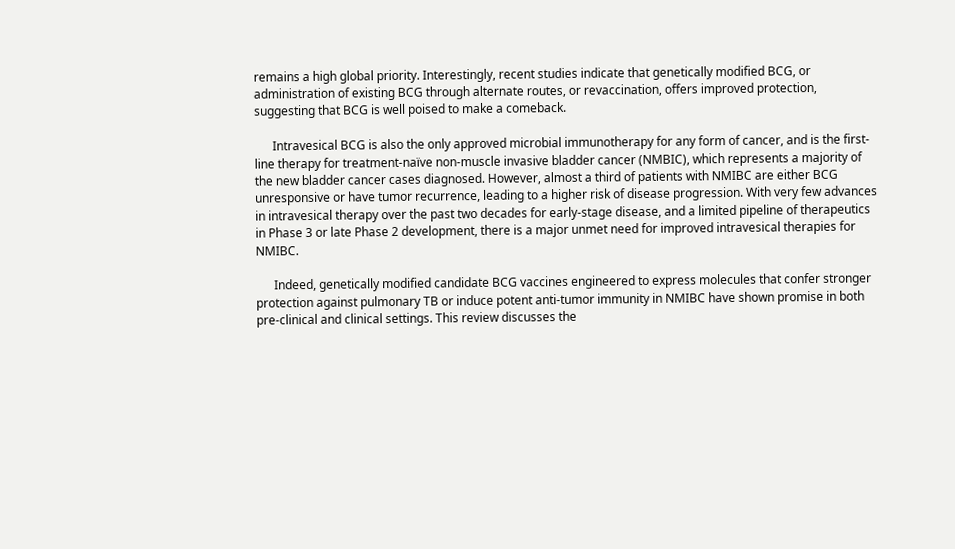remains a high global priority. Interestingly, recent studies indicate that genetically modified BCG, or administration of existing BCG through alternate routes, or revaccination, offers improved protection, suggesting that BCG is well poised to make a comeback.

      Intravesical BCG is also the only approved microbial immunotherapy for any form of cancer, and is the first-line therapy for treatment-naïve non-muscle invasive bladder cancer (NMBIC), which represents a majority of the new bladder cancer cases diagnosed. However, almost a third of patients with NMIBC are either BCG unresponsive or have tumor recurrence, leading to a higher risk of disease progression. With very few advances in intravesical therapy over the past two decades for early-stage disease, and a limited pipeline of therapeutics in Phase 3 or late Phase 2 development, there is a major unmet need for improved intravesical therapies for NMIBC.

      Indeed, genetically modified candidate BCG vaccines engineered to express molecules that confer stronger protection against pulmonary TB or induce potent anti-tumor immunity in NMIBC have shown promise in both pre-clinical and clinical settings. This review discusses the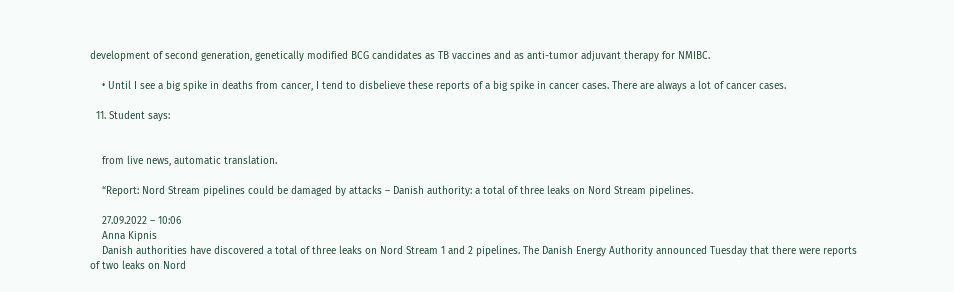development of second generation, genetically modified BCG candidates as TB vaccines and as anti-tumor adjuvant therapy for NMIBC.

    • Until I see a big spike in deaths from cancer, I tend to disbelieve these reports of a big spike in cancer cases. There are always a lot of cancer cases.

  11. Student says:


    from live news, automatic translation.

    “Report: Nord Stream pipelines could be damaged by attacks – Danish authority: a total of three leaks on Nord Stream pipelines.

    27.09.2022 – 10:06
    Anna Kipnis
    Danish authorities have discovered a total of three leaks on Nord Stream 1 and 2 pipelines. The Danish Energy Authority announced Tuesday that there were reports of two leaks on Nord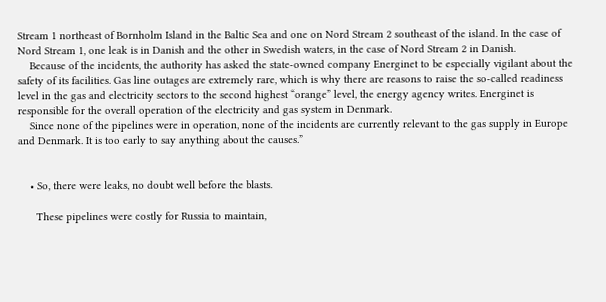Stream 1 northeast of Bornholm Island in the Baltic Sea and one on Nord Stream 2 southeast of the island. In the case of Nord Stream 1, one leak is in Danish and the other in Swedish waters, in the case of Nord Stream 2 in Danish.
    Because of the incidents, the authority has asked the state-owned company Energinet to be especially vigilant about the safety of its facilities. Gas line outages are extremely rare, which is why there are reasons to raise the so-called readiness level in the gas and electricity sectors to the second highest “orange” level, the energy agency writes. Energinet is responsible for the overall operation of the electricity and gas system in Denmark.
    Since none of the pipelines were in operation, none of the incidents are currently relevant to the gas supply in Europe and Denmark. It is too early to say anything about the causes.”


    • So, there were leaks, no doubt well before the blasts.

      These pipelines were costly for Russia to maintain,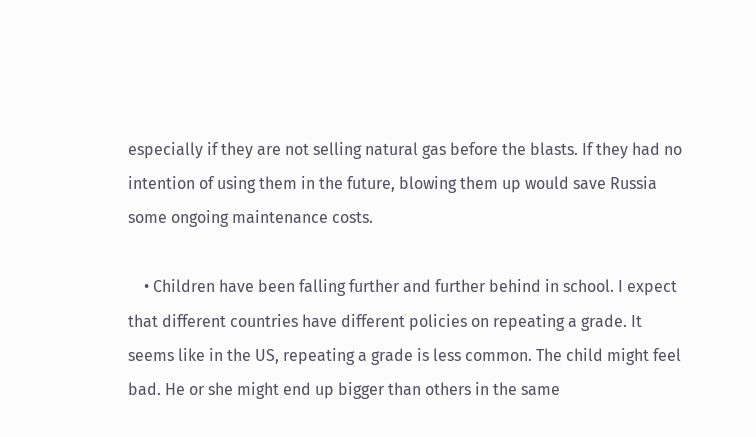especially if they are not selling natural gas before the blasts. If they had no intention of using them in the future, blowing them up would save Russia some ongoing maintenance costs.

    • Children have been falling further and further behind in school. I expect that different countries have different policies on repeating a grade. It seems like in the US, repeating a grade is less common. The child might feel bad. He or she might end up bigger than others in the same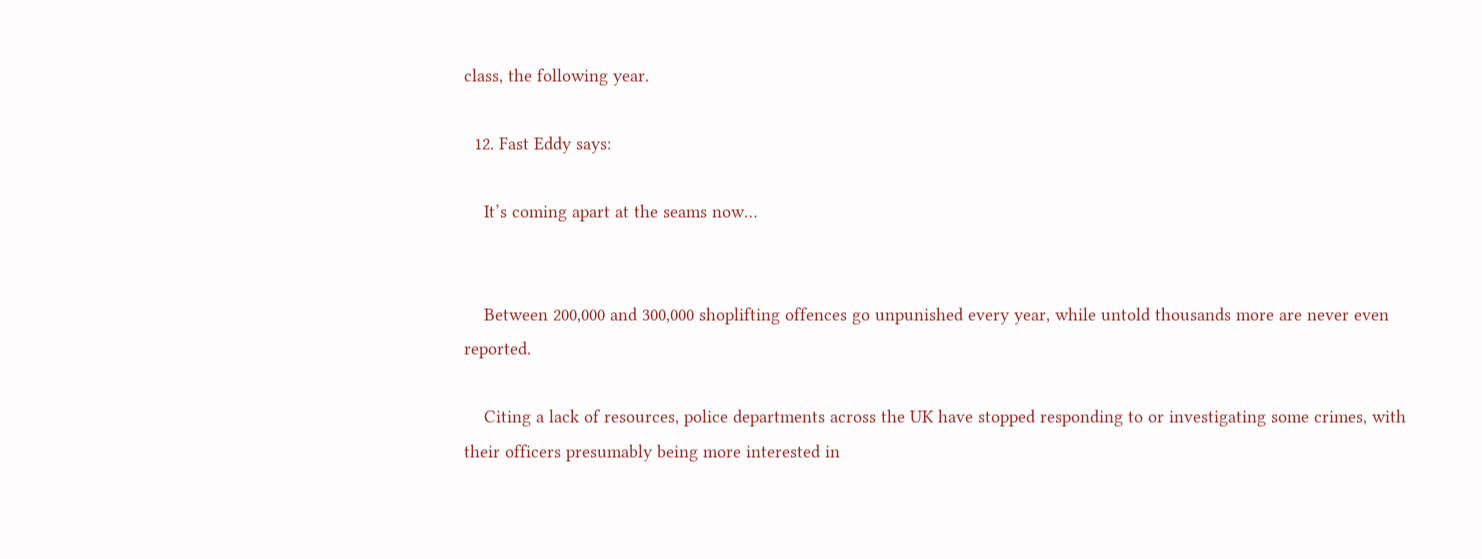class, the following year.

  12. Fast Eddy says:

    It’s coming apart at the seams now…


    Between 200,000 and 300,000 shoplifting offences go unpunished every year, while untold thousands more are never even reported.

    Citing a lack of resources, police departments across the UK have stopped responding to or investigating some crimes, with their officers presumably being more interested in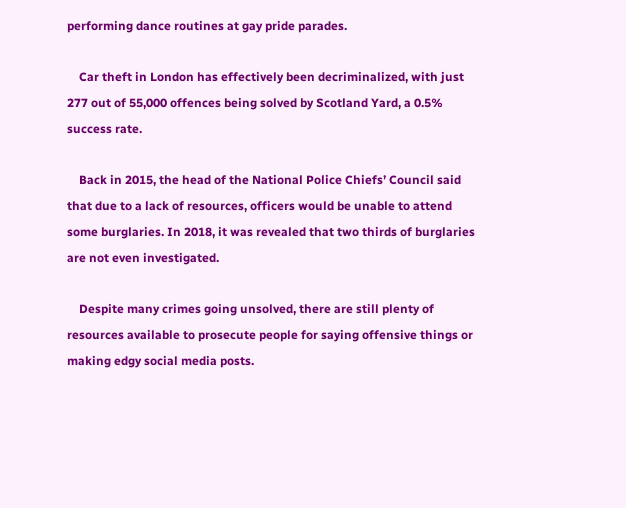performing dance routines at gay pride parades.

    Car theft in London has effectively been decriminalized, with just 277 out of 55,000 offences being solved by Scotland Yard, a 0.5% success rate.

    Back in 2015, the head of the National Police Chiefs’ Council said that due to a lack of resources, officers would be unable to attend some burglaries. In 2018, it was revealed that two thirds of burglaries are not even investigated.

    Despite many crimes going unsolved, there are still plenty of resources available to prosecute people for saying offensive things or making edgy social media posts.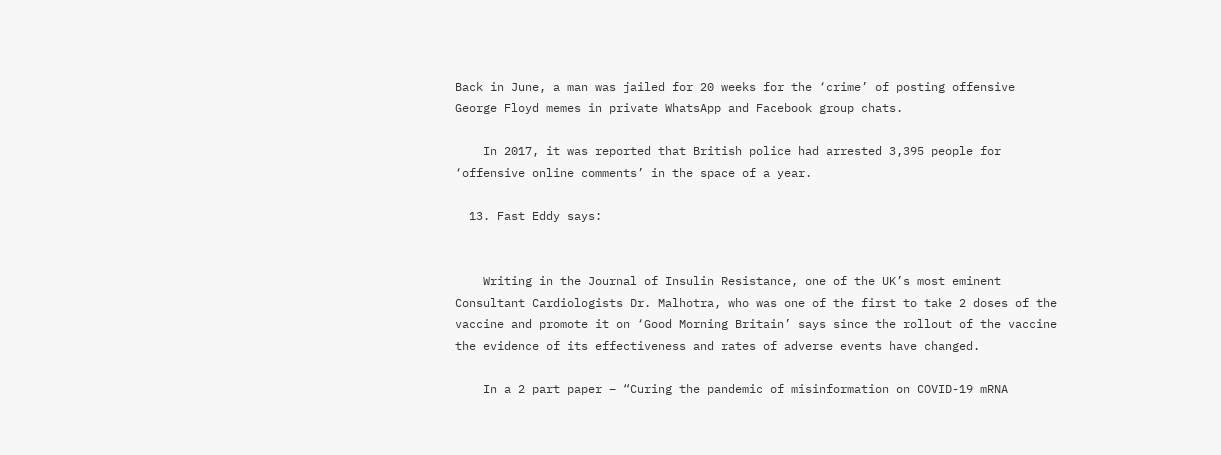Back in June, a man was jailed for 20 weeks for the ‘crime’ of posting offensive George Floyd memes in private WhatsApp and Facebook group chats.

    In 2017, it was reported that British police had arrested 3,395 people for ‘offensive online comments’ in the space of a year.

  13. Fast Eddy says:


    Writing in the Journal of Insulin Resistance, one of the UK’s most eminent Consultant Cardiologists Dr. Malhotra, who was one of the first to take 2 doses of the vaccine and promote it on ‘Good Morning Britain’ says since the rollout of the vaccine the evidence of its effectiveness and rates of adverse events have changed.

    In a 2 part paper – “Curing the pandemic of misinformation on COVID-19 mRNA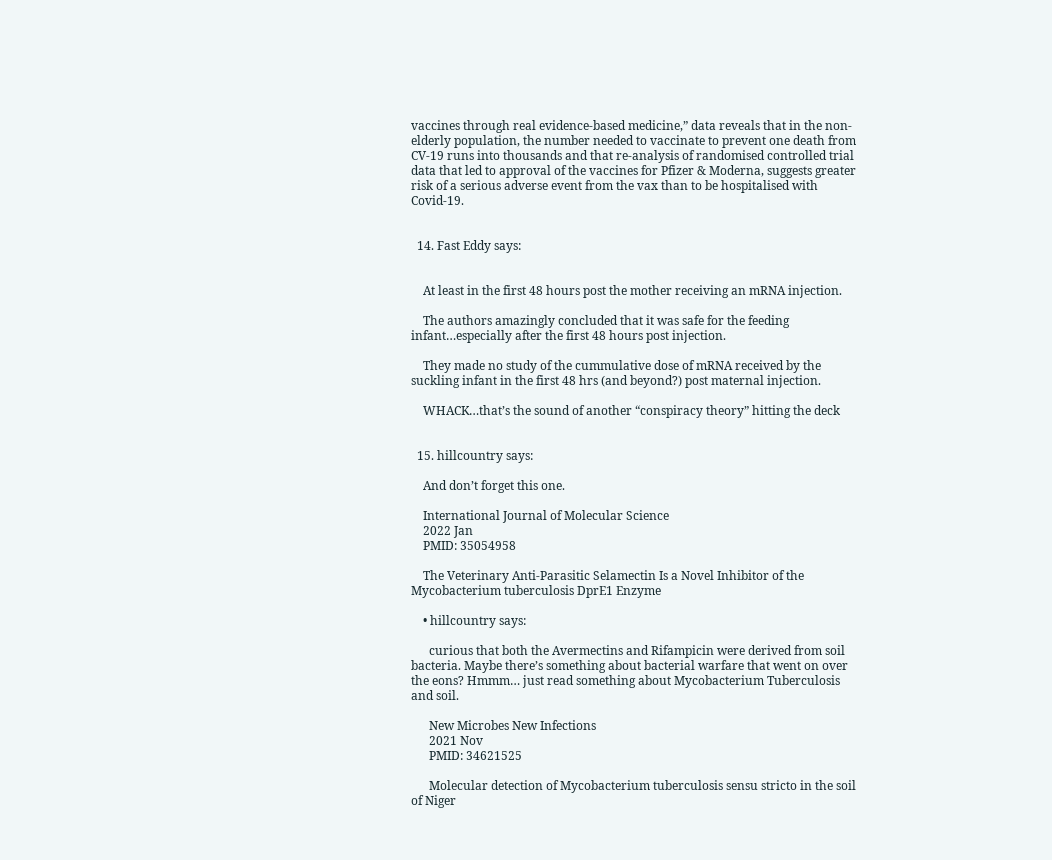vaccines through real evidence-based medicine,” data reveals that in the non-elderly population, the number needed to vaccinate to prevent one death from CV-19 runs into thousands and that re-analysis of randomised controlled trial data that led to approval of the vaccines for Pfizer & Moderna, suggests greater risk of a serious adverse event from the vax than to be hospitalised with Covid-19.


  14. Fast Eddy says:


    At least in the first 48 hours post the mother receiving an mRNA injection.

    The authors amazingly concluded that it was safe for the feeding infant…especially after the first 48 hours post injection.

    They made no study of the cummulative dose of mRNA received by the suckling infant in the first 48 hrs (and beyond?) post maternal injection.

    WHACK…that’s the sound of another “conspiracy theory” hitting the deck


  15. hillcountry says:

    And don’t forget this one.

    International Journal of Molecular Science
    2022 Jan
    PMID: 35054958

    The Veterinary Anti-Parasitic Selamectin Is a Novel Inhibitor of the Mycobacterium tuberculosis DprE1 Enzyme

    • hillcountry says:

      curious that both the Avermectins and Rifampicin were derived from soil bacteria. Maybe there’s something about bacterial warfare that went on over the eons? Hmmm… just read something about Mycobacterium Tuberculosis and soil.

      New Microbes New Infections
      2021 Nov
      PMID: 34621525

      Molecular detection of Mycobacterium tuberculosis sensu stricto in the soil of Niger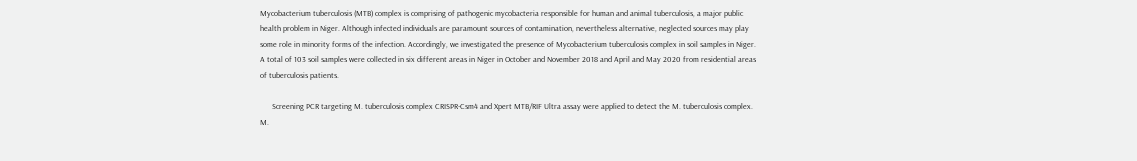Mycobacterium tuberculosis (MTB) complex is comprising of pathogenic mycobacteria responsible for human and animal tuberculosis, a major public health problem in Niger. Although infected individuals are paramount sources of contamination, nevertheless alternative, neglected sources may play some role in minority forms of the infection. Accordingly, we investigated the presence of Mycobacterium tuberculosis complex in soil samples in Niger. A total of 103 soil samples were collected in six different areas in Niger in October and November 2018 and April and May 2020 from residential areas of tuberculosis patients.

      Screening PCR targeting M. tuberculosis complex CRISPR-Csm4 and Xpert MTB/RIF Ultra assay were applied to detect the M. tuberculosis complex. M.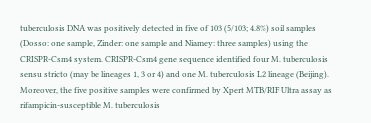tuberculosis DNA was positively detected in five of 103 (5/103; 4.8%) soil samples (Dosso: one sample, Zinder: one sample and Niamey: three samples) using the CRISPR-Csm4 system. CRISPR-Csm4 gene sequence identified four M. tuberculosis sensu stricto (may be lineages 1, 3 or 4) and one M. tuberculosis L2 lineage (Beijing). Moreover, the five positive samples were confirmed by Xpert MTB/RIF Ultra assay as rifampicin-susceptible M. tuberculosis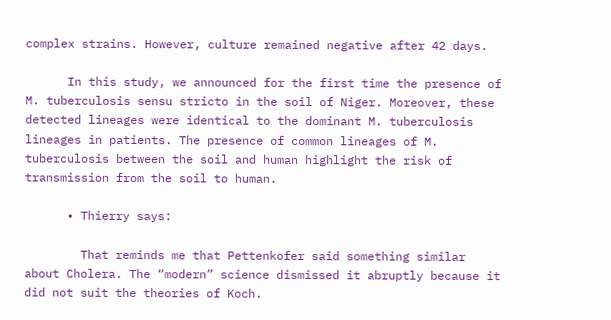complex strains. However, culture remained negative after 42 days.

      In this study, we announced for the first time the presence of M. tuberculosis sensu stricto in the soil of Niger. Moreover, these detected lineages were identical to the dominant M. tuberculosis lineages in patients. The presence of common lineages of M. tuberculosis between the soil and human highlight the risk of transmission from the soil to human.

      • Thierry says:

        That reminds me that Pettenkofer said something similar about Cholera. The “modern” science dismissed it abruptly because it did not suit the theories of Koch.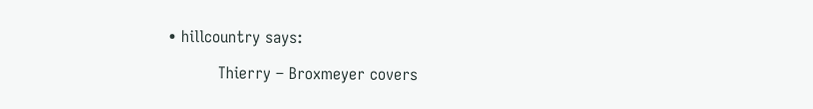• hillcountry says:

          Thierry – Broxmeyer covers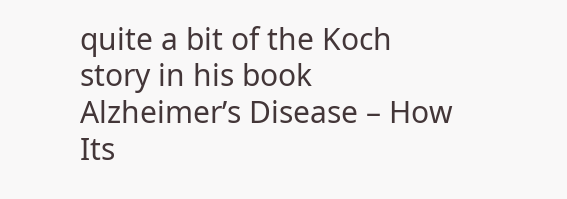quite a bit of the Koch story in his book Alzheimer’s Disease – How Its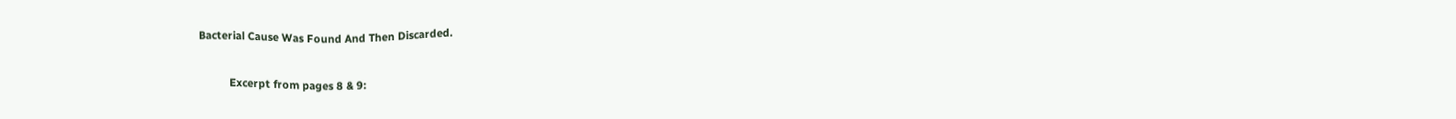Bacterial Cause Was Found And Then Discarded.

          Excerpt from pages 8 & 9: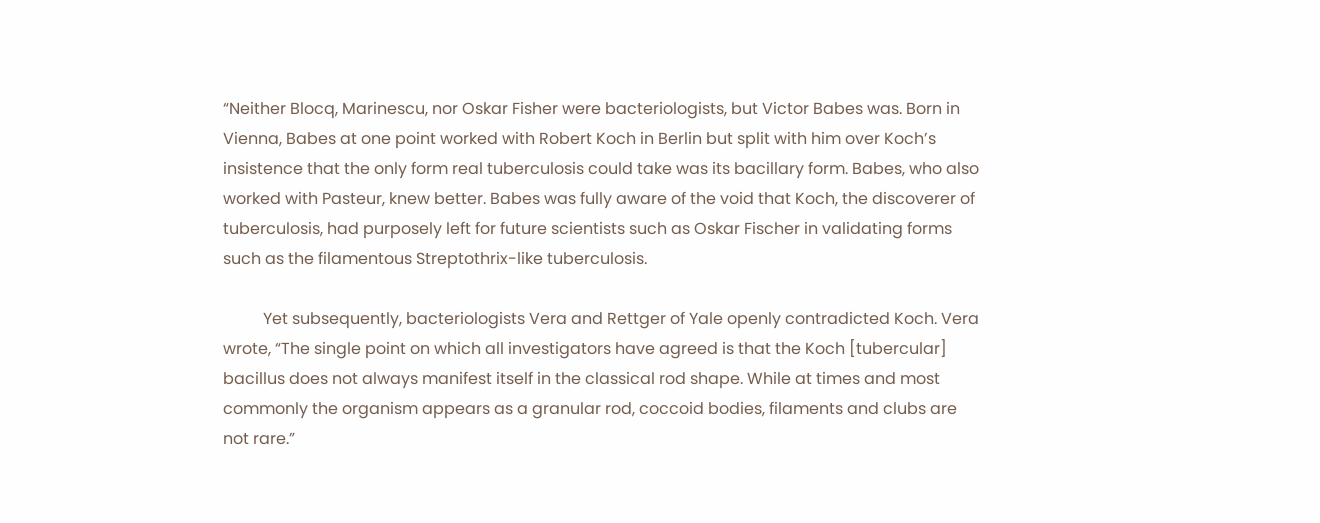“Neither Blocq, Marinescu, nor Oskar Fisher were bacteriologists, but Victor Babes was. Born in Vienna, Babes at one point worked with Robert Koch in Berlin but split with him over Koch’s insistence that the only form real tuberculosis could take was its bacillary form. Babes, who also worked with Pasteur, knew better. Babes was fully aware of the void that Koch, the discoverer of tuberculosis, had purposely left for future scientists such as Oskar Fischer in validating forms such as the filamentous Streptothrix-like tuberculosis.

          Yet subsequently, bacteriologists Vera and Rettger of Yale openly contradicted Koch. Vera wrote, “The single point on which all investigators have agreed is that the Koch [tubercular] bacillus does not always manifest itself in the classical rod shape. While at times and most commonly the organism appears as a granular rod, coccoid bodies, filaments and clubs are not rare.”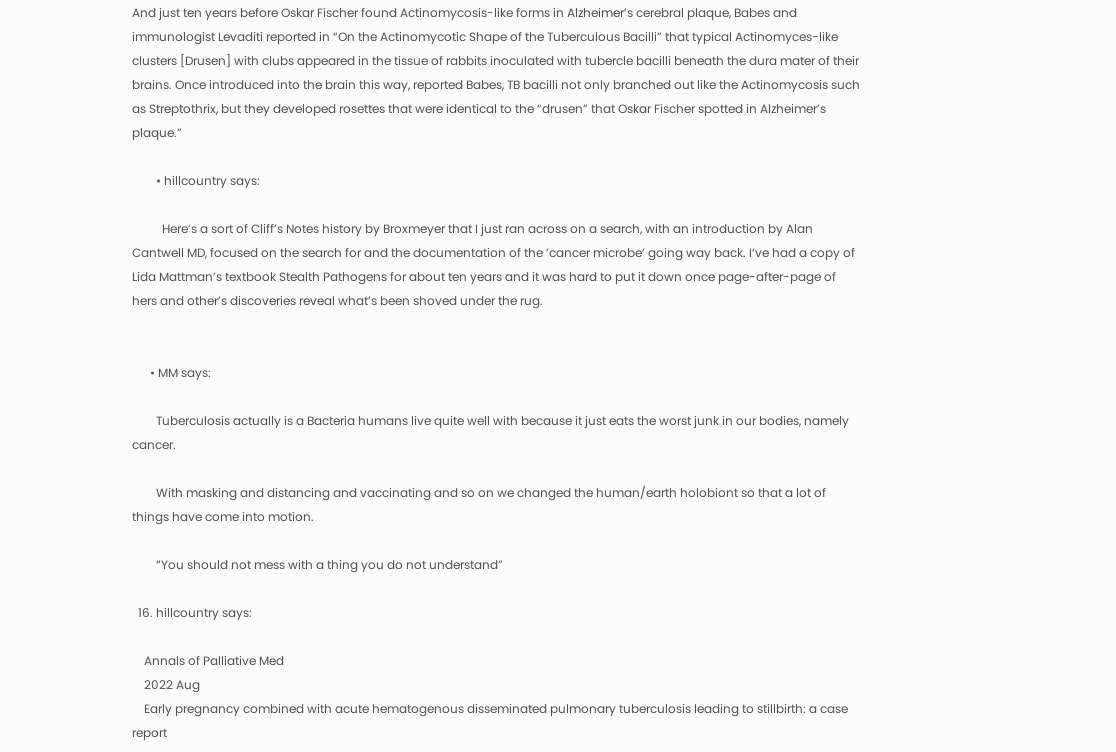And just ten years before Oskar Fischer found Actinomycosis-like forms in Alzheimer’s cerebral plaque, Babes and immunologist Levaditi reported in “On the Actinomycotic Shape of the Tuberculous Bacilli” that typical Actinomyces-like clusters [Drusen] with clubs appeared in the tissue of rabbits inoculated with tubercle bacilli beneath the dura mater of their brains. Once introduced into the brain this way, reported Babes, TB bacilli not only branched out like the Actinomycosis such as Streptothrix, but they developed rosettes that were identical to the “drusen” that Oskar Fischer spotted in Alzheimer’s plaque.”

        • hillcountry says:

          Here’s a sort of Cliff’s Notes history by Broxmeyer that I just ran across on a search, with an introduction by Alan Cantwell MD, focused on the search for and the documentation of the ‘cancer microbe’ going way back. I’ve had a copy of Lida Mattman’s textbook Stealth Pathogens for about ten years and it was hard to put it down once page-after-page of hers and other’s discoveries reveal what’s been shoved under the rug.


      • MM says:

        Tuberculosis actually is a Bacteria humans live quite well with because it just eats the worst junk in our bodies, namely cancer.

        With masking and distancing and vaccinating and so on we changed the human/earth holobiont so that a lot of things have come into motion.

        “You should not mess with a thing you do not understand”

  16. hillcountry says:

    Annals of Palliative Med
    2022 Aug
    Early pregnancy combined with acute hematogenous disseminated pulmonary tuberculosis leading to stillbirth: a case report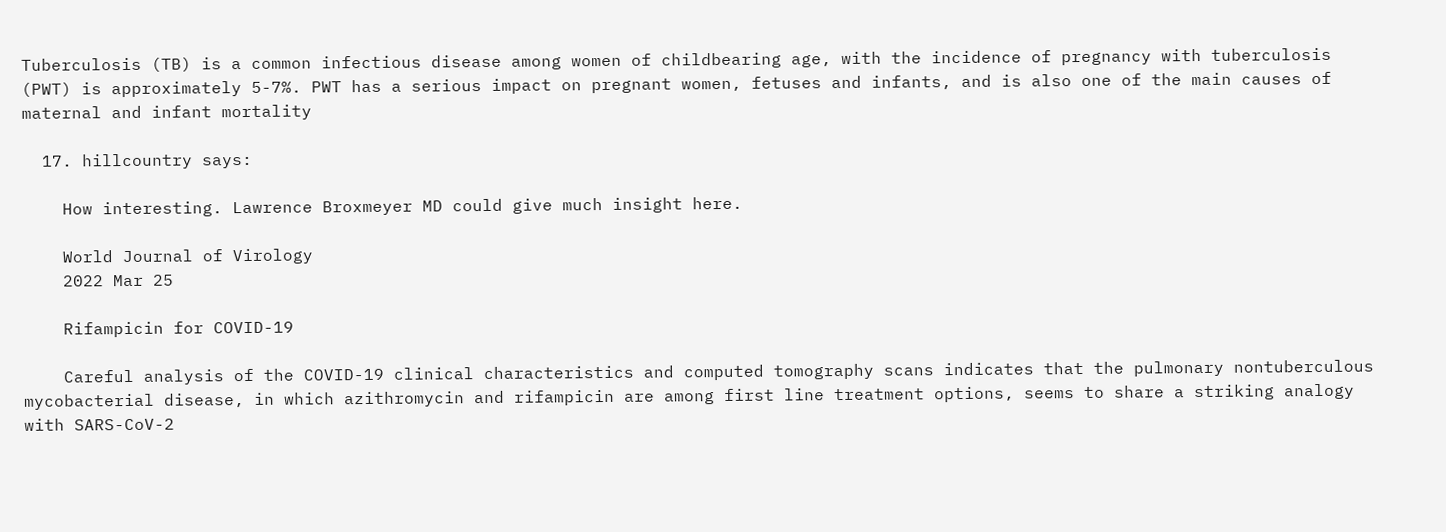Tuberculosis (TB) is a common infectious disease among women of childbearing age, with the incidence of pregnancy with tuberculosis (PWT) is approximately 5-7%. PWT has a serious impact on pregnant women, fetuses and infants, and is also one of the main causes of maternal and infant mortality

  17. hillcountry says:

    How interesting. Lawrence Broxmeyer MD could give much insight here.

    World Journal of Virology
    2022 Mar 25

    Rifampicin for COVID-19

    Careful analysis of the COVID-19 clinical characteristics and computed tomography scans indicates that the pulmonary nontuberculous mycobacterial disease, in which azithromycin and rifampicin are among first line treatment options, seems to share a striking analogy with SARS-CoV-2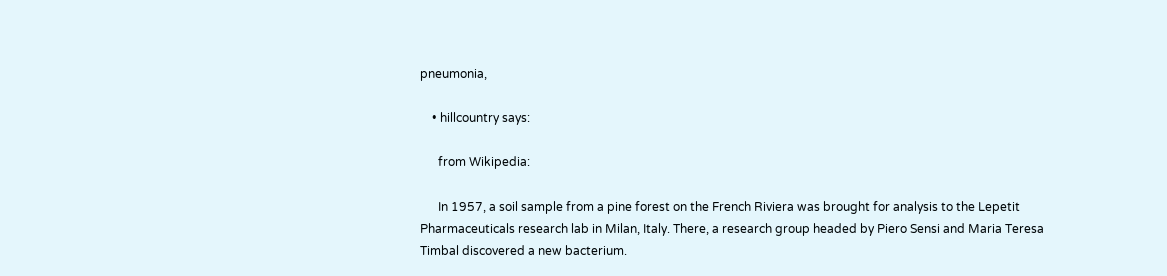pneumonia,

    • hillcountry says:

      from Wikipedia:

      In 1957, a soil sample from a pine forest on the French Riviera was brought for analysis to the Lepetit Pharmaceuticals research lab in Milan, Italy. There, a research group headed by Piero Sensi and Maria Teresa Timbal discovered a new bacterium.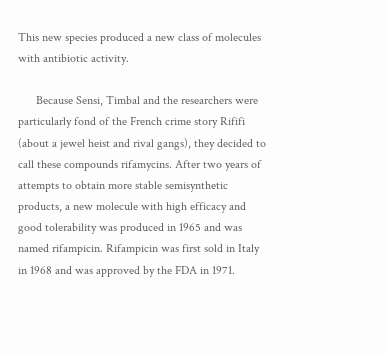This new species produced a new class of molecules with antibiotic activity.

      Because Sensi, Timbal and the researchers were particularly fond of the French crime story Rififi (about a jewel heist and rival gangs), they decided to call these compounds rifamycins. After two years of attempts to obtain more stable semisynthetic products, a new molecule with high efficacy and good tolerability was produced in 1965 and was named rifampicin. Rifampicin was first sold in Italy in 1968 and was approved by the FDA in 1971.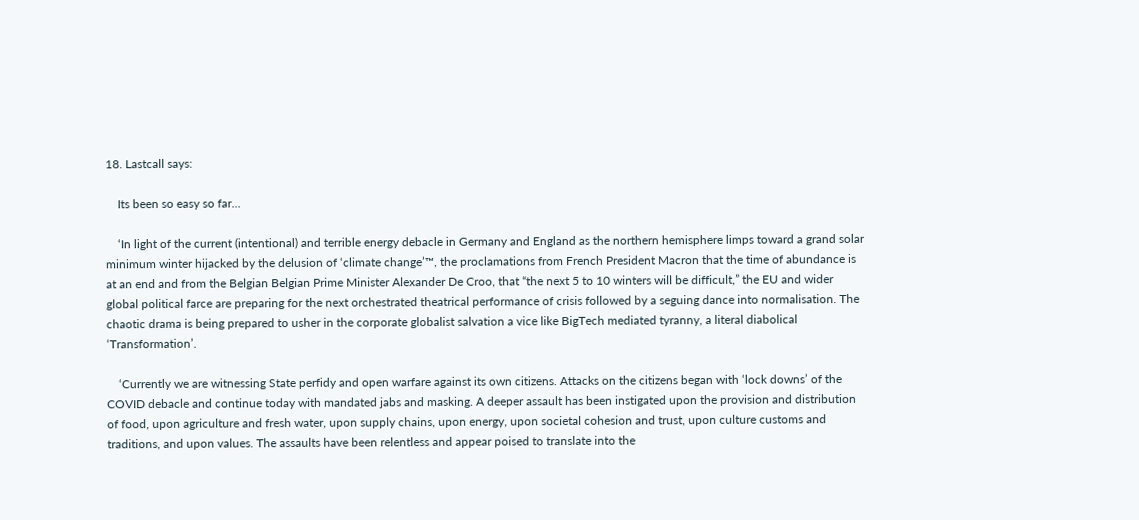18. Lastcall says:

    Its been so easy so far…

    ‘In light of the current (intentional) and terrible energy debacle in Germany and England as the northern hemisphere limps toward a grand solar minimum winter hijacked by the delusion of ‘climate change’™, the proclamations from French President Macron that the time of abundance is at an end and from the Belgian Belgian Prime Minister Alexander De Croo, that “the next 5 to 10 winters will be difficult,” the EU and wider global political farce are preparing for the next orchestrated theatrical performance of crisis followed by a seguing dance into normalisation. The chaotic drama is being prepared to usher in the corporate globalist salvation a vice like BigTech mediated tyranny, a literal diabolical ‘Transformation’.

    ‘Currently we are witnessing State perfidy and open warfare against its own citizens. Attacks on the citizens began with ‘lock downs’ of the COVID debacle and continue today with mandated jabs and masking. A deeper assault has been instigated upon the provision and distribution of food, upon agriculture and fresh water, upon supply chains, upon energy, upon societal cohesion and trust, upon culture customs and traditions, and upon values. The assaults have been relentless and appear poised to translate into the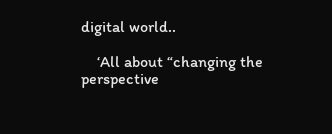digital world..

    ‘All about “changing the perspective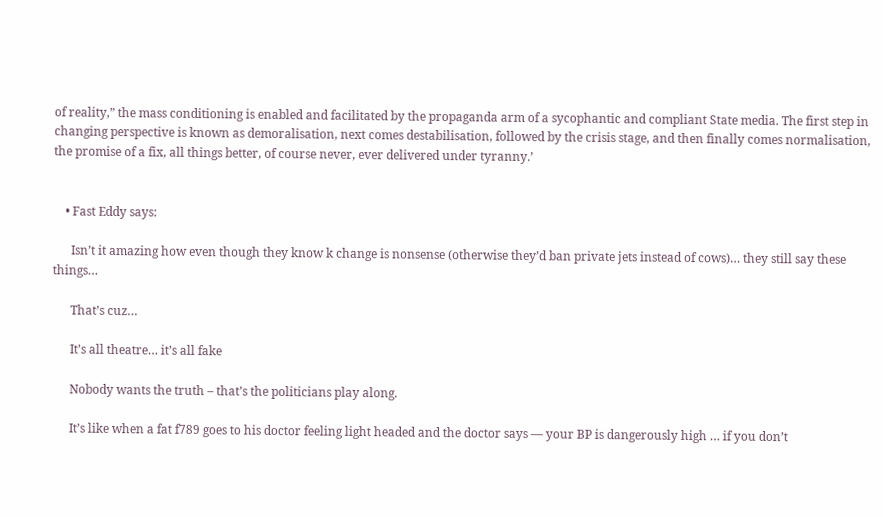of reality,” the mass conditioning is enabled and facilitated by the propaganda arm of a sycophantic and compliant State media. The first step in changing perspective is known as demoralisation, next comes destabilisation, followed by the crisis stage, and then finally comes normalisation, the promise of a fix, all things better, of course never, ever delivered under tyranny.’


    • Fast Eddy says:

      Isn’t it amazing how even though they know k change is nonsense (otherwise they’d ban private jets instead of cows)… they still say these things…

      That’s cuz…

      It’s all theatre… it’s all fake

      Nobody wants the truth – that’s the politicians play along.

      It’s like when a fat f789 goes to his doctor feeling light headed and the doctor says — your BP is dangerously high … if you don’t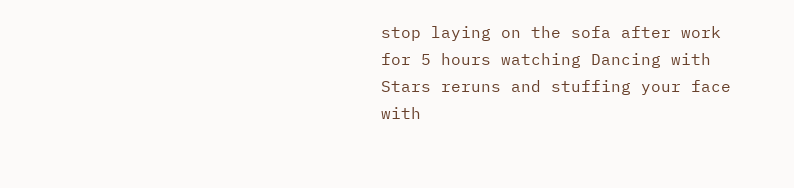stop laying on the sofa after work for 5 hours watching Dancing with Stars reruns and stuffing your face with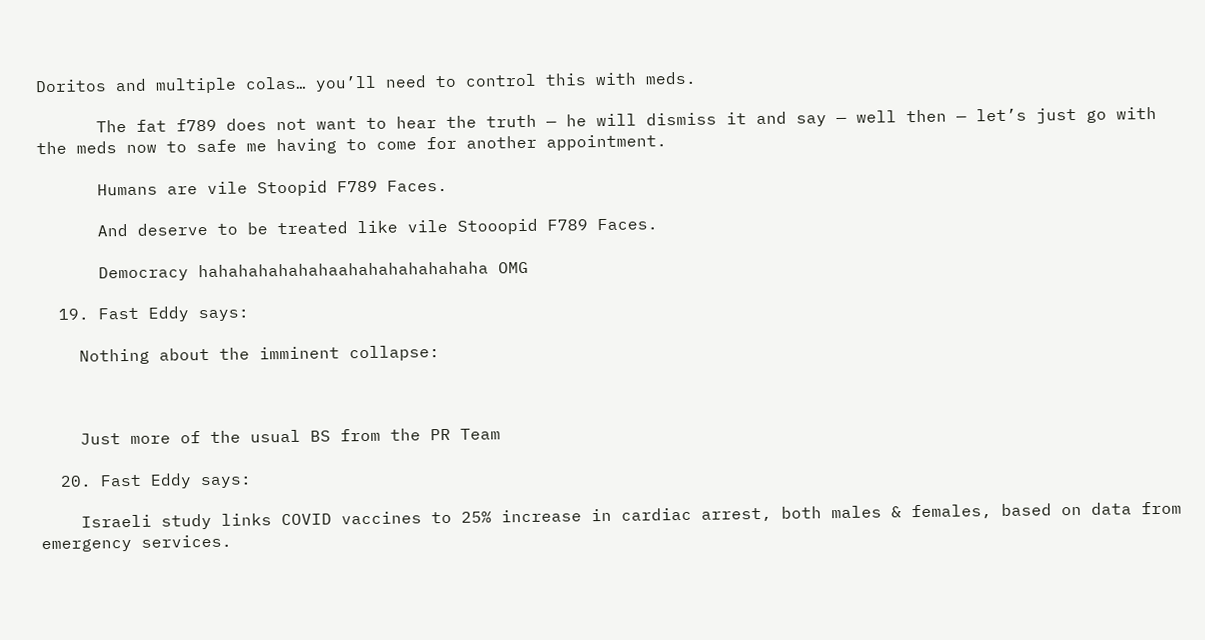Doritos and multiple colas… you’ll need to control this with meds.

      The fat f789 does not want to hear the truth — he will dismiss it and say — well then — let’s just go with the meds now to safe me having to come for another appointment.

      Humans are vile Stoopid F789 Faces.

      And deserve to be treated like vile Stooopid F789 Faces.

      Democracy hahahahahahahaahahahahahahaha OMG

  19. Fast Eddy says:

    Nothing about the imminent collapse:



    Just more of the usual BS from the PR Team

  20. Fast Eddy says:

    Israeli study links COVID vaccines to 25% increase in cardiac arrest, both males & females, based on data from emergency services.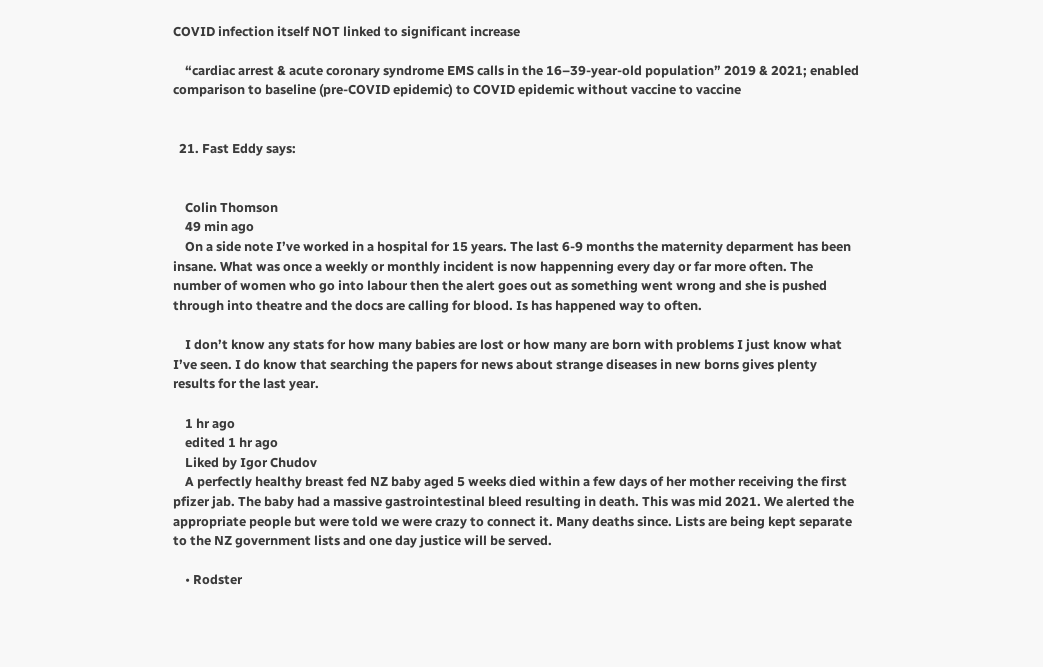COVID infection itself NOT linked to significant increase

    “cardiac arrest & acute coronary syndrome EMS calls in the 16–39-year-old population” 2019 & 2021; enabled comparison to baseline (pre-COVID epidemic) to COVID epidemic without vaccine to vaccine


  21. Fast Eddy says:


    Colin Thomson
    49 min ago
    On a side note I’ve worked in a hospital for 15 years. The last 6-9 months the maternity deparment has been insane. What was once a weekly or monthly incident is now happenning every day or far more often. The number of women who go into labour then the alert goes out as something went wrong and she is pushed through into theatre and the docs are calling for blood. Is has happened way to often.

    I don’t know any stats for how many babies are lost or how many are born with problems I just know what I’ve seen. I do know that searching the papers for news about strange diseases in new borns gives plenty results for the last year.

    1 hr ago
    edited 1 hr ago
    Liked by Igor Chudov
    A perfectly healthy breast fed NZ baby aged 5 weeks died within a few days of her mother receiving the first pfizer jab. The baby had a massive gastrointestinal bleed resulting in death. This was mid 2021. We alerted the appropriate people but were told we were crazy to connect it. Many deaths since. Lists are being kept separate to the NZ government lists and one day justice will be served.

    • Rodster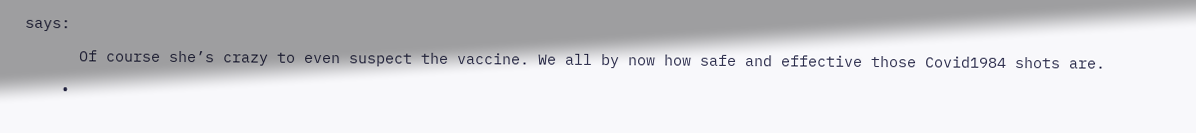says:

      Of course she’s crazy to even suspect the vaccine. We all by now how safe and effective those Covid1984 shots are.

    •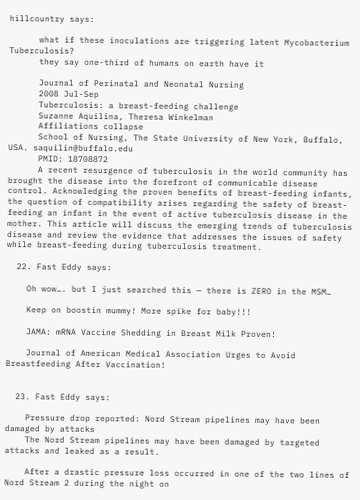hillcountry says:

      what if these inoculations are triggering latent Mycobacterium Tuberculosis?
      they say one-third of humans on earth have it

      Journal of Perinatal and Neonatal Nursing
      2008 Jul-Sep
      Tuberculosis: a breast-feeding challenge
      Suzanne Aquilina, Theresa Winkelman
      Affiliations collapse
      School of Nursing, The State University of New York, Buffalo, USA. saquilin@buffalo.edu
      PMID: 18708872
      A recent resurgence of tuberculosis in the world community has brought the disease into the forefront of communicable disease control. Acknowledging the proven benefits of breast-feeding infants, the question of compatibility arises regarding the safety of breast-feeding an infant in the event of active tuberculosis disease in the mother. This article will discuss the emerging trends of tuberculosis disease and review the evidence that addresses the issues of safety while breast-feeding during tuberculosis treatment.

  22. Fast Eddy says:

    Oh wow…. but I just searched this — there is ZERO in the MSM…

    Keep on boostin mummy! More spike for baby!!!

    JAMA: mRNA Vaccine Shedding in Breast Milk Proven!

    Journal of American Medical Association Urges to Avoid Breastfeeding After Vaccination!


  23. Fast Eddy says:

    Pressure drop reported: Nord Stream pipelines may have been damaged by attacks
    The Nord Stream pipelines may have been damaged by targeted attacks and leaked as a result.

    After a drastic pressure loss occurred in one of the two lines of Nord Stream 2 during the night on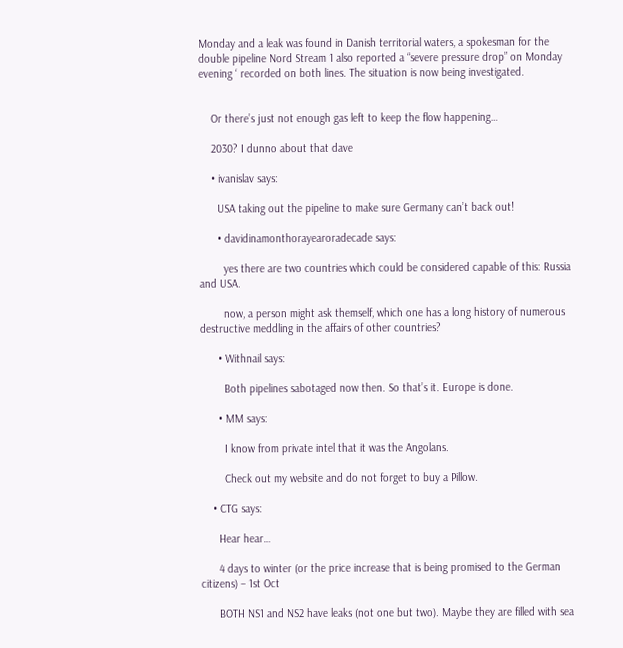Monday and a leak was found in Danish territorial waters, a spokesman for the double pipeline Nord Stream 1 also reported a “severe pressure drop” on Monday evening ‘ recorded on both lines. The situation is now being investigated.


    Or there’s just not enough gas left to keep the flow happening…

    2030? I dunno about that dave

    • ivanislav says:

      USA taking out the pipeline to make sure Germany can’t back out!

      • davidinamonthorayearoradecade says:

        yes there are two countries which could be considered capable of this: Russia and USA.

        now, a person might ask themself, which one has a long history of numerous destructive meddling in the affairs of other countries?

      • Withnail says:

        Both pipelines sabotaged now then. So that’s it. Europe is done.

      • MM says:

        I know from private intel that it was the Angolans.

        Check out my website and do not forget to buy a Pillow.

    • CTG says:

      Hear hear…

      4 days to winter (or the price increase that is being promised to the German citizens) – 1st Oct

      BOTH NS1 and NS2 have leaks (not one but two). Maybe they are filled with sea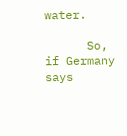water.

      So, if Germany says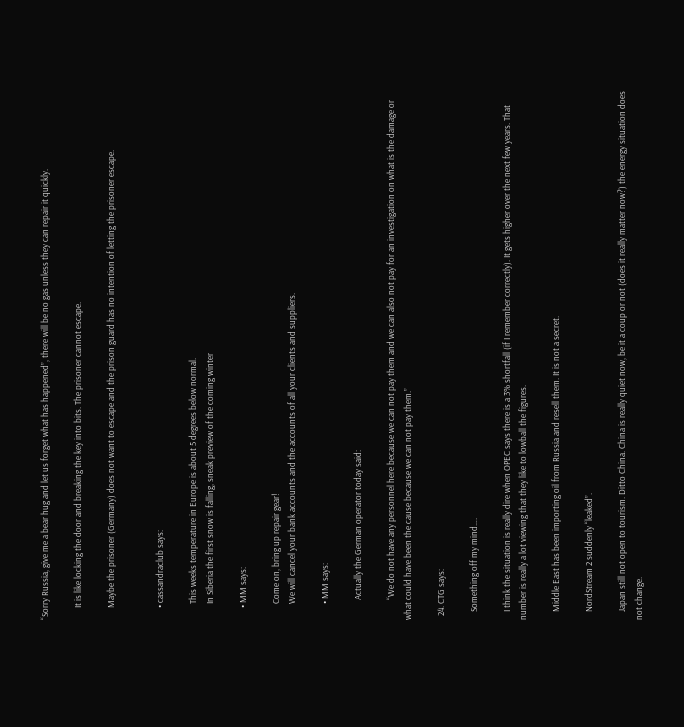“Sorry Russia, give me a bear hug and let us forget what has happened”, there will be no gas unless they can repair it quickly.

      It is like locking the door and breaking the key into bits. The prisoner cannot escape.

      Maybe the prisoner (Germany) does not want to escape and the prison guard has no intention of letting the prisoner escape.


      • cassandraclub says:

        This weeks temperature in Europe is about 5 degrees below normal.
        In Siberia the first snow is falling, sneak preview of the coming winter

      • MM says:

        Come on, bring up repair gear!
        We will cancel your bank accounts and the accounts of all your clients and suppliers.

        • MM says:

          Actually the German operator today said:

          “We do not have any personnel here because we can not pay them and we can also not pay for an investigation on what is the damage or what could have been the cause because we can not pay them.”

  24. CTG says:

    Something off my mind….

    I think the situation is really dire when OPEC says there is a 3% shortfall (if I remember correctly). It gets higher over the next few years. That number is really a lot viewing that they like to lowball the figures.

    Middle East has been importing oil from Russia and resell them. It is not a secret.

    NordStream 2 suddenly “leaked”.

    Japan still not open to tourism. Ditto China. China is really quiet now, be it a coup or not (does it really matter now?) the energy situation does not change.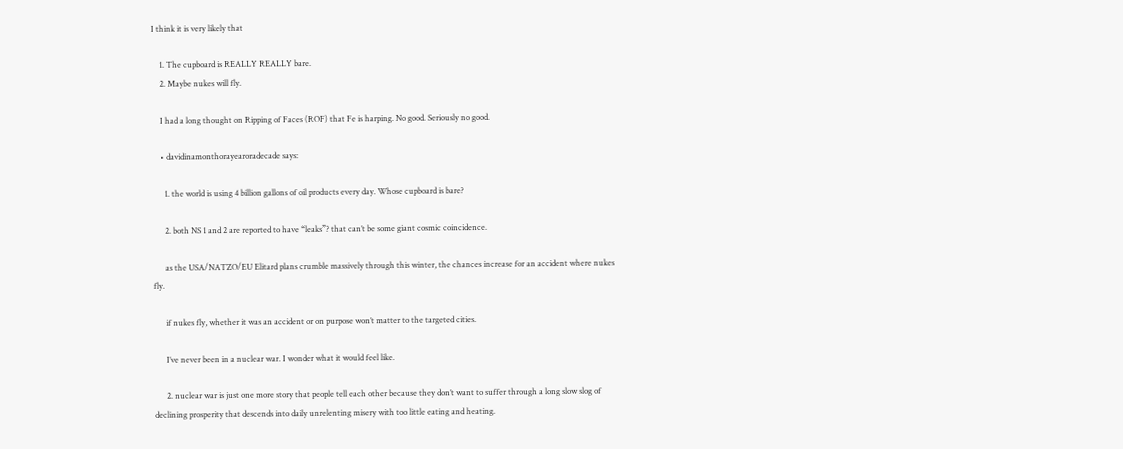I think it is very likely that

    1. The cupboard is REALLY REALLY bare.
    2. Maybe nukes will fly.

    I had a long thought on Ripping of Faces (ROF) that Fe is harping. No good. Seriously no good.

    • davidinamonthorayearoradecade says:

      1. the world is using 4 billion gallons of oil products every day. Whose cupboard is bare?

      2. both NS 1 and 2 are reported to have “leaks”? that can’t be some giant cosmic coincidence.

      as the USA/NATZO/EU Elitard plans crumble massively through this winter, the chances increase for an accident where nukes fly.

      if nukes fly, whether it was an accident or on purpose won’t matter to the targeted cities.

      I’ve never been in a nuclear war. I wonder what it would feel like.

      2. nuclear war is just one more story that people tell each other because they don’t want to suffer through a long slow slog of declining prosperity that descends into daily unrelenting misery with too little eating and heating.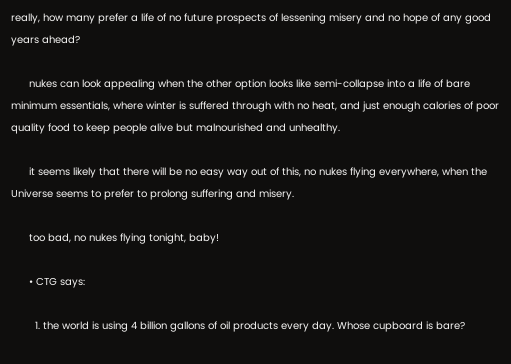really, how many prefer a life of no future prospects of lessening misery and no hope of any good years ahead?

      nukes can look appealing when the other option looks like semi-collapse into a life of bare minimum essentials, where winter is suffered through with no heat, and just enough calories of poor quality food to keep people alive but malnourished and unhealthy.

      it seems likely that there will be no easy way out of this, no nukes flying everywhere, when the Universe seems to prefer to prolong suffering and misery.

      too bad, no nukes flying tonight, baby!

      • CTG says:

        1. the world is using 4 billion gallons of oil products every day. Whose cupboard is bare?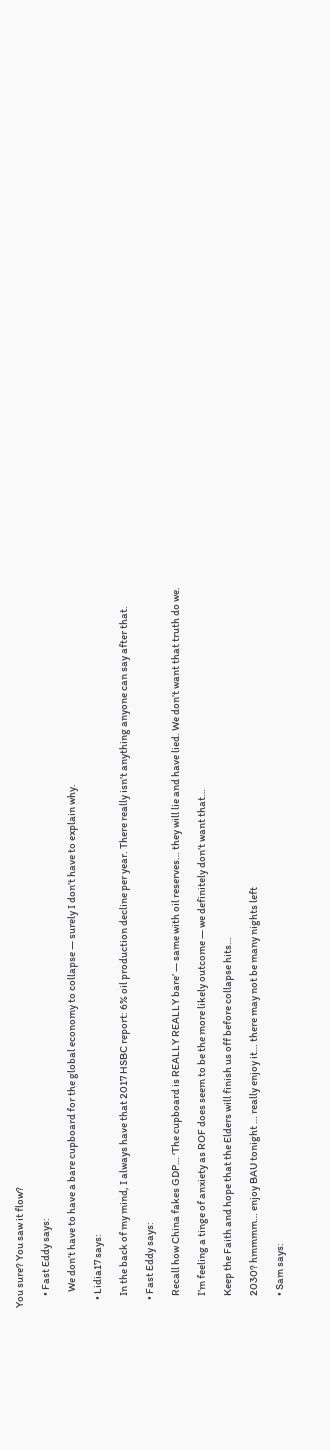You sure? You saw it flow?

      • Fast Eddy says:

        We don’t have to have a bare cupboard for the global economy to collapse — surely I don’t have to explain why.

    • Lidia17 says:

      In the back of my mind, I always have that 2017 HSBC report: 6% oil production decline per year. There really isn’t anything anyone can say after that.

    • Fast Eddy says:

      Recall how China fakes GDP… ‘The cupboard is REALLY REALLY bare’ — same with oil reserves… they will lie and have lied. We don’t want that truth do we.

      I’m feeling a tinge of anxiety as ROF does seem to be the more likely outcome — we definitely don’t want that…

      Keep the Faith and hope that the Elders will finish us off before collapse hits…

      2030? hmmmm… enjoy BAU tonight … really enjoy it… there may not be many nights left

      • Sam says: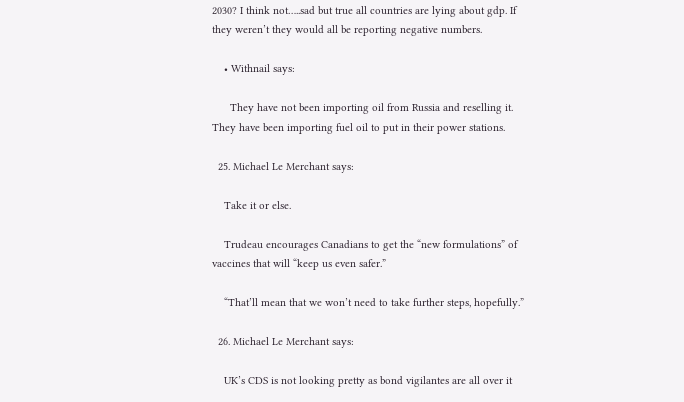2030? I think not…..sad but true all countries are lying about gdp. If they weren’t they would all be reporting negative numbers.

    • Withnail says:

      They have not been importing oil from Russia and reselling it. They have been importing fuel oil to put in their power stations.

  25. Michael Le Merchant says:

    Take it or else.

    Trudeau encourages Canadians to get the “new formulations” of vaccines that will “keep us even safer.”

    “That’ll mean that we won’t need to take further steps, hopefully.”

  26. Michael Le Merchant says:

    UK’s CDS is not looking pretty as bond vigilantes are all over it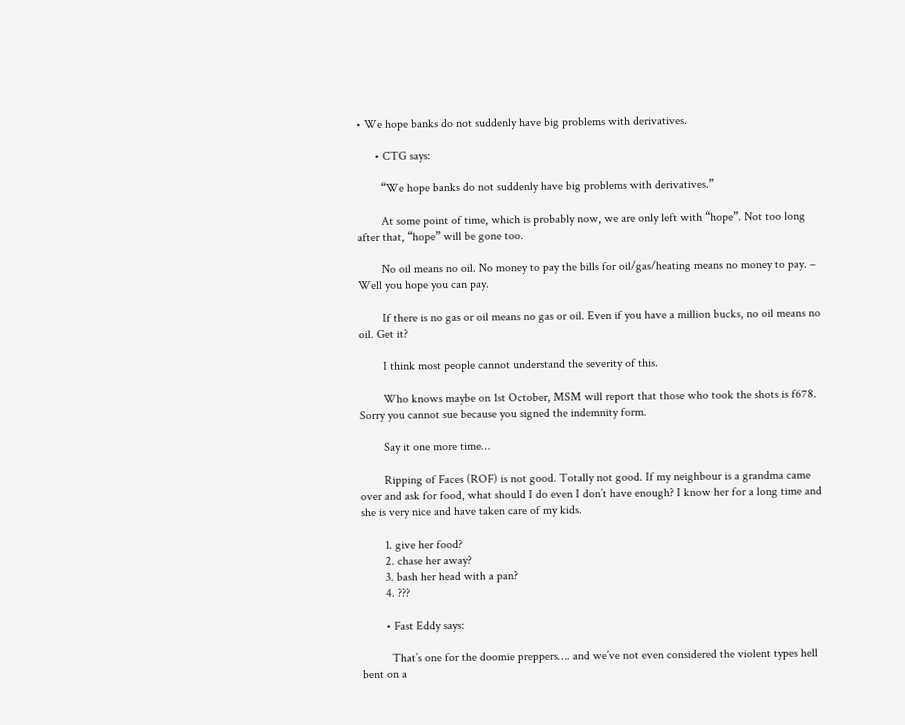• We hope banks do not suddenly have big problems with derivatives.

      • CTG says:

        “We hope banks do not suddenly have big problems with derivatives.”

        At some point of time, which is probably now, we are only left with “hope”. Not too long after that, “hope” will be gone too.

        No oil means no oil. No money to pay the bills for oil/gas/heating means no money to pay. – Well you hope you can pay.

        If there is no gas or oil means no gas or oil. Even if you have a million bucks, no oil means no oil. Get it?

        I think most people cannot understand the severity of this.

        Who knows maybe on 1st October, MSM will report that those who took the shots is f678. Sorry you cannot sue because you signed the indemnity form.

        Say it one more time…

        Ripping of Faces (ROF) is not good. Totally not good. If my neighbour is a grandma came over and ask for food, what should I do even I don’t have enough? I know her for a long time and she is very nice and have taken care of my kids.

        1. give her food?
        2. chase her away?
        3. bash her head with a pan?
        4. ???

        • Fast Eddy says:

          That’s one for the doomie preppers…. and we’ve not even considered the violent types hell bent on a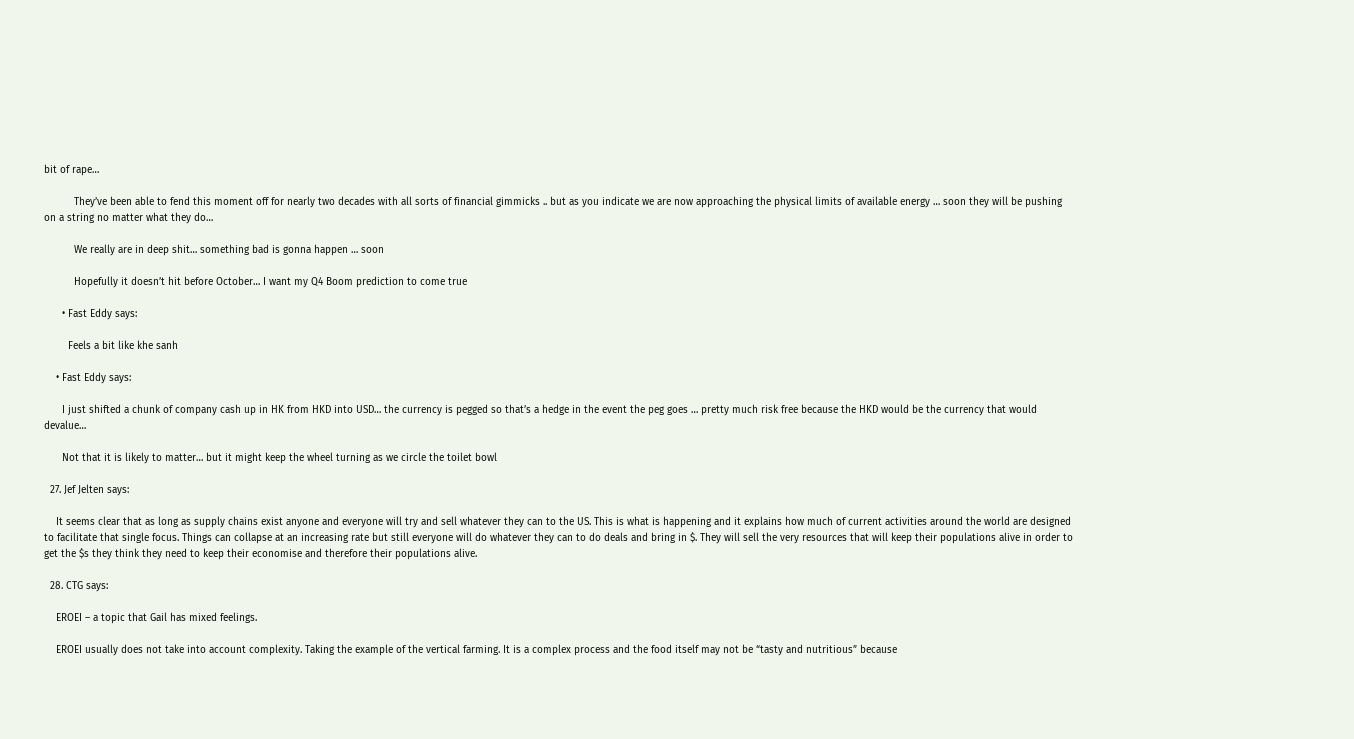bit of rape…

          They’ve been able to fend this moment off for nearly two decades with all sorts of financial gimmicks .. but as you indicate we are now approaching the physical limits of available energy … soon they will be pushing on a string no matter what they do…

          We really are in deep shit… something bad is gonna happen … soon

          Hopefully it doesn’t hit before October… I want my Q4 Boom prediction to come true

      • Fast Eddy says:

        Feels a bit like khe sanh

    • Fast Eddy says:

      I just shifted a chunk of company cash up in HK from HKD into USD… the currency is pegged so that’s a hedge in the event the peg goes … pretty much risk free because the HKD would be the currency that would devalue…

      Not that it is likely to matter… but it might keep the wheel turning as we circle the toilet bowl

  27. Jef Jelten says:

    It seems clear that as long as supply chains exist anyone and everyone will try and sell whatever they can to the US. This is what is happening and it explains how much of current activities around the world are designed to facilitate that single focus. Things can collapse at an increasing rate but still everyone will do whatever they can to do deals and bring in $. They will sell the very resources that will keep their populations alive in order to get the $s they think they need to keep their economise and therefore their populations alive.

  28. CTG says:

    EROEI – a topic that Gail has mixed feelings.

    EROEI usually does not take into account complexity. Taking the example of the vertical farming. It is a complex process and the food itself may not be “tasty and nutritious” because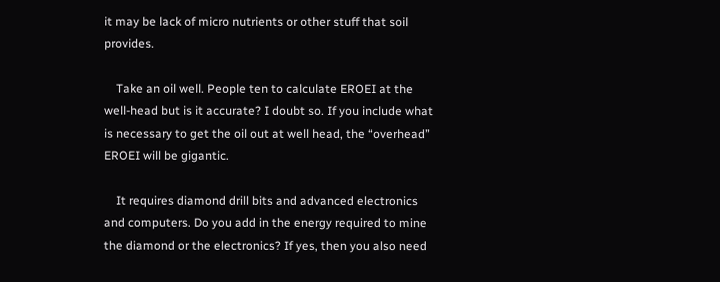it may be lack of micro nutrients or other stuff that soil provides.

    Take an oil well. People ten to calculate EROEI at the well-head but is it accurate? I doubt so. If you include what is necessary to get the oil out at well head, the “overhead” EROEI will be gigantic.

    It requires diamond drill bits and advanced electronics and computers. Do you add in the energy required to mine the diamond or the electronics? If yes, then you also need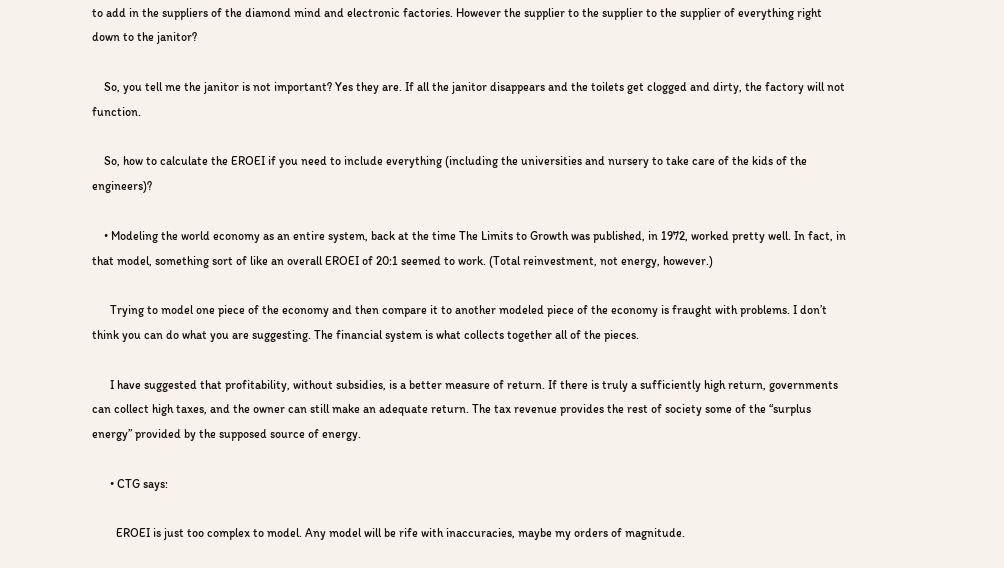to add in the suppliers of the diamond mind and electronic factories. However the supplier to the supplier to the supplier of everything right down to the janitor?

    So, you tell me the janitor is not important? Yes they are. If all the janitor disappears and the toilets get clogged and dirty, the factory will not function.

    So, how to calculate the EROEI if you need to include everything (including the universities and nursery to take care of the kids of the engineers)?

    • Modeling the world economy as an entire system, back at the time The Limits to Growth was published, in 1972, worked pretty well. In fact, in that model, something sort of like an overall EROEI of 20:1 seemed to work. (Total reinvestment, not energy, however.)

      Trying to model one piece of the economy and then compare it to another modeled piece of the economy is fraught with problems. I don’t think you can do what you are suggesting. The financial system is what collects together all of the pieces.

      I have suggested that profitability, without subsidies, is a better measure of return. If there is truly a sufficiently high return, governments can collect high taxes, and the owner can still make an adequate return. The tax revenue provides the rest of society some of the “surplus energy” provided by the supposed source of energy.

      • CTG says:

        EROEI is just too complex to model. Any model will be rife with inaccuracies, maybe my orders of magnitude.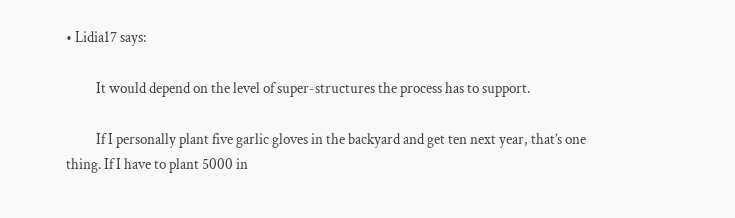• Lidia17 says:

          It would depend on the level of super-structures the process has to support.

          If I personally plant five garlic gloves in the backyard and get ten next year, that’s one thing. If I have to plant 5000 in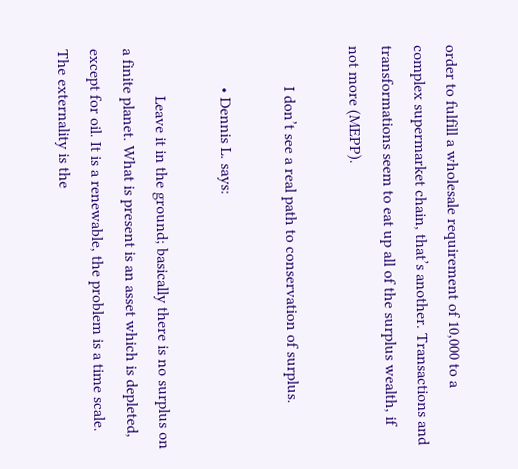order to fulfill a wholesale requirement of 10,000 to a complex supermarket chain, that’s another. Transactions and transformations seem to eat up all of the surplus wealth, if not more (MEPP).

          I don’t see a real path to conservation of surplus.

          • Dennis L. says:

            Leave it in the ground; basically there is no surplus on a finite planet. What is present is an asset which is depleted, except for oil. It is a renewable, the problem is a time scale. The externality is the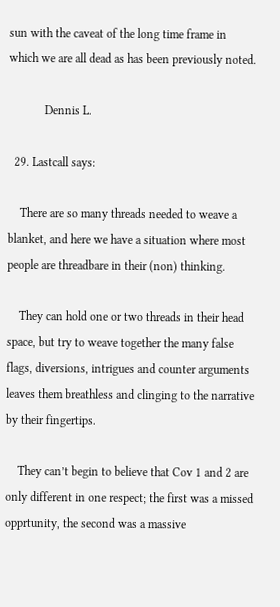sun with the caveat of the long time frame in which we are all dead as has been previously noted.

            Dennis L.

  29. Lastcall says:

    There are so many threads needed to weave a blanket, and here we have a situation where most people are threadbare in their (non) thinking.

    They can hold one or two threads in their head space, but try to weave together the many false flags, diversions, intrigues and counter arguments leaves them breathless and clinging to the narrative by their fingertips.

    They can’t begin to believe that Cov 1 and 2 are only different in one respect; the first was a missed opprtunity, the second was a massive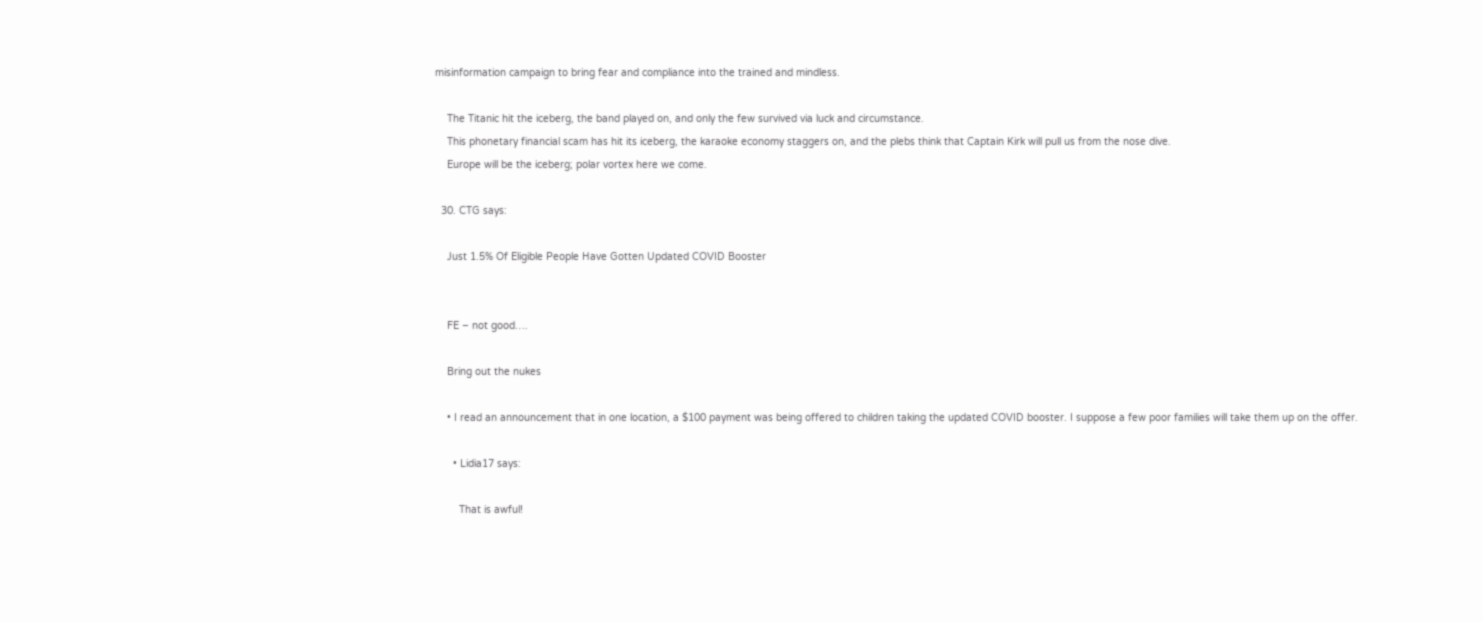misinformation campaign to bring fear and compliance into the trained and mindless.

    The Titanic hit the iceberg, the band played on, and only the few survived via luck and circumstance.
    This phonetary financial scam has hit its iceberg, the karaoke economy staggers on, and the plebs think that Captain Kirk will pull us from the nose dive.
    Europe will be the iceberg; polar vortex here we come.

  30. CTG says:

    Just 1.5% Of Eligible People Have Gotten Updated COVID Booster


    FE – not good….

    Bring out the nukes

    • I read an announcement that in one location, a $100 payment was being offered to children taking the updated COVID booster. I suppose a few poor families will take them up on the offer.

      • Lidia17 says:

        That is awful!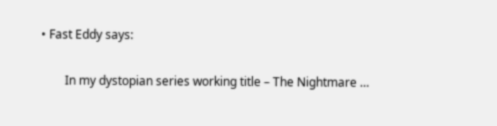• Fast Eddy says:

        In my dystopian series working title – The Nightmare …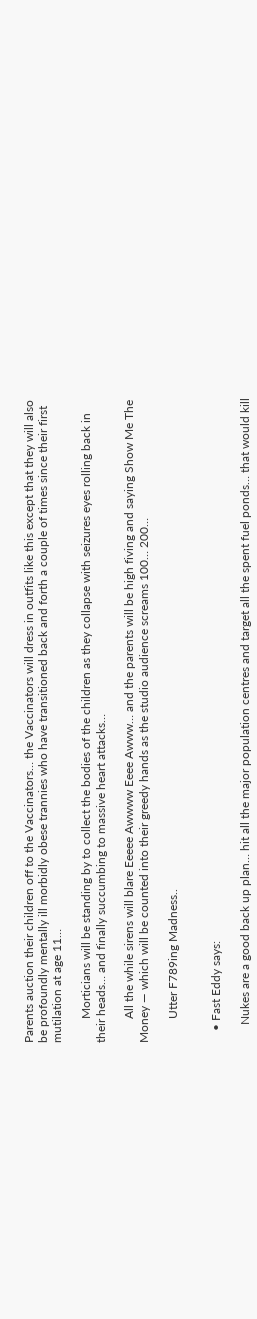Parents auction their children off to the Vaccinators… the Vaccinators will dress in outfits like this except that they will also be profoundly mentally ill morbidly obese trannies who have transitioned back and forth a couple of times since their first mutilation at age 11…

        Morticians will be standing by to collect the bodies of the children as they collapse with seizures eyes rolling back in their heads… and finally succumbing to massive heart attacks…

        All the while sirens will blare Eeeee Awwww Eeee Awww… and the parents will be high fiving and saying Show Me The Money — which will be counted into their greedy hands as the studio audience screams 100… 200…

        Utter F789ing Madness..


    • Fast Eddy says:

      Nukes are a good back up plan… hit all the major population centres and target all the spent fuel ponds… that would kill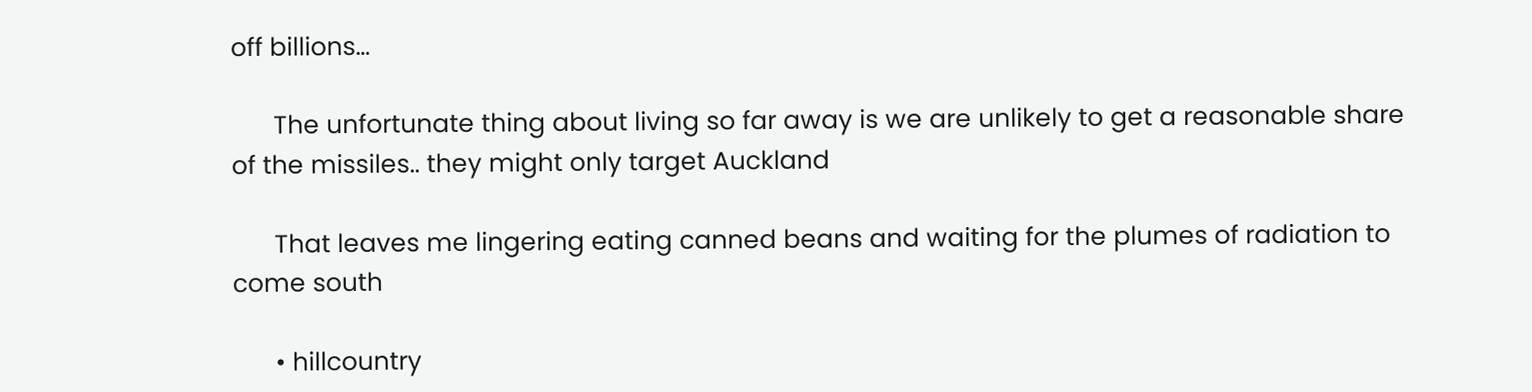off billions…

      The unfortunate thing about living so far away is we are unlikely to get a reasonable share of the missiles.. they might only target Auckland

      That leaves me lingering eating canned beans and waiting for the plumes of radiation to come south

      • hillcountry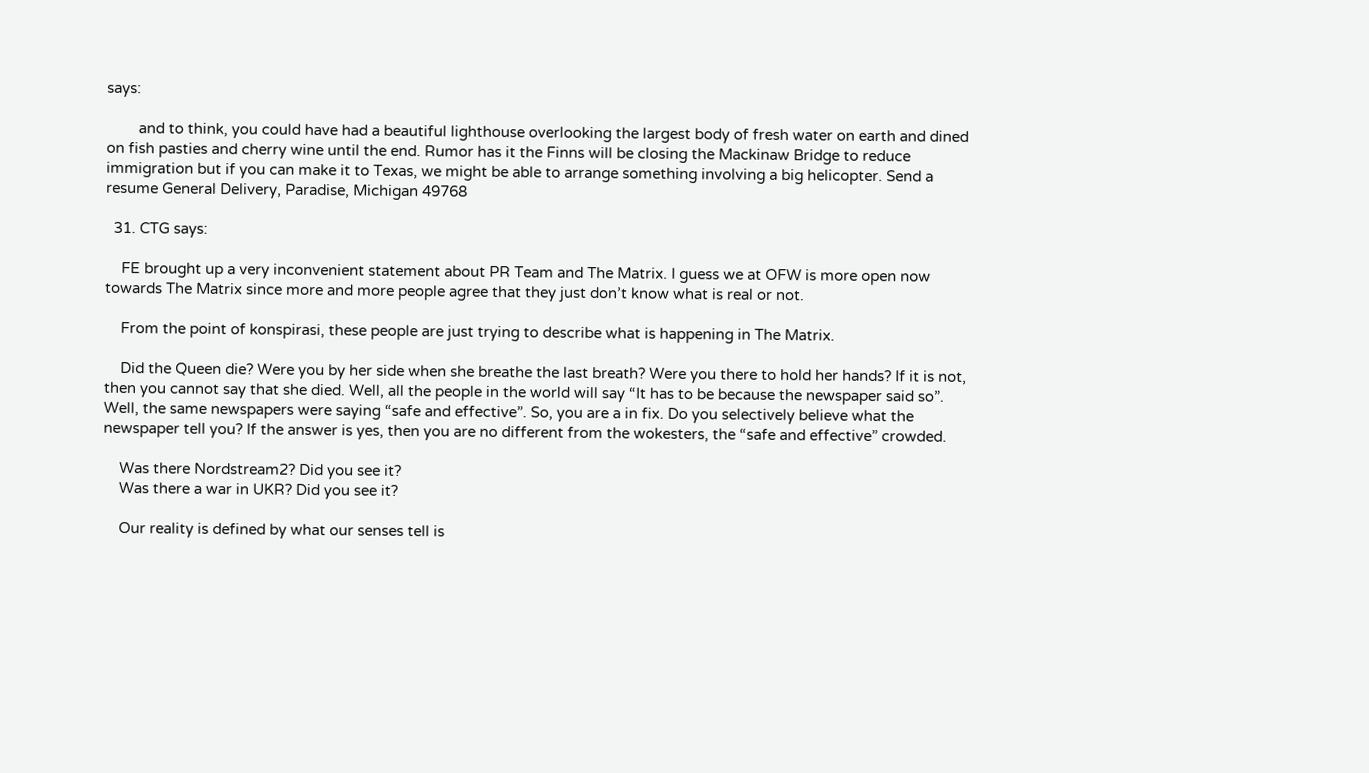says:

        and to think, you could have had a beautiful lighthouse overlooking the largest body of fresh water on earth and dined on fish pasties and cherry wine until the end. Rumor has it the Finns will be closing the Mackinaw Bridge to reduce immigration but if you can make it to Texas, we might be able to arrange something involving a big helicopter. Send a resume General Delivery, Paradise, Michigan 49768

  31. CTG says:

    FE brought up a very inconvenient statement about PR Team and The Matrix. I guess we at OFW is more open now towards The Matrix since more and more people agree that they just don’t know what is real or not.

    From the point of konspirasi, these people are just trying to describe what is happening in The Matrix.

    Did the Queen die? Were you by her side when she breathe the last breath? Were you there to hold her hands? If it is not, then you cannot say that she died. Well, all the people in the world will say “It has to be because the newspaper said so”. Well, the same newspapers were saying “safe and effective”. So, you are a in fix. Do you selectively believe what the newspaper tell you? If the answer is yes, then you are no different from the wokesters, the “safe and effective” crowded.

    Was there Nordstream2? Did you see it?
    Was there a war in UKR? Did you see it?

    Our reality is defined by what our senses tell is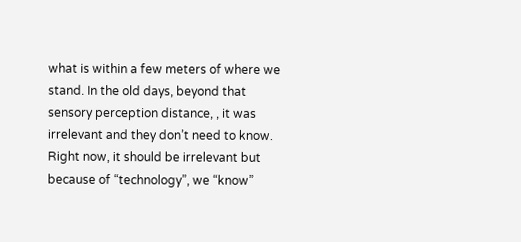what is within a few meters of where we stand. In the old days, beyond that sensory perception distance, , it was irrelevant and they don’t need to know. Right now, it should be irrelevant but because of “technology”, we “know”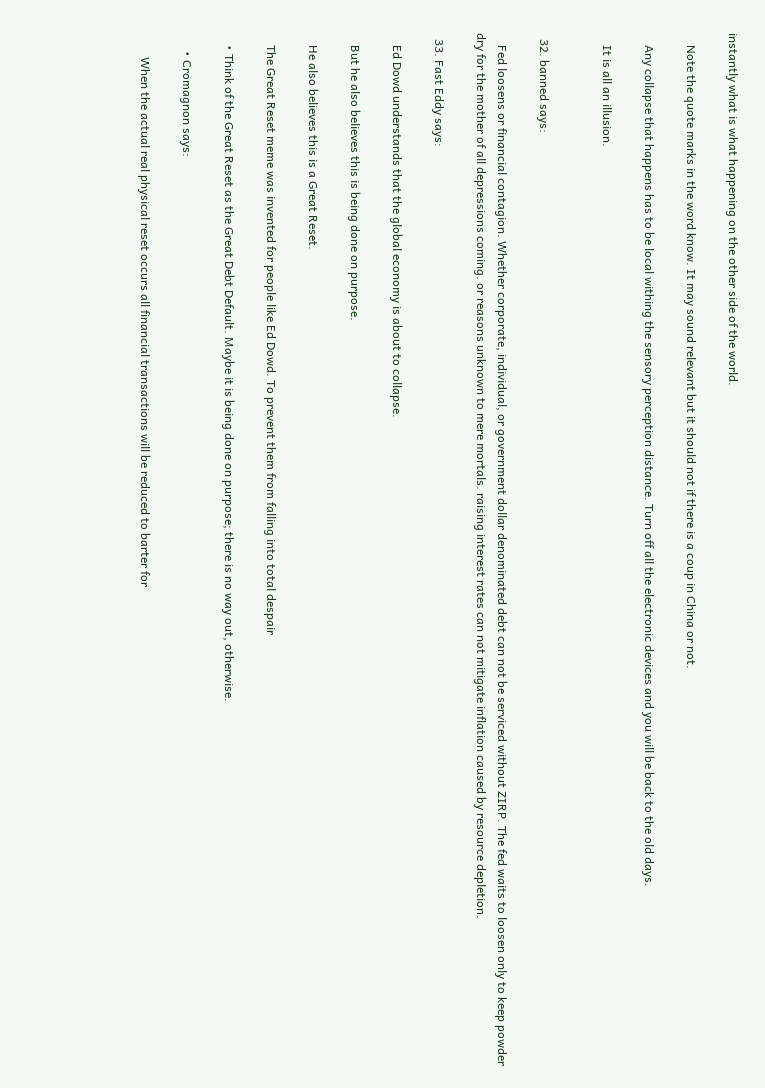instantly what is what happening on the other side of the world.

    Note the quote marks in the word know. It may sound relevant but it should not if there is a coup in China or not.

    Any collapse that happens has to be local withing the sensory perception distance. Turn off all the electronic devices and you will be back to the old days.

    It is all an illusion.


  32. banned says:

    Fed loosens or financial contagion. Whether corporate, individual, or government dollar denominated debt can not be serviced without ZIRP. The fed waits to loosen only to keep powder dry for the mother of all depressions coming. or reasons unknown to mere mortals. raising interest rates can not mitigate inflation caused by resource depletion.

  33. Fast Eddy says:

    Ed Dowd understands that the global economy is about to collapse.

    But he also believes this is being done on purpose.

    He also believes this is a Great Reset.

    The Great Reset meme was invented for people like Ed Dowd. To prevent them from falling into total despair

    • Think of the Great Reset as the Great Debt Default. Maybe it is being done on purpose; there is no way out, otherwise.

      • Cromagnon says:

        When the actual real physical reset occurs all financial transactions will be reduced to barter for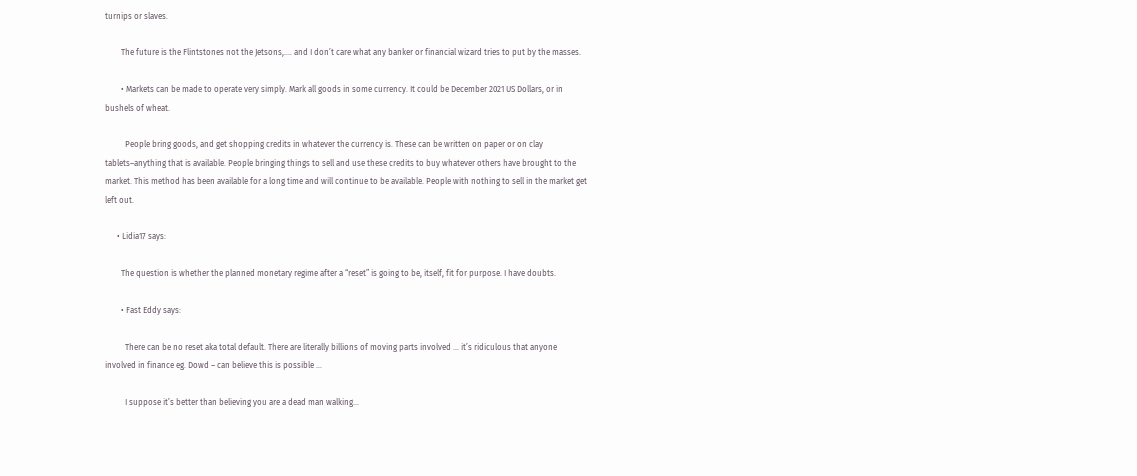turnips or slaves.

        The future is the Flintstones not the Jetsons,…. and I don’t care what any banker or financial wizard tries to put by the masses.

        • Markets can be made to operate very simply. Mark all goods in some currency. It could be December 2021 US Dollars, or in bushels of wheat.

          People bring goods, and get shopping credits in whatever the currency is. These can be written on paper or on clay tablets–anything that is available. People bringing things to sell and use these credits to buy whatever others have brought to the market. This method has been available for a long time and will continue to be available. People with nothing to sell in the market get left out.

      • Lidia17 says:

        The question is whether the planned monetary regime after a “reset” is going to be, itself, fit for purpose. I have doubts.

        • Fast Eddy says:

          There can be no reset aka total default. There are literally billions of moving parts involved … it’s ridiculous that anyone involved in finance eg. Dowd – can believe this is possible …

          I suppose it’s better than believing you are a dead man walking…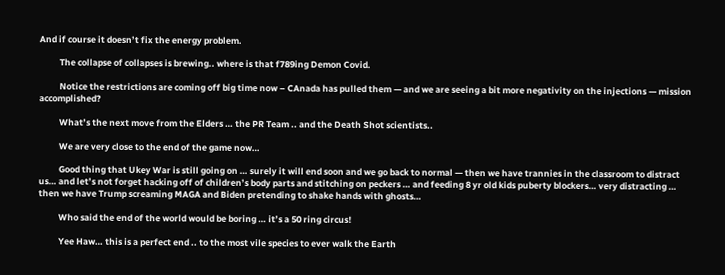And if course it doesn’t fix the energy problem.

          The collapse of collapses is brewing.. where is that f789ing Demon Covid.

          Notice the restrictions are coming off big time now – CAnada has pulled them — and we are seeing a bit more negativity on the injections — mission accomplished?

          What’s the next move from the Elders … the PR Team .. and the Death Shot scientists..

          We are very close to the end of the game now…

          Good thing that Ukey War is still going on … surely it will end soon and we go back to normal — then we have trannies in the classroom to distract us… and let’s not forget hacking off of children’s body parts and stitching on peckers … and feeding 8 yr old kids puberty blockers… very distracting … then we have Trump screaming MAGA and Biden pretending to shake hands with ghosts…

          Who said the end of the world would be boring … it’s a 50 ring circus!

          Yee Haw… this is a perfect end .. to the most vile species to ever walk the Earth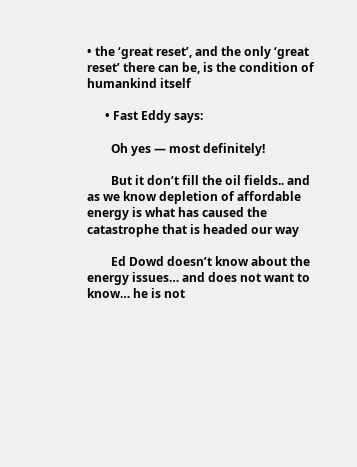• the ‘great reset’, and the only ‘great reset’ there can be, is the condition of humankind itself

      • Fast Eddy says:

        Oh yes — most definitely!

        But it don’t fill the oil fields.. and as we know depletion of affordable energy is what has caused the catastrophe that is headed our way

        Ed Dowd doesn’t know about the energy issues… and does not want to know… he is not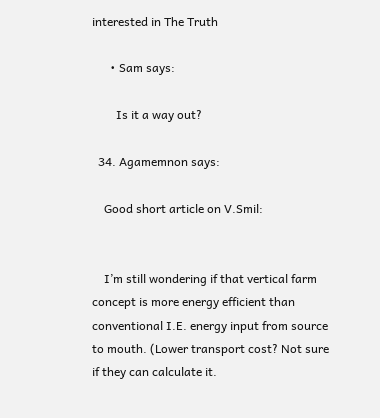interested in The Truth

      • Sam says:

        Is it a way out?

  34. Agamemnon says:

    Good short article on V.Smil:


    I’m still wondering if that vertical farm concept is more energy efficient than conventional I.E. energy input from source to mouth. (Lower transport cost? Not sure if they can calculate it.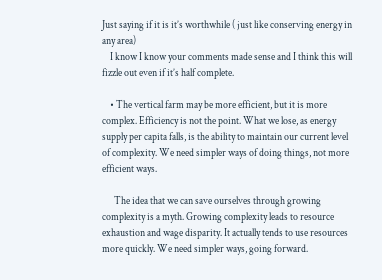Just saying if it is it’s worthwhile ( just like conserving energy in any area)
    I know I know your comments made sense and I think this will fizzle out even if it’s half complete.

    • The vertical farm may be more efficient, but it is more complex. Efficiency is not the point. What we lose, as energy supply per capita falls, is the ability to maintain our current level of complexity. We need simpler ways of doing things, not more efficient ways.

      The idea that we can save ourselves through growing complexity is a myth. Growing complexity leads to resource exhaustion and wage disparity. It actually tends to use resources more quickly. We need simpler ways, going forward.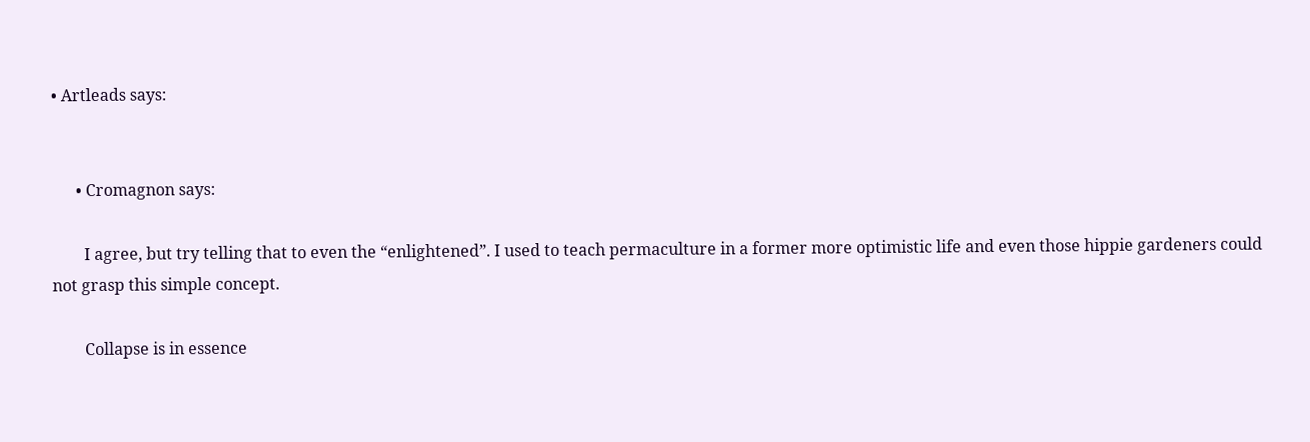• Artleads says:


      • Cromagnon says:

        I agree, but try telling that to even the “enlightened”. I used to teach permaculture in a former more optimistic life and even those hippie gardeners could not grasp this simple concept.

        Collapse is in essence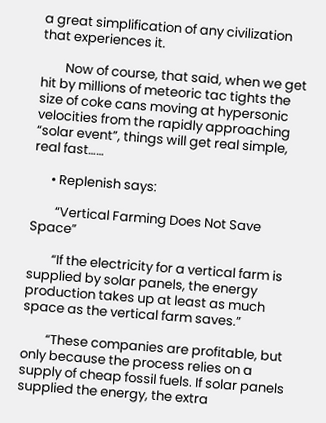a great simplification of any civilization that experiences it.

        Now of course, that said, when we get hit by millions of meteoric tac tights the size of coke cans moving at hypersonic velocities from the rapidly approaching “solar event”, things will get real simple, real fast……

      • Replenish says:

        “Vertical Farming Does Not Save Space”

        “If the electricity for a vertical farm is supplied by solar panels, the energy production takes up at least as much space as the vertical farm saves.”

        “These companies are profitable, but only because the process relies on a supply of cheap fossil fuels. If solar panels supplied the energy, the extra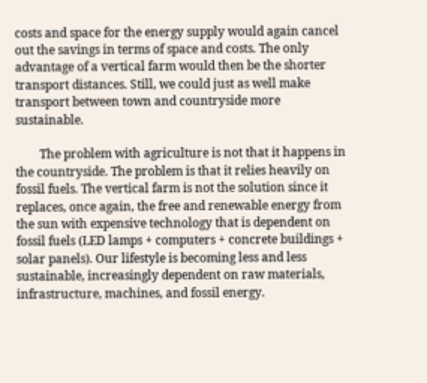costs and space for the energy supply would again cancel out the savings in terms of space and costs. The only advantage of a vertical farm would then be the shorter transport distances. Still, we could just as well make transport between town and countryside more sustainable.

        The problem with agriculture is not that it happens in the countryside. The problem is that it relies heavily on fossil fuels. The vertical farm is not the solution since it replaces, once again, the free and renewable energy from the sun with expensive technology that is dependent on fossil fuels (LED lamps + computers + concrete buildings + solar panels). Our lifestyle is becoming less and less sustainable, increasingly dependent on raw materials, infrastructure, machines, and fossil energy.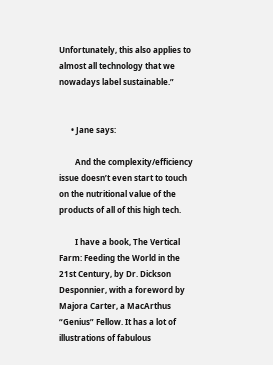Unfortunately, this also applies to almost all technology that we nowadays label sustainable.”


      • Jane says:

        And the complexity/efficiency issue doesn’t even start to touch on the nutritional value of the products of all of this high tech.

        I have a book, The Vertical Farm: Feeding the World in the 21st Century, by Dr. Dickson Desponnier, with a foreword by Majora Carter, a MacArthus “Genius” Fellow. It has a lot of illustrations of fabulous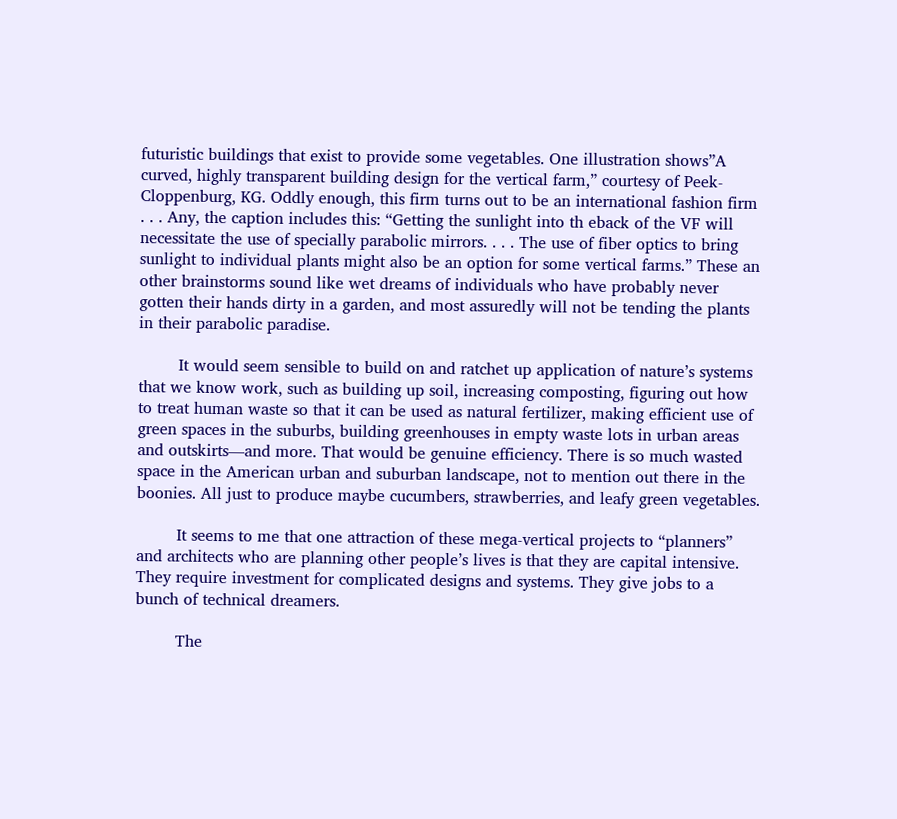futuristic buildings that exist to provide some vegetables. One illustration shows”A curved, highly transparent building design for the vertical farm,” courtesy of Peek-Cloppenburg, KG. Oddly enough, this firm turns out to be an international fashion firm . . . Any, the caption includes this: “Getting the sunlight into th eback of the VF will necessitate the use of specially parabolic mirrors. . . . The use of fiber optics to bring sunlight to individual plants might also be an option for some vertical farms.” These an other brainstorms sound like wet dreams of individuals who have probably never gotten their hands dirty in a garden, and most assuredly will not be tending the plants in their parabolic paradise.

        It would seem sensible to build on and ratchet up application of nature’s systems that we know work, such as building up soil, increasing composting, figuring out how to treat human waste so that it can be used as natural fertilizer, making efficient use of green spaces in the suburbs, building greenhouses in empty waste lots in urban areas and outskirts—and more. That would be genuine efficiency. There is so much wasted space in the American urban and suburban landscape, not to mention out there in the boonies. All just to produce maybe cucumbers, strawberries, and leafy green vegetables.

        It seems to me that one attraction of these mega-vertical projects to “planners” and architects who are planning other people’s lives is that they are capital intensive. They require investment for complicated designs and systems. They give jobs to a bunch of technical dreamers.

        The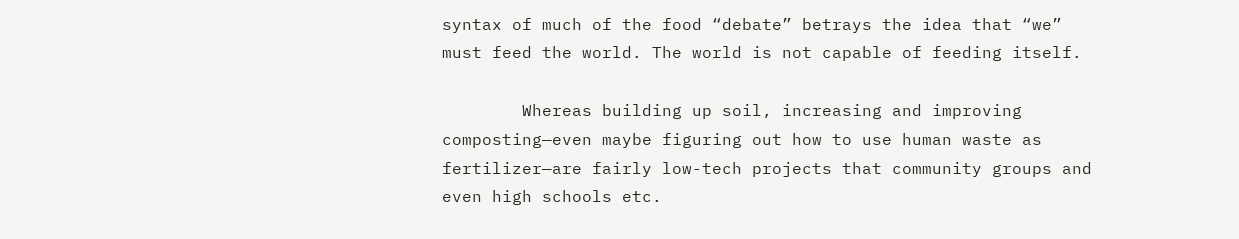syntax of much of the food “debate” betrays the idea that “we” must feed the world. The world is not capable of feeding itself.

        Whereas building up soil, increasing and improving composting—even maybe figuring out how to use human waste as fertilizer—are fairly low-tech projects that community groups and even high schools etc.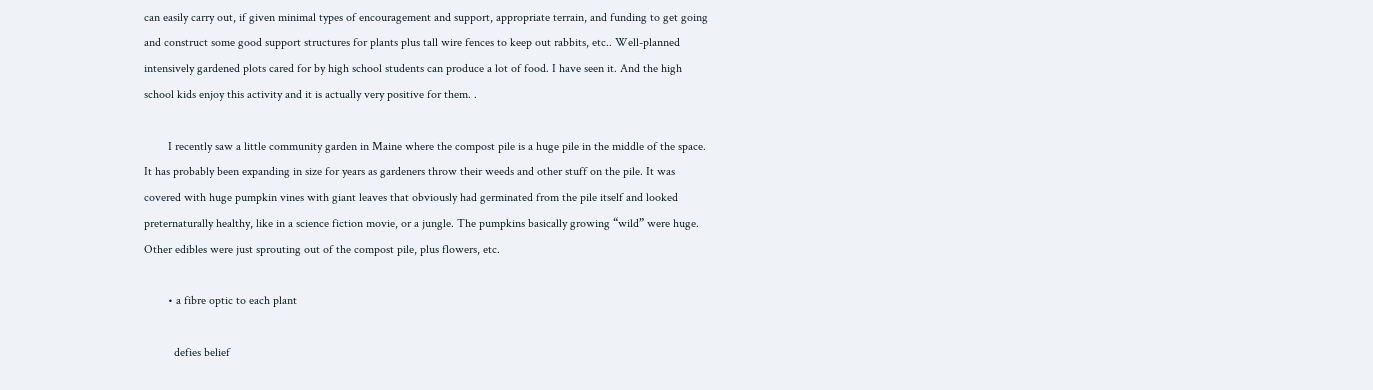can easily carry out, if given minimal types of encouragement and support, appropriate terrain, and funding to get going and construct some good support structures for plants plus tall wire fences to keep out rabbits, etc.. Well-planned intensively gardened plots cared for by high school students can produce a lot of food. I have seen it. And the high school kids enjoy this activity and it is actually very positive for them. .

        I recently saw a little community garden in Maine where the compost pile is a huge pile in the middle of the space. It has probably been expanding in size for years as gardeners throw their weeds and other stuff on the pile. It was covered with huge pumpkin vines with giant leaves that obviously had germinated from the pile itself and looked preternaturally healthy, like in a science fiction movie, or a jungle. The pumpkins basically growing “wild” were huge. Other edibles were just sprouting out of the compost pile, plus flowers, etc.

        • a fibre optic to each plant

          defies belief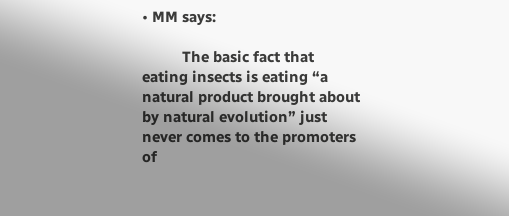• MM says:

          The basic fact that eating insects is eating “a natural product brought about by natural evolution” just never comes to the promoters of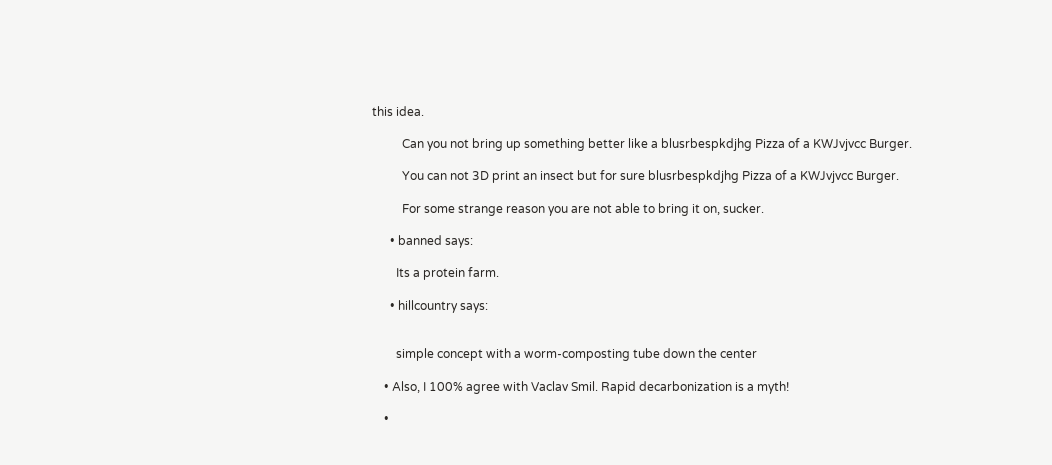this idea.

          Can you not bring up something better like a blusrbespkdjhg Pizza of a KWJvjvcc Burger.

          You can not 3D print an insect but for sure blusrbespkdjhg Pizza of a KWJvjvcc Burger.

          For some strange reason you are not able to bring it on, sucker.

      • banned says:

        Its a protein farm.

      • hillcountry says:


        simple concept with a worm-composting tube down the center

    • Also, I 100% agree with Vaclav Smil. Rapid decarbonization is a myth!

    •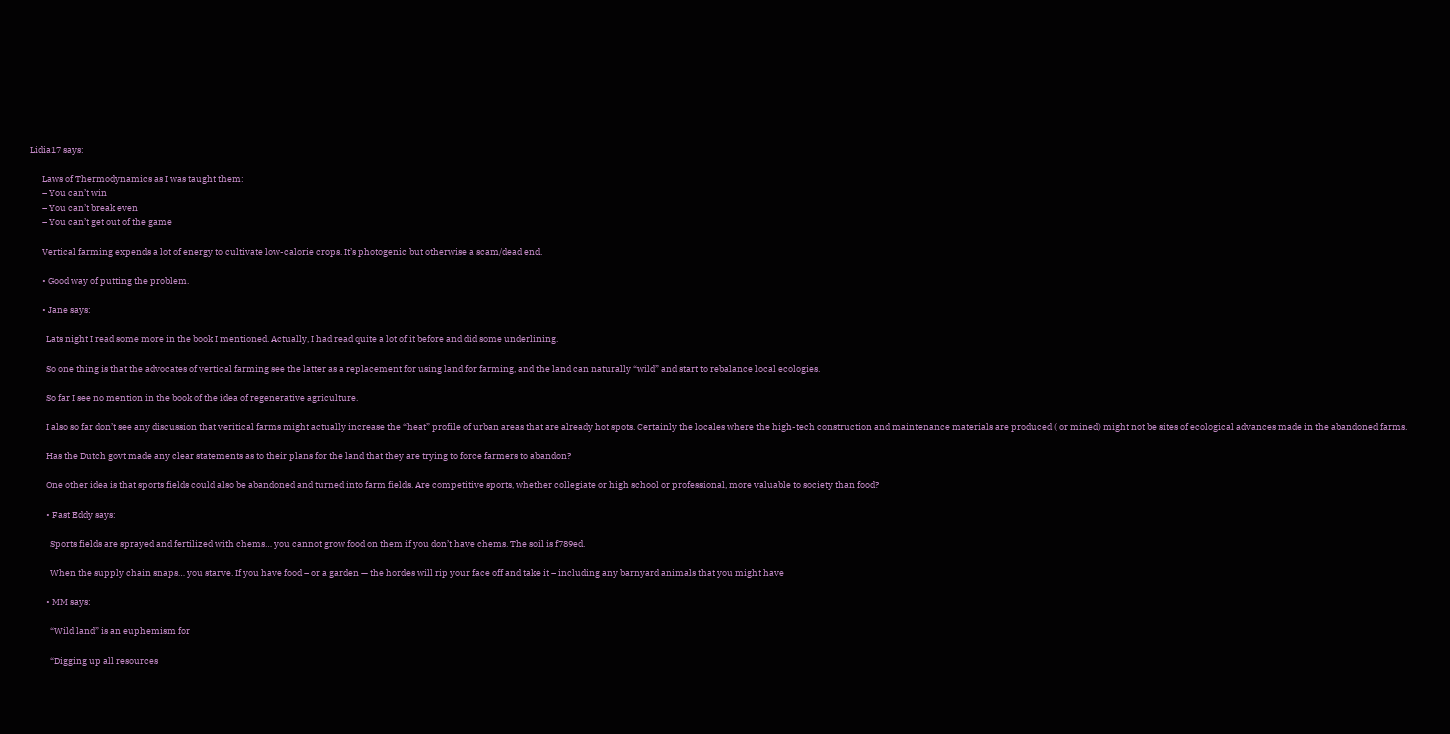Lidia17 says:

      Laws of Thermodynamics as I was taught them:
      – You can’t win
      – You can’t break even
      – You can’t get out of the game

      Vertical farming expends a lot of energy to cultivate low-calorie crops. It’s photogenic but otherwise a scam/dead end.

      • Good way of putting the problem.

      • Jane says:

        Lats night I read some more in the book I mentioned. Actually, I had read quite a lot of it before and did some underlining.

        So one thing is that the advocates of vertical farming see the latter as a replacement for using land for farming, and the land can naturally “wild” and start to rebalance local ecologies.

        So far I see no mention in the book of the idea of regenerative agriculture.

        I also so far don’t see any discussion that veritical farms might actually increase the “heat” profile of urban areas that are already hot spots. Certainly the locales where the high-tech construction and maintenance materials are produced ( or mined) might not be sites of ecological advances made in the abandoned farms.

        Has the Dutch govt made any clear statements as to their plans for the land that they are trying to force farmers to abandon?

        One other idea is that sports fields could also be abandoned and turned into farm fields. Are competitive sports, whether collegiate or high school or professional, more valuable to society than food?

        • Fast Eddy says:

          Sports fields are sprayed and fertilized with chems… you cannot grow food on them if you don’t have chems. The soil is f789ed.

          When the supply chain snaps… you starve. If you have food – or a garden — the hordes will rip your face off and take it – including any barnyard animals that you might have

        • MM says:

          “Wild land” is an euphemism for

          “Digging up all resources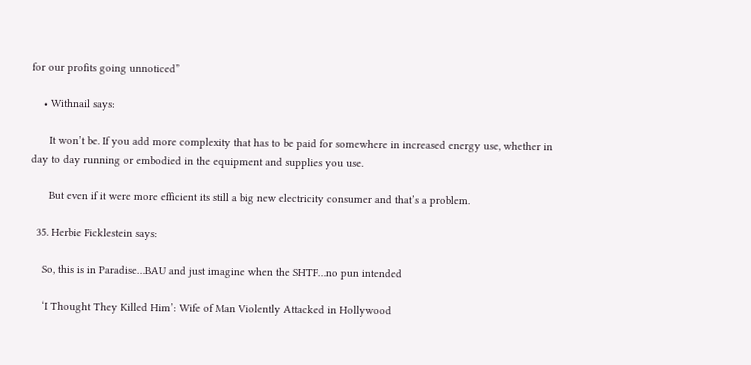for our profits going unnoticed”

    • Withnail says:

      It won’t be. If you add more complexity that has to be paid for somewhere in increased energy use, whether in day to day running or embodied in the equipment and supplies you use.

      But even if it were more efficient its still a big new electricity consumer and that’s a problem.

  35. Herbie Ficklestein says:

    So, this is in Paradise…BAU and just imagine when the SHTF…no pun intended

    ‘I Thought They Killed Him’: Wife of Man Violently Attacked in Hollywood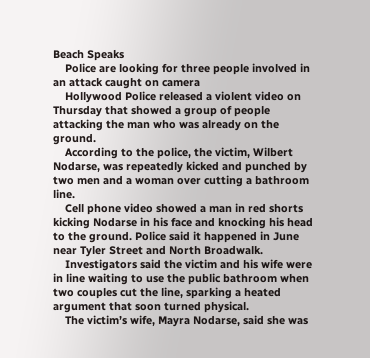Beach Speaks
    Police are looking for three people involved in an attack caught on camera
    Hollywood Police released a violent video on Thursday that showed a group of people attacking the man who was already on the ground.
    According to the police, the victim, Wilbert Nodarse, was repeatedly kicked and punched by two men and a woman over cutting a bathroom line.
    Cell phone video showed a man in red shorts kicking Nodarse in his face and knocking his head to the ground. Police said it happened in June near Tyler Street and North Broadwalk.
    Investigators said the victim and his wife were in line waiting to use the public bathroom when two couples cut the line, sparking a heated argument that soon turned physical.
    The victim’s wife, Mayra Nodarse, said she was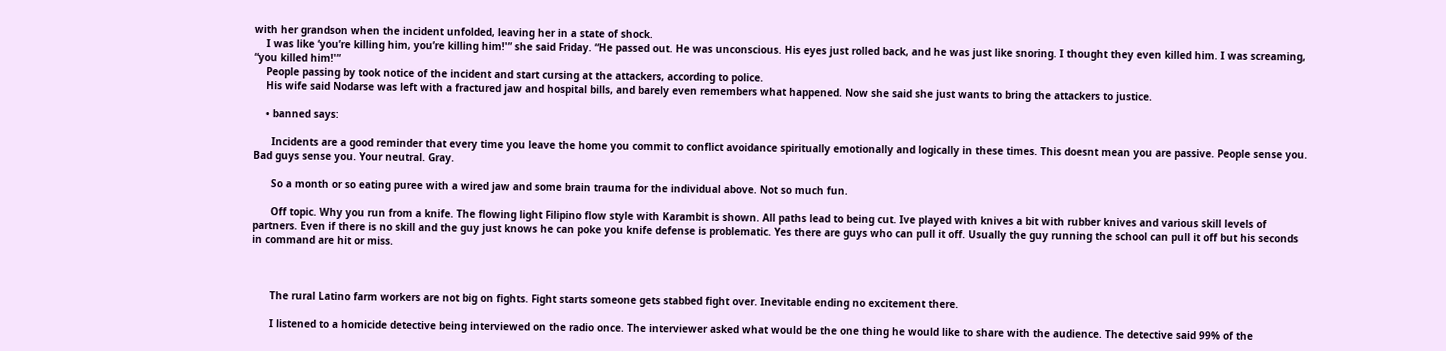with her grandson when the incident unfolded, leaving her in a state of shock.
    I was like ‘you’re killing him, you’re killing him!'” she said Friday. “He passed out. He was unconscious. His eyes just rolled back, and he was just like snoring. I thought they even killed him. I was screaming, “you killed him!'”
    People passing by took notice of the incident and start cursing at the attackers, according to police.
    His wife said Nodarse was left with a fractured jaw and hospital bills, and barely even remembers what happened. Now she said she just wants to bring the attackers to justice.

    • banned says:

      Incidents are a good reminder that every time you leave the home you commit to conflict avoidance spiritually emotionally and logically in these times. This doesnt mean you are passive. People sense you. Bad guys sense you. Your neutral. Gray.

      So a month or so eating puree with a wired jaw and some brain trauma for the individual above. Not so much fun.

      Off topic. Why you run from a knife. The flowing light Filipino flow style with Karambit is shown. All paths lead to being cut. Ive played with knives a bit with rubber knives and various skill levels of partners. Even if there is no skill and the guy just knows he can poke you knife defense is problematic. Yes there are guys who can pull it off. Usually the guy running the school can pull it off but his seconds in command are hit or miss.



      The rural Latino farm workers are not big on fights. Fight starts someone gets stabbed fight over. Inevitable ending no excitement there.

      I listened to a homicide detective being interviewed on the radio once. The interviewer asked what would be the one thing he would like to share with the audience. The detective said 99% of the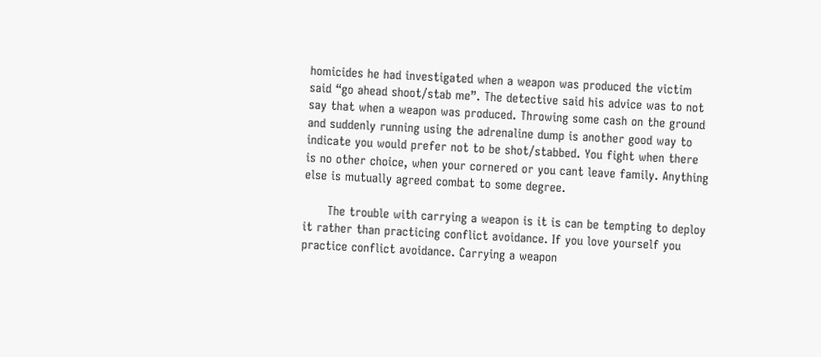homicides he had investigated when a weapon was produced the victim said “go ahead shoot/stab me”. The detective said his advice was to not say that when a weapon was produced. Throwing some cash on the ground and suddenly running using the adrenaline dump is another good way to indicate you would prefer not to be shot/stabbed. You fight when there is no other choice, when your cornered or you cant leave family. Anything else is mutually agreed combat to some degree.

      The trouble with carrying a weapon is it is can be tempting to deploy it rather than practicing conflict avoidance. If you love yourself you practice conflict avoidance. Carrying a weapon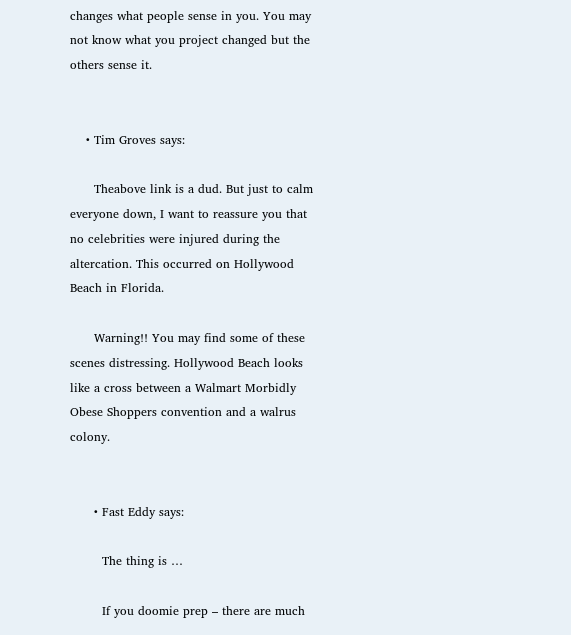changes what people sense in you. You may not know what you project changed but the others sense it.


    • Tim Groves says:

      Theabove link is a dud. But just to calm everyone down, I want to reassure you that no celebrities were injured during the altercation. This occurred on Hollywood Beach in Florida.

      Warning!! You may find some of these scenes distressing. Hollywood Beach looks like a cross between a Walmart Morbidly Obese Shoppers convention and a walrus colony.


      • Fast Eddy says:

        The thing is …

        If you doomie prep – there are much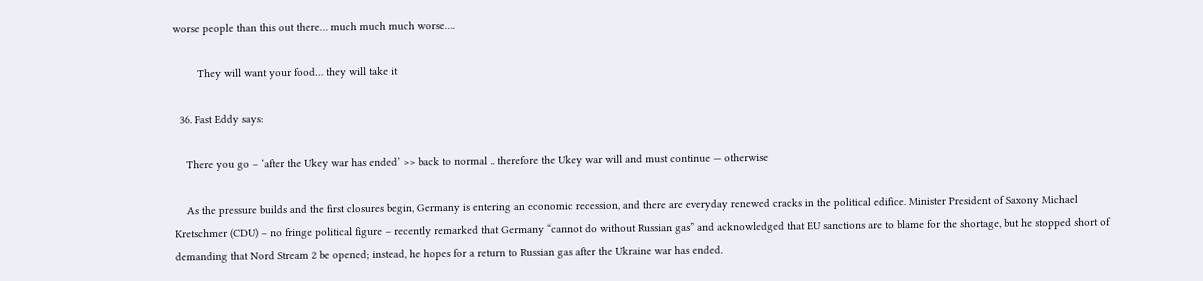worse people than this out there… much much much worse….

        They will want your food… they will take it

  36. Fast Eddy says:

    There you go – ‘after the Ukey war has ended’ >> back to normal .. therefore the Ukey war will and must continue — otherwise

    As the pressure builds and the first closures begin, Germany is entering an economic recession, and there are everyday renewed cracks in the political edifice. Minister President of Saxony Michael Kretschmer (CDU) – no fringe political figure – recently remarked that Germany “cannot do without Russian gas” and acknowledged that EU sanctions are to blame for the shortage, but he stopped short of demanding that Nord Stream 2 be opened; instead, he hopes for a return to Russian gas after the Ukraine war has ended.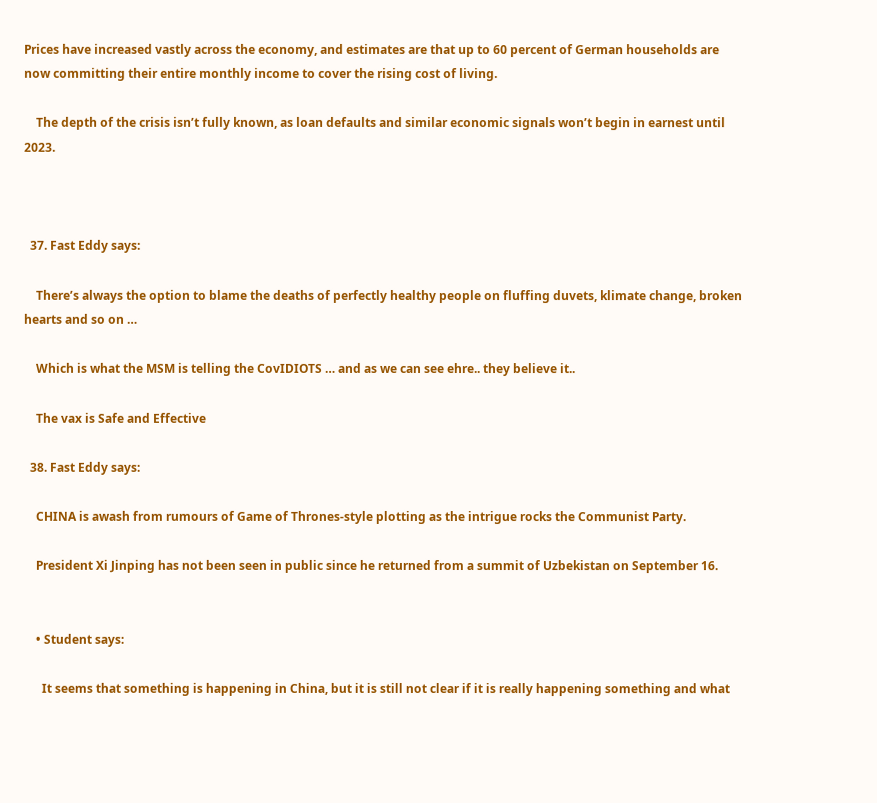Prices have increased vastly across the economy, and estimates are that up to 60 percent of German households are now committing their entire monthly income to cover the rising cost of living.

    The depth of the crisis isn’t fully known, as loan defaults and similar economic signals won’t begin in earnest until 2023.



  37. Fast Eddy says:

    There’s always the option to blame the deaths of perfectly healthy people on fluffing duvets, klimate change, broken hearts and so on …

    Which is what the MSM is telling the CovIDIOTS … and as we can see ehre.. they believe it..

    The vax is Safe and Effective

  38. Fast Eddy says:

    CHINA is awash from rumours of Game of Thrones-style plotting as the intrigue rocks the Communist Party.

    President Xi Jinping has not been seen in public since he returned from a summit of Uzbekistan on September 16.


    • Student says:

      It seems that something is happening in China, but it is still not clear if it is really happening something and what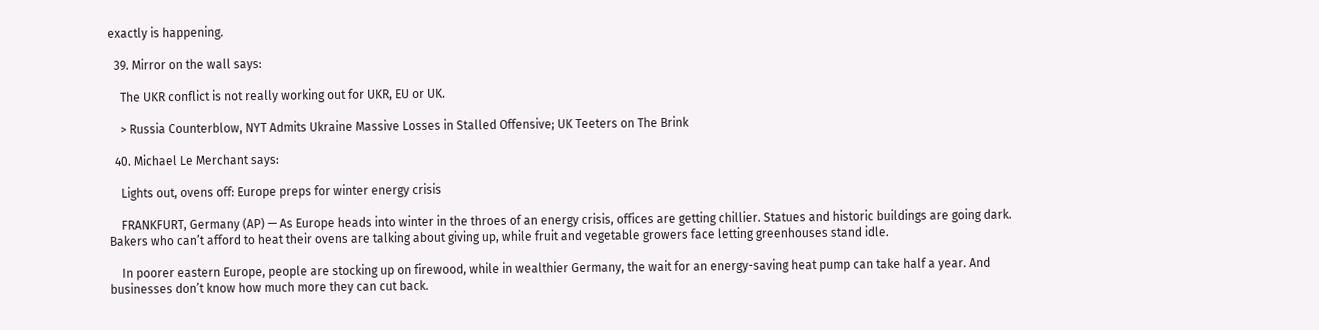exactly is happening.

  39. Mirror on the wall says:

    The UKR conflict is not really working out for UKR, EU or UK.

    > Russia Counterblow, NYT Admits Ukraine Massive Losses in Stalled Offensive; UK Teeters on The Brink

  40. Michael Le Merchant says:

    Lights out, ovens off: Europe preps for winter energy crisis

    FRANKFURT, Germany (AP) — As Europe heads into winter in the throes of an energy crisis, offices are getting chillier. Statues and historic buildings are going dark. Bakers who can’t afford to heat their ovens are talking about giving up, while fruit and vegetable growers face letting greenhouses stand idle.

    In poorer eastern Europe, people are stocking up on firewood, while in wealthier Germany, the wait for an energy-saving heat pump can take half a year. And businesses don’t know how much more they can cut back.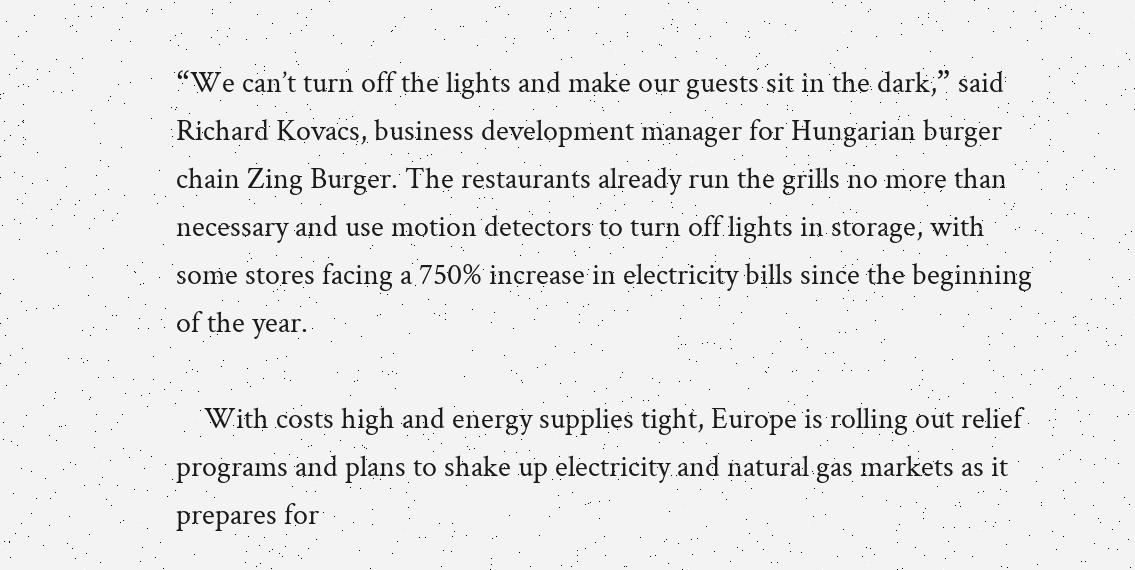“We can’t turn off the lights and make our guests sit in the dark,” said Richard Kovacs, business development manager for Hungarian burger chain Zing Burger. The restaurants already run the grills no more than necessary and use motion detectors to turn off lights in storage, with some stores facing a 750% increase in electricity bills since the beginning of the year.

    With costs high and energy supplies tight, Europe is rolling out relief programs and plans to shake up electricity and natural gas markets as it prepares for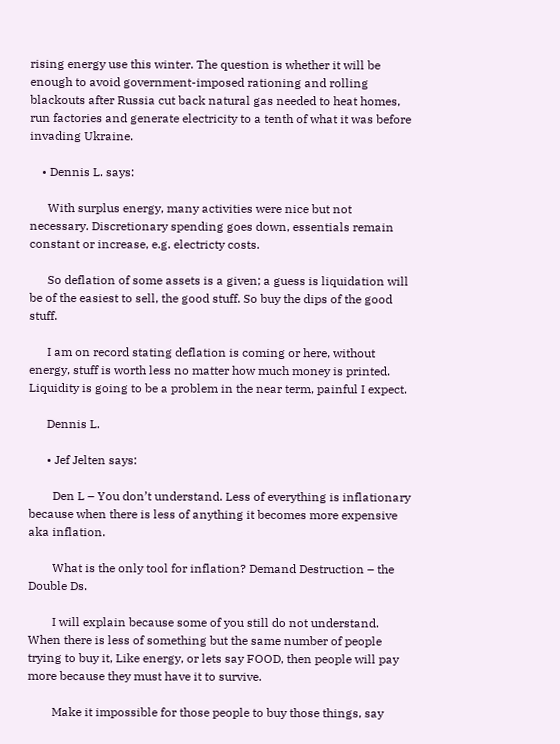rising energy use this winter. The question is whether it will be enough to avoid government-imposed rationing and rolling blackouts after Russia cut back natural gas needed to heat homes, run factories and generate electricity to a tenth of what it was before invading Ukraine.

    • Dennis L. says:

      With surplus energy, many activities were nice but not necessary. Discretionary spending goes down, essentials remain constant or increase, e.g. electricty costs.

      So deflation of some assets is a given; a guess is liquidation will be of the easiest to sell, the good stuff. So buy the dips of the good stuff.

      I am on record stating deflation is coming or here, without energy, stuff is worth less no matter how much money is printed. Liquidity is going to be a problem in the near term, painful I expect.

      Dennis L.

      • Jef Jelten says:

        Den L – You don’t understand. Less of everything is inflationary because when there is less of anything it becomes more expensive aka inflation.

        What is the only tool for inflation? Demand Destruction – the Double Ds.

        I will explain because some of you still do not understand. When there is less of something but the same number of people trying to buy it, Like energy, or lets say FOOD, then people will pay more because they must have it to survive.

        Make it impossible for those people to buy those things, say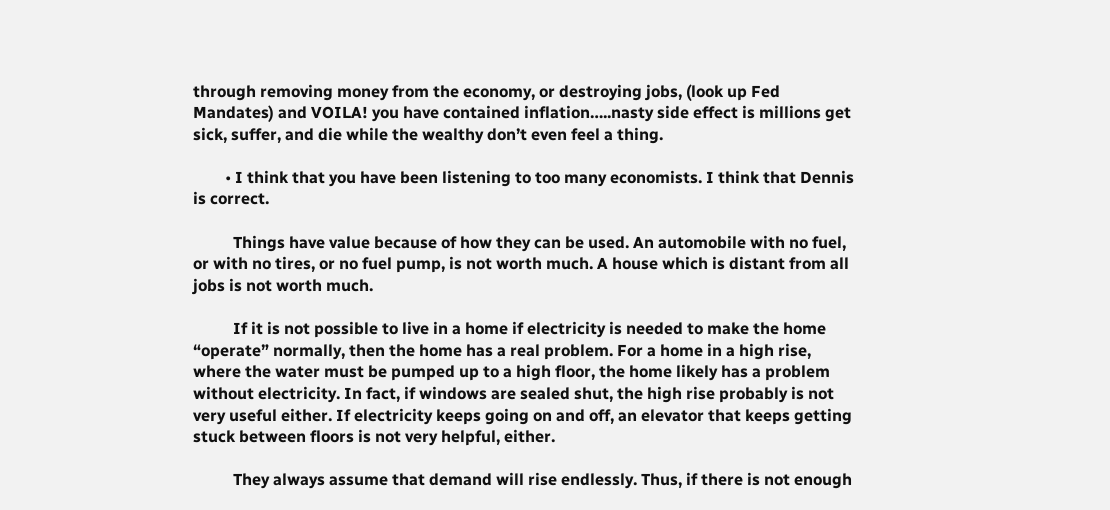through removing money from the economy, or destroying jobs, (look up Fed Mandates) and VOILA! you have contained inflation…..nasty side effect is millions get sick, suffer, and die while the wealthy don’t even feel a thing.

        • I think that you have been listening to too many economists. I think that Dennis is correct.

          Things have value because of how they can be used. An automobile with no fuel, or with no tires, or no fuel pump, is not worth much. A house which is distant from all jobs is not worth much.

          If it is not possible to live in a home if electricity is needed to make the home “operate” normally, then the home has a real problem. For a home in a high rise, where the water must be pumped up to a high floor, the home likely has a problem without electricity. In fact, if windows are sealed shut, the high rise probably is not very useful either. If electricity keeps going on and off, an elevator that keeps getting stuck between floors is not very helpful, either.

          They always assume that demand will rise endlessly. Thus, if there is not enough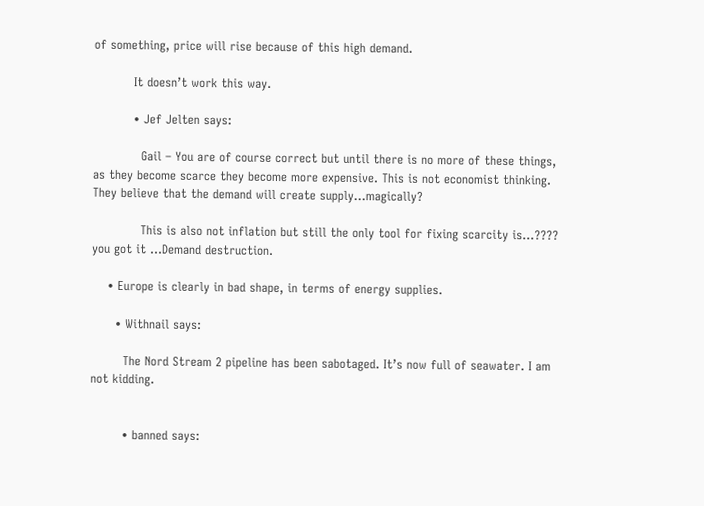of something, price will rise because of this high demand.

          It doesn’t work this way.

          • Jef Jelten says:

            Gail – You are of course correct but until there is no more of these things, as they become scarce they become more expensive. This is not economist thinking. They believe that the demand will create supply…magically?

            This is also not inflation but still the only tool for fixing scarcity is…???? you got it …Demand destruction.

    • Europe is clearly in bad shape, in terms of energy supplies.

      • Withnail says:

        The Nord Stream 2 pipeline has been sabotaged. It’s now full of seawater. I am not kidding.


        • banned says: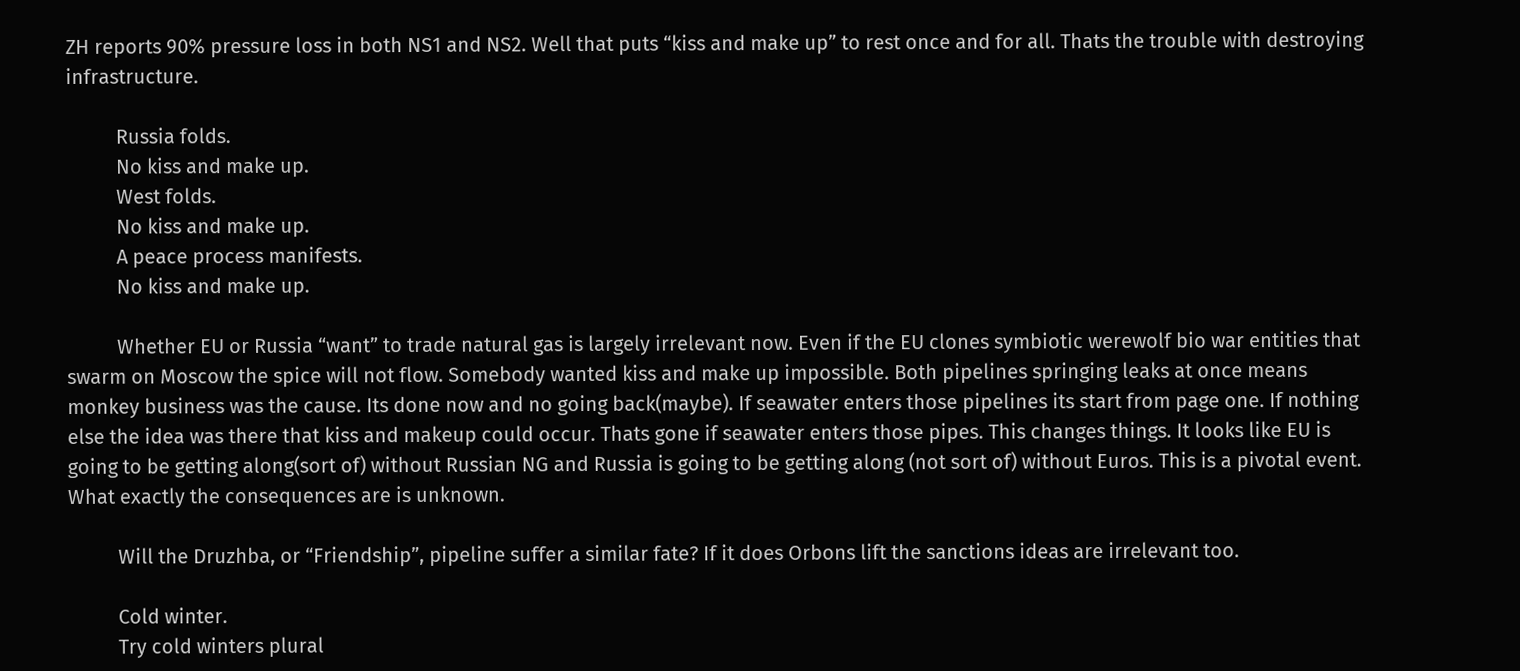ZH reports 90% pressure loss in both NS1 and NS2. Well that puts “kiss and make up” to rest once and for all. Thats the trouble with destroying infrastructure.

          Russia folds.
          No kiss and make up.
          West folds.
          No kiss and make up.
          A peace process manifests.
          No kiss and make up.

          Whether EU or Russia “want” to trade natural gas is largely irrelevant now. Even if the EU clones symbiotic werewolf bio war entities that swarm on Moscow the spice will not flow. Somebody wanted kiss and make up impossible. Both pipelines springing leaks at once means monkey business was the cause. Its done now and no going back(maybe). If seawater enters those pipelines its start from page one. If nothing else the idea was there that kiss and makeup could occur. Thats gone if seawater enters those pipes. This changes things. It looks like EU is going to be getting along(sort of) without Russian NG and Russia is going to be getting along (not sort of) without Euros. This is a pivotal event. What exactly the consequences are is unknown.

          Will the Druzhba, or “Friendship”, pipeline suffer a similar fate? If it does Orbons lift the sanctions ideas are irrelevant too.

          Cold winter.
          Try cold winters plural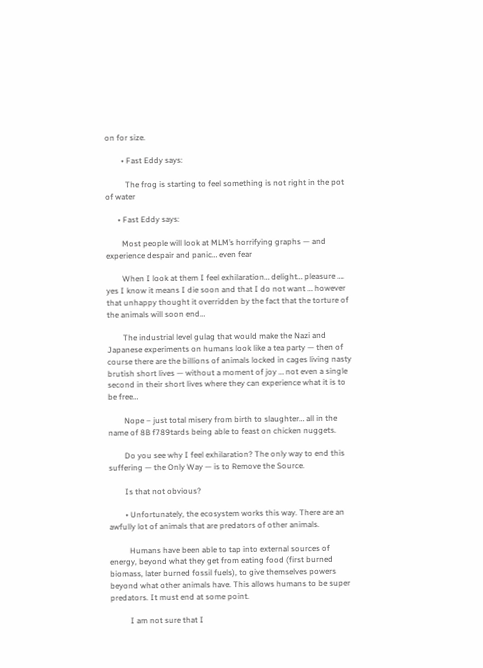on for size.

        • Fast Eddy says:

          The frog is starting to feel something is not right in the pot of water

      • Fast Eddy says:

        Most people will look at MLM’s horrifying graphs — and experience despair and panic… even fear

        When I look at them I feel exhilaration… delight… pleasure …. yes I know it means I die soon and that I do not want … however that unhappy thought it overridden by the fact that the torture of the animals will soon end…

        The industrial level gulag that would make the Nazi and Japanese experiments on humans look like a tea party — then of course there are the billions of animals locked in cages living nasty brutish short lives — without a moment of joy … not even a single second in their short lives where they can experience what it is to be free…

        Nope – just total misery from birth to slaughter… all in the name of 8B f789tards being able to feast on chicken nuggets.

        Do you see why I feel exhilaration? The only way to end this suffering — the Only Way — is to Remove the Source.

        Is that not obvious?

        • Unfortunately, the ecosystem works this way. There are an awfully lot of animals that are predators of other animals.

          Humans have been able to tap into external sources of energy, beyond what they get from eating food (first burned biomass, later burned fossil fuels), to give themselves powers beyond what other animals have. This allows humans to be super predators. It must end at some point.

          I am not sure that I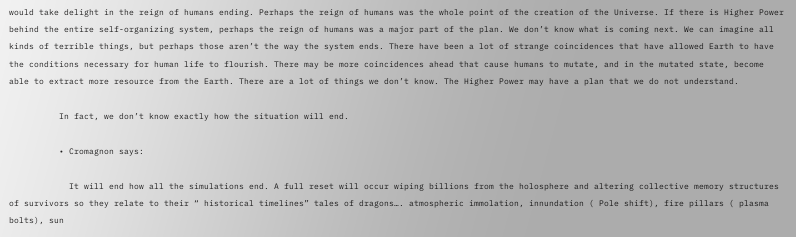would take delight in the reign of humans ending. Perhaps the reign of humans was the whole point of the creation of the Universe. If there is Higher Power behind the entire self-organizing system, perhaps the reign of humans was a major part of the plan. We don’t know what is coming next. We can imagine all kinds of terrible things, but perhaps those aren’t the way the system ends. There have been a lot of strange coincidences that have allowed Earth to have the conditions necessary for human life to flourish. There may be more coincidences ahead that cause humans to mutate, and in the mutated state, become able to extract more resource from the Earth. There are a lot of things we don’t know. The Higher Power may have a plan that we do not understand.

          In fact, we don’t know exactly how the situation will end.

          • Cromagnon says:

            It will end how all the simulations end. A full reset will occur wiping billions from the holosphere and altering collective memory structures of survivors so they relate to their “ historical timelines” tales of dragons…. atmospheric immolation, innundation ( Pole shift), fire pillars ( plasma bolts), sun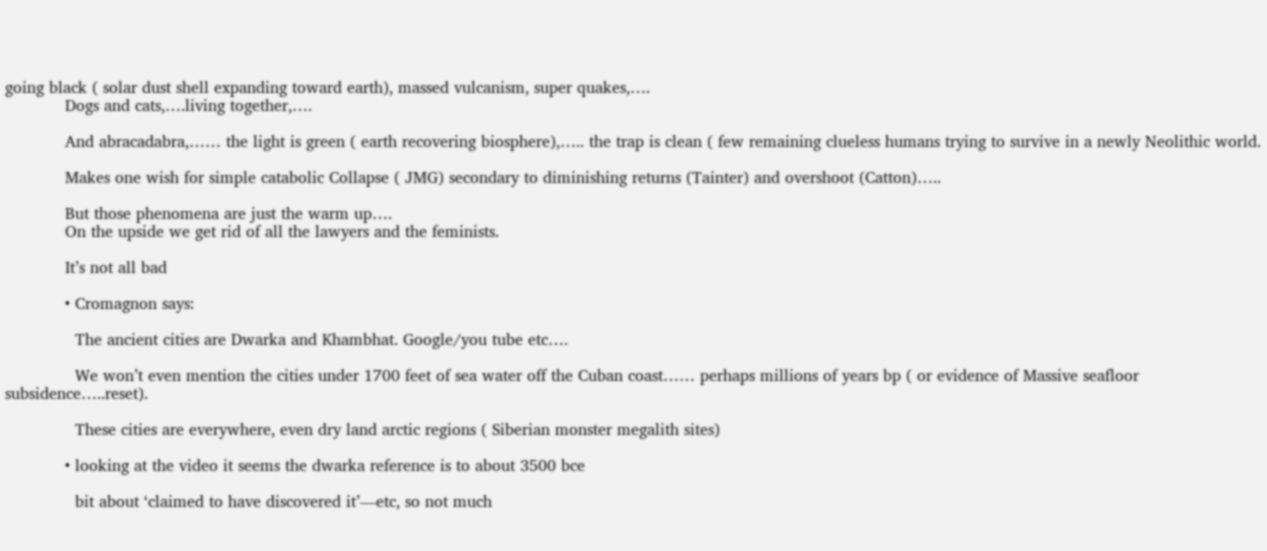going black ( solar dust shell expanding toward earth), massed vulcanism, super quakes,….
            Dogs and cats,….living together,….

            And abracadabra,…… the light is green ( earth recovering biosphere),….. the trap is clean ( few remaining clueless humans trying to survive in a newly Neolithic world.

            Makes one wish for simple catabolic Collapse ( JMG) secondary to diminishing returns (Tainter) and overshoot (Catton)…..

            But those phenomena are just the warm up….
            On the upside we get rid of all the lawyers and the feminists.

            It’s not all bad

            • Cromagnon says:

              The ancient cities are Dwarka and Khambhat. Google/you tube etc….

              We won’t even mention the cities under 1700 feet of sea water off the Cuban coast…… perhaps millions of years bp ( or evidence of Massive seafloor subsidence…..reset).

              These cities are everywhere, even dry land arctic regions ( Siberian monster megalith sites)

            • looking at the video it seems the dwarka reference is to about 3500 bce

              bit about ‘claimed to have discovered it’—etc, so not much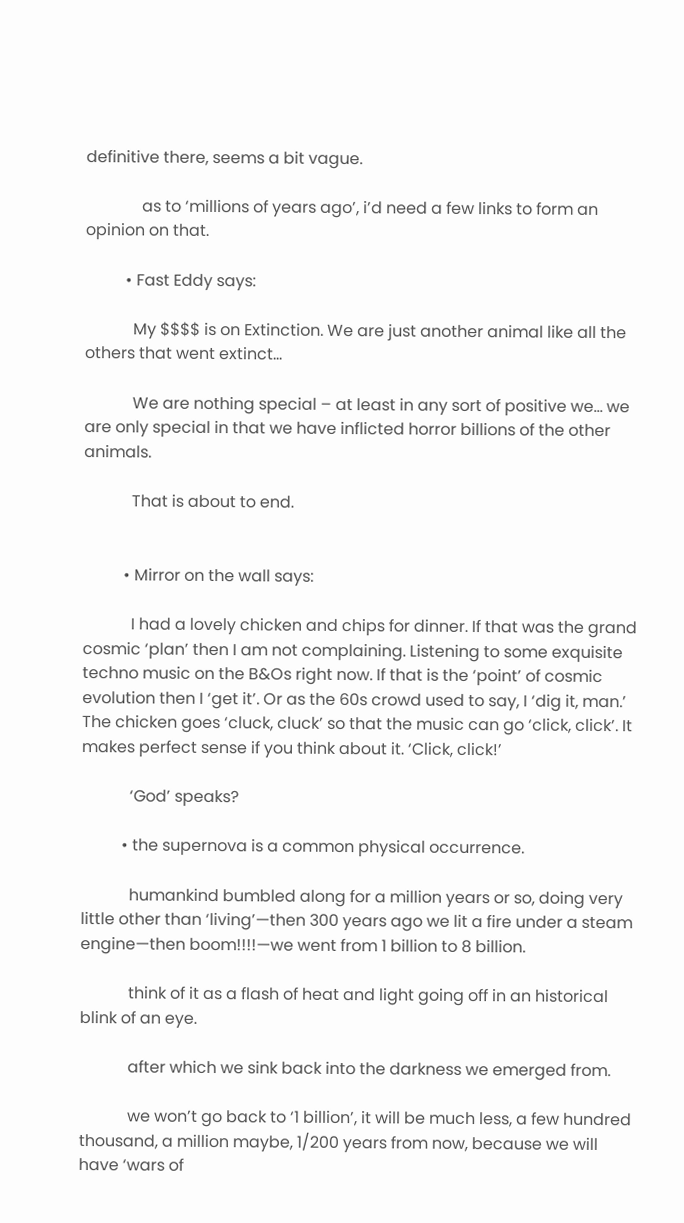definitive there, seems a bit vague.

              as to ‘millions of years ago’, i’d need a few links to form an opinion on that.

          • Fast Eddy says:

            My $$$$ is on Extinction. We are just another animal like all the others that went extinct…

            We are nothing special – at least in any sort of positive we… we are only special in that we have inflicted horror billions of the other animals.

            That is about to end.


          • Mirror on the wall says:

            I had a lovely chicken and chips for dinner. If that was the grand cosmic ‘plan’ then I am not complaining. Listening to some exquisite techno music on the B&Os right now. If that is the ‘point’ of cosmic evolution then I ‘get it’. Or as the 60s crowd used to say, I ‘dig it, man.’ The chicken goes ‘cluck, cluck’ so that the music can go ‘click, click’. It makes perfect sense if you think about it. ‘Click, click!’

            ‘God’ speaks?

          • the supernova is a common physical occurrence.

            humankind bumbled along for a million years or so, doing very little other than ‘living’—then 300 years ago we lit a fire under a steam engine—then boom!!!!—we went from 1 billion to 8 billion.

            think of it as a flash of heat and light going off in an historical blink of an eye.

            after which we sink back into the darkness we emerged from.

            we won’t go back to ‘1 billion’, it will be much less, a few hundred thousand, a million maybe, 1/200 years from now, because we will have ‘wars of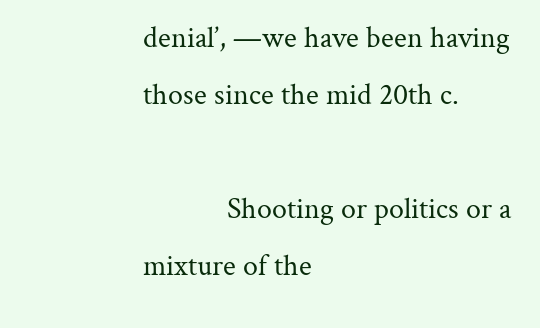denial’, —we have been having those since the mid 20th c.

            Shooting or politics or a mixture of the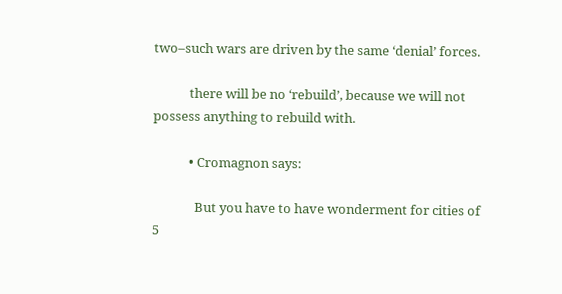two–such wars are driven by the same ‘denial’ forces.

            there will be no ‘rebuild’, because we will not possess anything to rebuild with.

            • Cromagnon says:

              But you have to have wonderment for cities of 5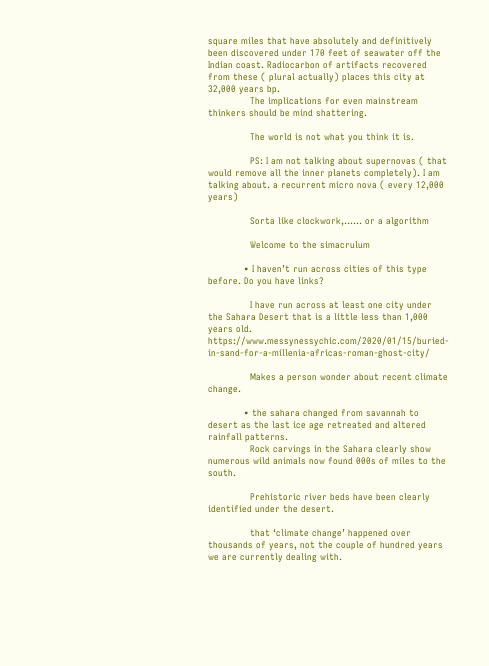square miles that have absolutely and definitively been discovered under 170 feet of seawater off the Indian coast. Radiocarbon of artifacts recovered from these ( plural actually) places this city at 32,000 years bp.
              The implications for even mainstream thinkers should be mind shattering.

              The world is not what you think it is.

              PS: I am not talking about supernovas ( that would remove all the inner planets completely). I am talking about. a recurrent micro nova ( every 12,000 years)

              Sorta like clockwork,…… or a algorithm

              Welcome to the simacrulum

            • I haven’t run across cities of this type before. Do you have links?

              I have run across at least one city under the Sahara Desert that is a little less than 1,000 years old. https://www.messynessychic.com/2020/01/15/buried-in-sand-for-a-millenia-africas-roman-ghost-city/

              Makes a person wonder about recent climate change.

            • the sahara changed from savannah to desert as the last ice age retreated and altered rainfall patterns.
              Rock carvings in the Sahara clearly show numerous wild animals now found 000s of miles to the south.

              Prehistoric river beds have been clearly identified under the desert.

              that ‘climate change’ happened over thousands of years, not the couple of hundred years we are currently dealing with.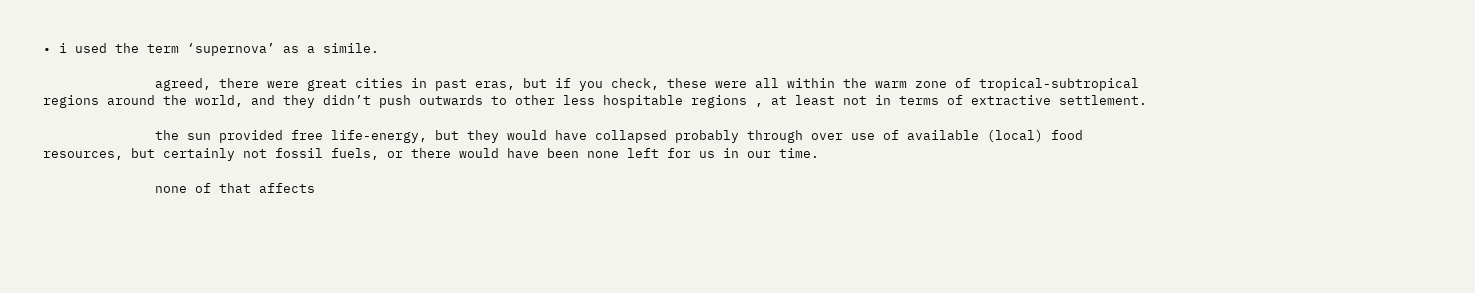• i used the term ‘supernova’ as a simile.

              agreed, there were great cities in past eras, but if you check, these were all within the warm zone of tropical-subtropical regions around the world, and they didn’t push outwards to other less hospitable regions , at least not in terms of extractive settlement.

              the sun provided free life-energy, but they would have collapsed probably through over use of available (local) food resources, but certainly not fossil fuels, or there would have been none left for us in our time.

              none of that affects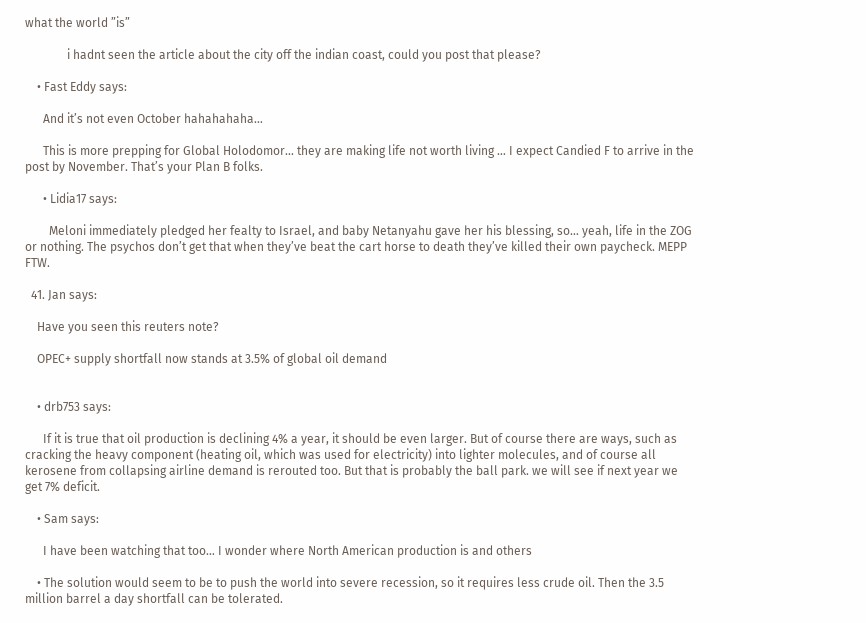what the world ”is”

              i hadnt seen the article about the city off the indian coast, could you post that please?

    • Fast Eddy says:

      And it’s not even October hahahahaha…

      This is more prepping for Global Holodomor… they are making life not worth living … I expect Candied F to arrive in the post by November. That’s your Plan B folks.

      • Lidia17 says:

        Meloni immediately pledged her fealty to Israel, and baby Netanyahu gave her his blessing, so… yeah, life in the ZOG or nothing. The psychos don’t get that when they’ve beat the cart horse to death they’ve killed their own paycheck. MEPP FTW.

  41. Jan says:

    Have you seen this reuters note?

    OPEC+ supply shortfall now stands at 3.5% of global oil demand


    • drb753 says:

      If it is true that oil production is declining 4% a year, it should be even larger. But of course there are ways, such as cracking the heavy component (heating oil, which was used for electricity) into lighter molecules, and of course all kerosene from collapsing airline demand is rerouted too. But that is probably the ball park. we will see if next year we get 7% deficit.

    • Sam says:

      I have been watching that too… I wonder where North American production is and others

    • The solution would seem to be to push the world into severe recession, so it requires less crude oil. Then the 3.5 million barrel a day shortfall can be tolerated.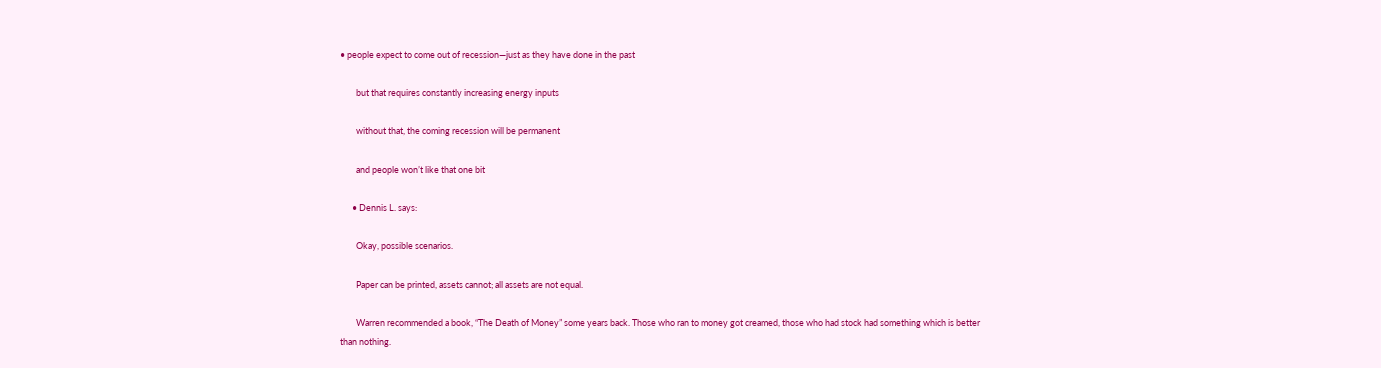• people expect to come out of recession—just as they have done in the past

        but that requires constantly increasing energy inputs

        without that, the coming recession will be permanent

        and people won’t like that one bit

      • Dennis L. says:

        Okay, possible scenarios.

        Paper can be printed, assets cannot; all assets are not equal.

        Warren recommended a book, “The Death of Money” some years back. Those who ran to money got creamed, those who had stock had something which is better than nothing.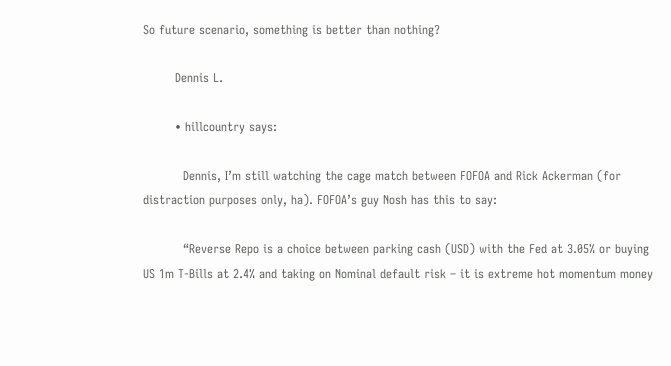So future scenario, something is better than nothing?

        Dennis L.

        • hillcountry says:

          Dennis, I’m still watching the cage match between FOFOA and Rick Ackerman (for distraction purposes only, ha). FOFOA’s guy Nosh has this to say:

          “Reverse Repo is a choice between parking cash (USD) with the Fed at 3.05% or buying US 1m T-Bills at 2.4% and taking on Nominal default risk – it is extreme hot momentum money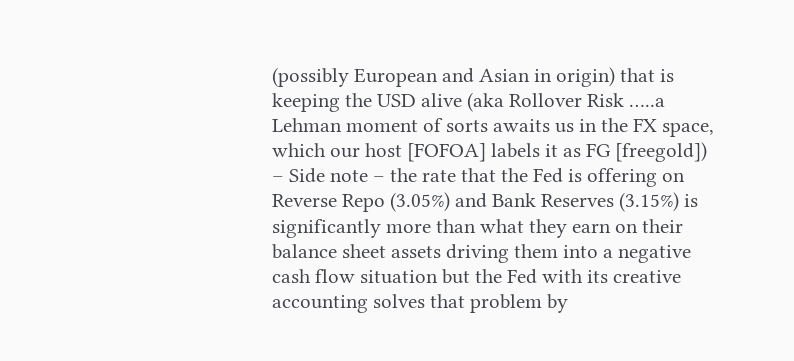(possibly European and Asian in origin) that is keeping the USD alive (aka Rollover Risk …..a Lehman moment of sorts awaits us in the FX space, which our host [FOFOA] labels it as FG [freegold]) – Side note – the rate that the Fed is offering on Reverse Repo (3.05%) and Bank Reserves (3.15%) is significantly more than what they earn on their balance sheet assets driving them into a negative cash flow situation but the Fed with its creative accounting solves that problem by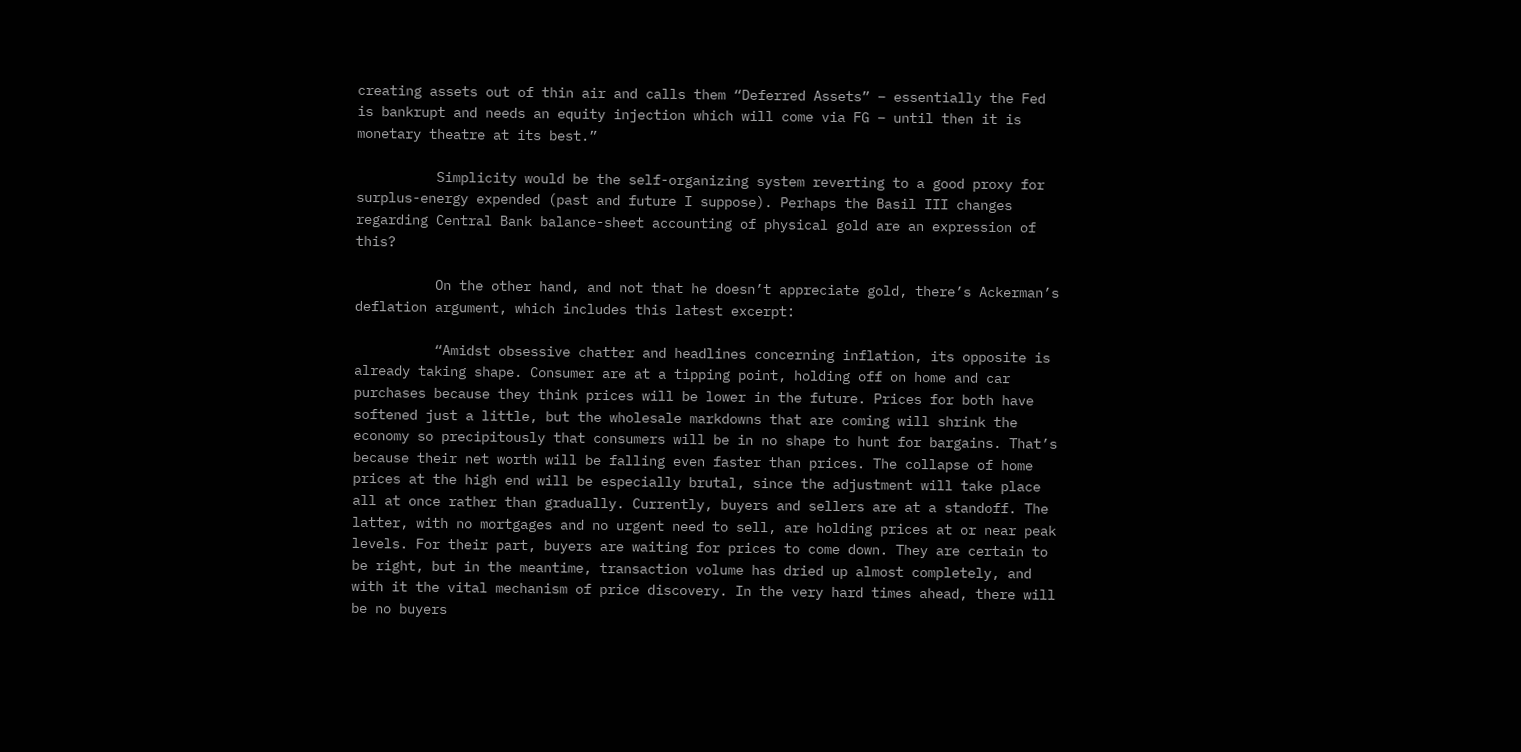creating assets out of thin air and calls them “Deferred Assets” – essentially the Fed is bankrupt and needs an equity injection which will come via FG – until then it is monetary theatre at its best.”

          Simplicity would be the self-organizing system reverting to a good proxy for surplus-energy expended (past and future I suppose). Perhaps the Basil III changes regarding Central Bank balance-sheet accounting of physical gold are an expression of this?

          On the other hand, and not that he doesn’t appreciate gold, there’s Ackerman’s deflation argument, which includes this latest excerpt:

          “Amidst obsessive chatter and headlines concerning inflation, its opposite is already taking shape. Consumer are at a tipping point, holding off on home and car purchases because they think prices will be lower in the future. Prices for both have softened just a little, but the wholesale markdowns that are coming will shrink the economy so precipitously that consumers will be in no shape to hunt for bargains. That’s because their net worth will be falling even faster than prices. The collapse of home prices at the high end will be especially brutal, since the adjustment will take place all at once rather than gradually. Currently, buyers and sellers are at a standoff. The latter, with no mortgages and no urgent need to sell, are holding prices at or near peak levels. For their part, buyers are waiting for prices to come down. They are certain to be right, but in the meantime, transaction volume has dried up almost completely, and with it the vital mechanism of price discovery. In the very hard times ahead, there will be no buyers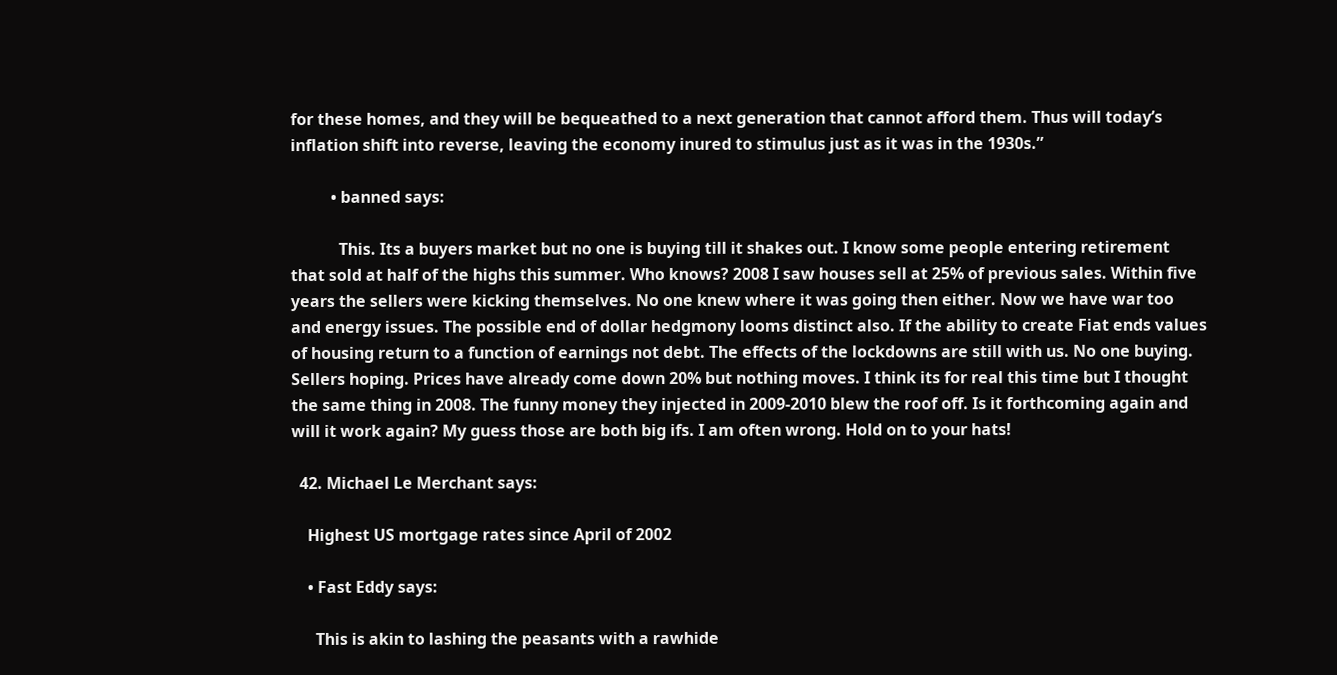for these homes, and they will be bequeathed to a next generation that cannot afford them. Thus will today’s inflation shift into reverse, leaving the economy inured to stimulus just as it was in the 1930s.”

          • banned says:

            This. Its a buyers market but no one is buying till it shakes out. I know some people entering retirement that sold at half of the highs this summer. Who knows? 2008 I saw houses sell at 25% of previous sales. Within five years the sellers were kicking themselves. No one knew where it was going then either. Now we have war too and energy issues. The possible end of dollar hedgmony looms distinct also. If the ability to create Fiat ends values of housing return to a function of earnings not debt. The effects of the lockdowns are still with us. No one buying. Sellers hoping. Prices have already come down 20% but nothing moves. I think its for real this time but I thought the same thing in 2008. The funny money they injected in 2009-2010 blew the roof off. Is it forthcoming again and will it work again? My guess those are both big ifs. I am often wrong. Hold on to your hats!

  42. Michael Le Merchant says:

    Highest US mortgage rates since April of 2002

    • Fast Eddy says:

      This is akin to lashing the peasants with a rawhide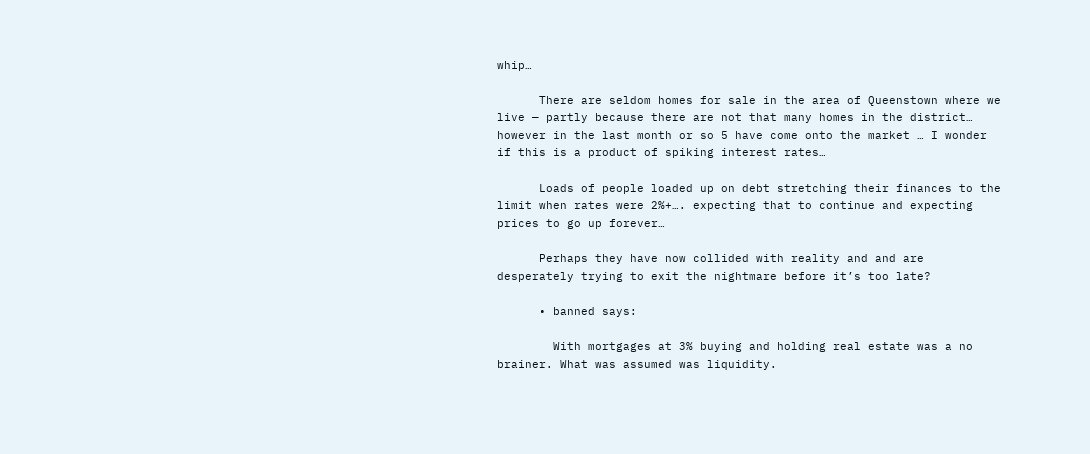whip…

      There are seldom homes for sale in the area of Queenstown where we live — partly because there are not that many homes in the district… however in the last month or so 5 have come onto the market … I wonder if this is a product of spiking interest rates…

      Loads of people loaded up on debt stretching their finances to the limit when rates were 2%+…. expecting that to continue and expecting prices to go up forever…

      Perhaps they have now collided with reality and and are desperately trying to exit the nightmare before it’s too late?

      • banned says:

        With mortgages at 3% buying and holding real estate was a no brainer. What was assumed was liquidity.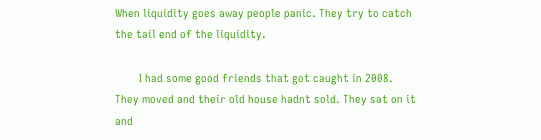When liquidity goes away people panic. They try to catch the tail end of the liquidity.

        I had some good friends that got caught in 2008. They moved and their old house hadnt sold. They sat on it and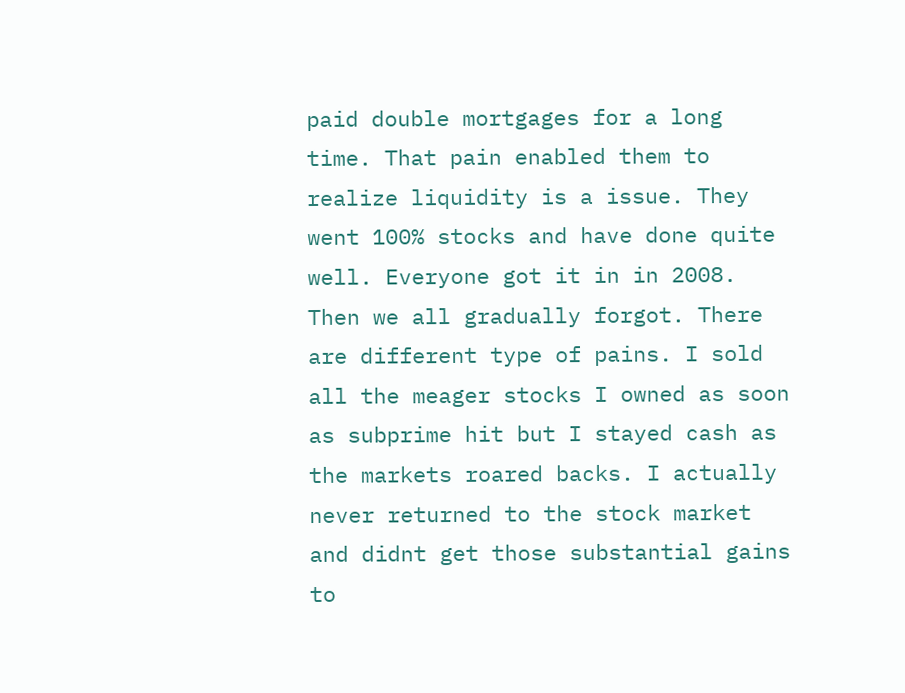paid double mortgages for a long time. That pain enabled them to realize liquidity is a issue. They went 100% stocks and have done quite well. Everyone got it in in 2008. Then we all gradually forgot. There are different type of pains. I sold all the meager stocks I owned as soon as subprime hit but I stayed cash as the markets roared backs. I actually never returned to the stock market and didnt get those substantial gains to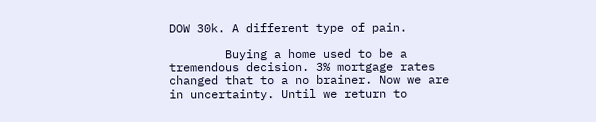DOW 30k. A different type of pain.

        Buying a home used to be a tremendous decision. 3% mortgage rates changed that to a no brainer. Now we are in uncertainty. Until we return to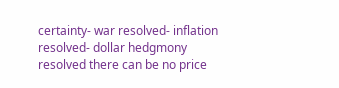certainty- war resolved- inflation resolved- dollar hedgmony resolved there can be no price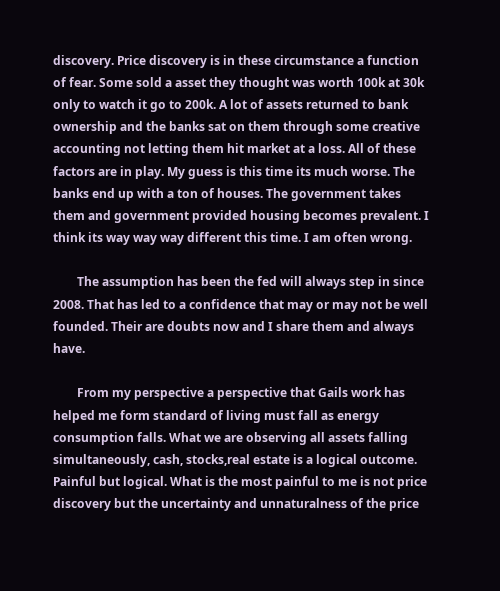discovery. Price discovery is in these circumstance a function of fear. Some sold a asset they thought was worth 100k at 30k only to watch it go to 200k. A lot of assets returned to bank ownership and the banks sat on them through some creative accounting not letting them hit market at a loss. All of these factors are in play. My guess is this time its much worse. The banks end up with a ton of houses. The government takes them and government provided housing becomes prevalent. I think its way way way different this time. I am often wrong.

        The assumption has been the fed will always step in since 2008. That has led to a confidence that may or may not be well founded. Their are doubts now and I share them and always have.

        From my perspective a perspective that Gails work has helped me form standard of living must fall as energy consumption falls. What we are observing all assets falling simultaneously, cash, stocks,real estate is a logical outcome. Painful but logical. What is the most painful to me is not price discovery but the uncertainty and unnaturalness of the price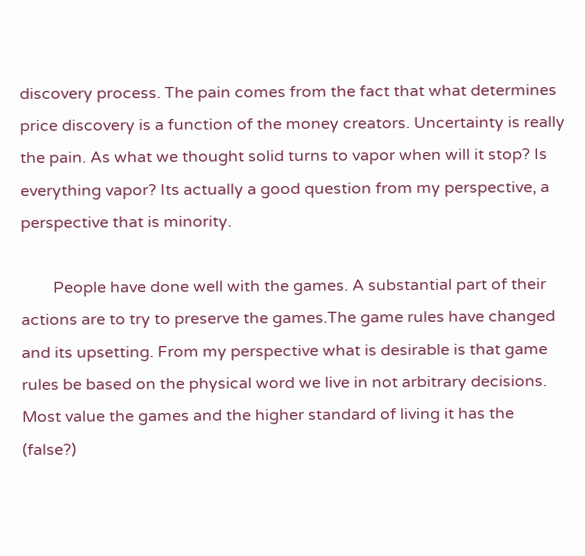discovery process. The pain comes from the fact that what determines price discovery is a function of the money creators. Uncertainty is really the pain. As what we thought solid turns to vapor when will it stop? Is everything vapor? Its actually a good question from my perspective, a perspective that is minority.

        People have done well with the games. A substantial part of their actions are to try to preserve the games.The game rules have changed and its upsetting. From my perspective what is desirable is that game rules be based on the physical word we live in not arbitrary decisions. Most value the games and the higher standard of living it has the (false?)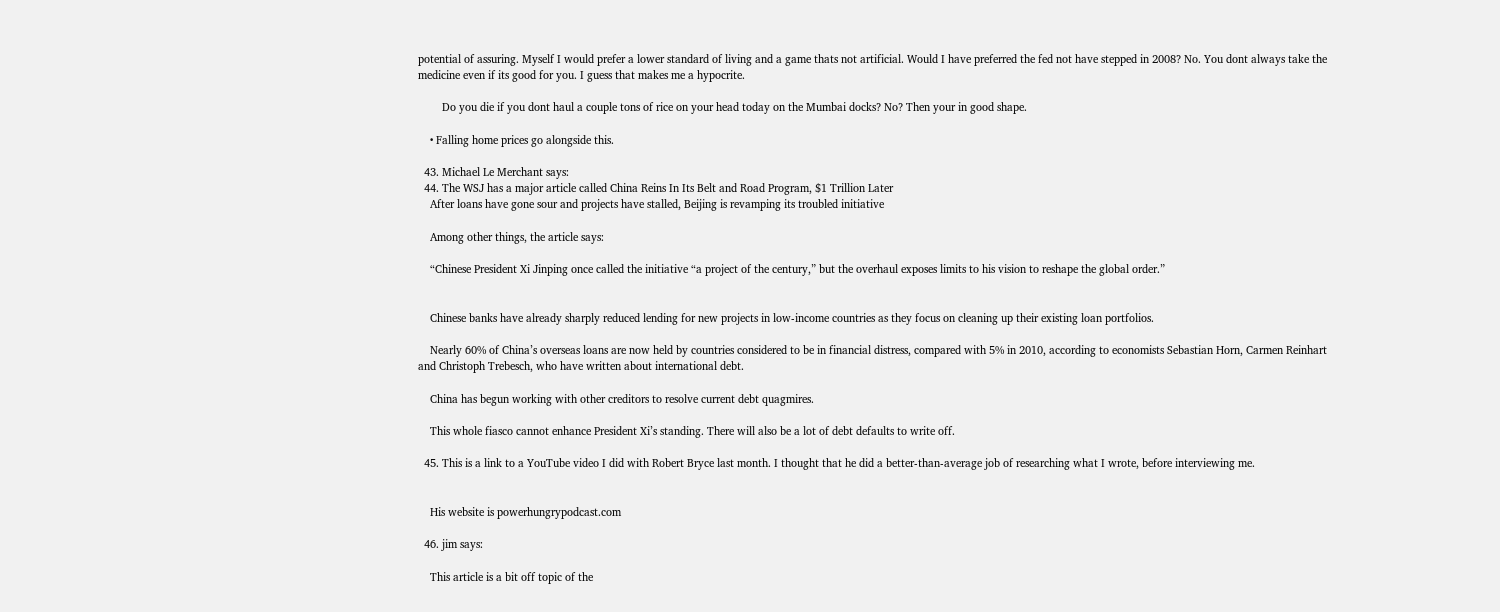potential of assuring. Myself I would prefer a lower standard of living and a game thats not artificial. Would I have preferred the fed not have stepped in 2008? No. You dont always take the medicine even if its good for you. I guess that makes me a hypocrite.

        Do you die if you dont haul a couple tons of rice on your head today on the Mumbai docks? No? Then your in good shape.

    • Falling home prices go alongside this.

  43. Michael Le Merchant says:
  44. The WSJ has a major article called China Reins In Its Belt and Road Program, $1 Trillion Later
    After loans have gone sour and projects have stalled, Beijing is revamping its troubled initiative

    Among other things, the article says:

    “Chinese President Xi Jinping once called the initiative “a project of the century,” but the overhaul exposes limits to his vision to reshape the global order.”


    Chinese banks have already sharply reduced lending for new projects in low-income countries as they focus on cleaning up their existing loan portfolios.

    Nearly 60% of China’s overseas loans are now held by countries considered to be in financial distress, compared with 5% in 2010, according to economists Sebastian Horn, Carmen Reinhart and Christoph Trebesch, who have written about international debt.

    China has begun working with other creditors to resolve current debt quagmires.

    This whole fiasco cannot enhance President Xi’s standing. There will also be a lot of debt defaults to write off.

  45. This is a link to a YouTube video I did with Robert Bryce last month. I thought that he did a better-than-average job of researching what I wrote, before interviewing me.


    His website is powerhungrypodcast.com

  46. jim says:

    This article is a bit off topic of the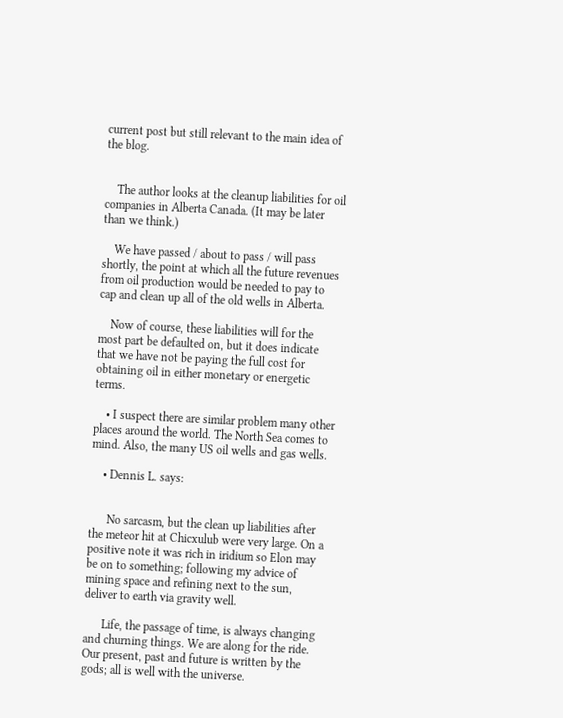current post but still relevant to the main idea of the blog.


    The author looks at the cleanup liabilities for oil companies in Alberta Canada. (It may be later than we think.)

    We have passed / about to pass / will pass shortly, the point at which all the future revenues from oil production would be needed to pay to cap and clean up all of the old wells in Alberta.

    Now of course, these liabilities will for the most part be defaulted on, but it does indicate that we have not be paying the full cost for obtaining oil in either monetary or energetic terms.

    • I suspect there are similar problem many other places around the world. The North Sea comes to mind. Also, the many US oil wells and gas wells.

    • Dennis L. says:


      No sarcasm, but the clean up liabilities after the meteor hit at Chicxulub were very large. On a positive note it was rich in iridium so Elon may be on to something; following my advice of mining space and refining next to the sun, deliver to earth via gravity well.

      Life, the passage of time, is always changing and churning things. We are along for the ride. Our present, past and future is written by the gods; all is well with the universe.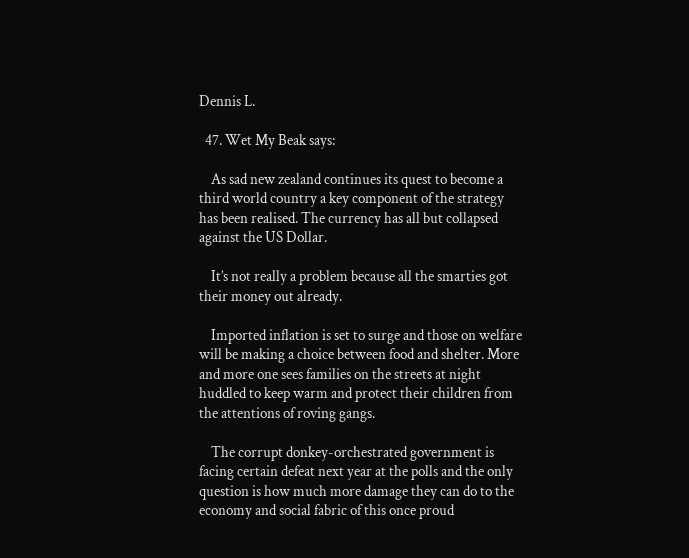Dennis L.

  47. Wet My Beak says:

    As sad new zealand continues its quest to become a third world country a key component of the strategy has been realised. The currency has all but collapsed against the US Dollar.

    It’s not really a problem because all the smarties got their money out already.

    Imported inflation is set to surge and those on welfare will be making a choice between food and shelter. More and more one sees families on the streets at night huddled to keep warm and protect their children from the attentions of roving gangs.

    The corrupt donkey-orchestrated government is facing certain defeat next year at the polls and the only question is how much more damage they can do to the economy and social fabric of this once proud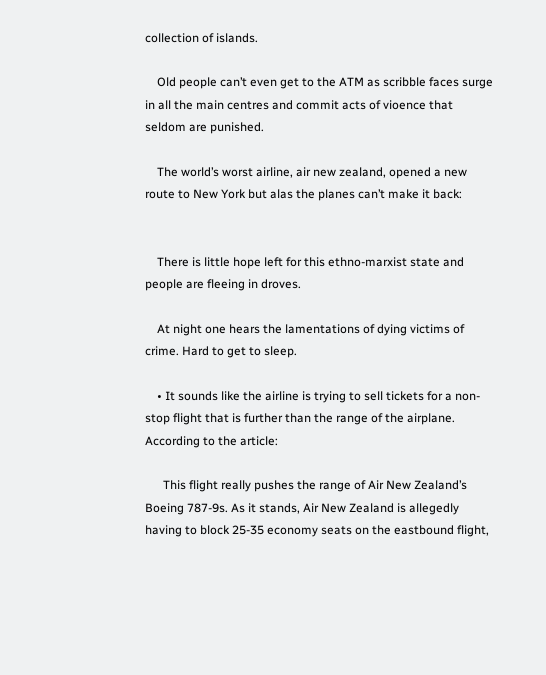collection of islands.

    Old people can’t even get to the ATM as scribble faces surge in all the main centres and commit acts of vioence that seldom are punished.

    The world’s worst airline, air new zealand, opened a new route to New York but alas the planes can’t make it back:


    There is little hope left for this ethno-marxist state and people are fleeing in droves.

    At night one hears the lamentations of dying victims of crime. Hard to get to sleep.

    • It sounds like the airline is trying to sell tickets for a non-stop flight that is further than the range of the airplane. According to the article:

      This flight really pushes the range of Air New Zealand’s Boeing 787-9s. As it stands, Air New Zealand is allegedly having to block 25-35 economy seats on the eastbound flight,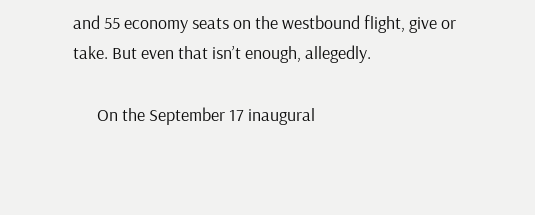and 55 economy seats on the westbound flight, give or take. But even that isn’t enough, allegedly.

      On the September 17 inaugural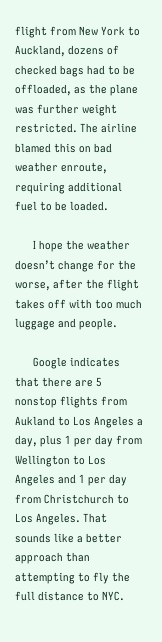flight from New York to Auckland, dozens of checked bags had to be offloaded, as the plane was further weight restricted. The airline blamed this on bad weather enroute, requiring additional fuel to be loaded.

      I hope the weather doesn’t change for the worse, after the flight takes off with too much luggage and people.

      Google indicates that there are 5 nonstop flights from Aukland to Los Angeles a day, plus 1 per day from Wellington to Los Angeles and 1 per day from Christchurch to Los Angeles. That sounds like a better approach than attempting to fly the full distance to NYC.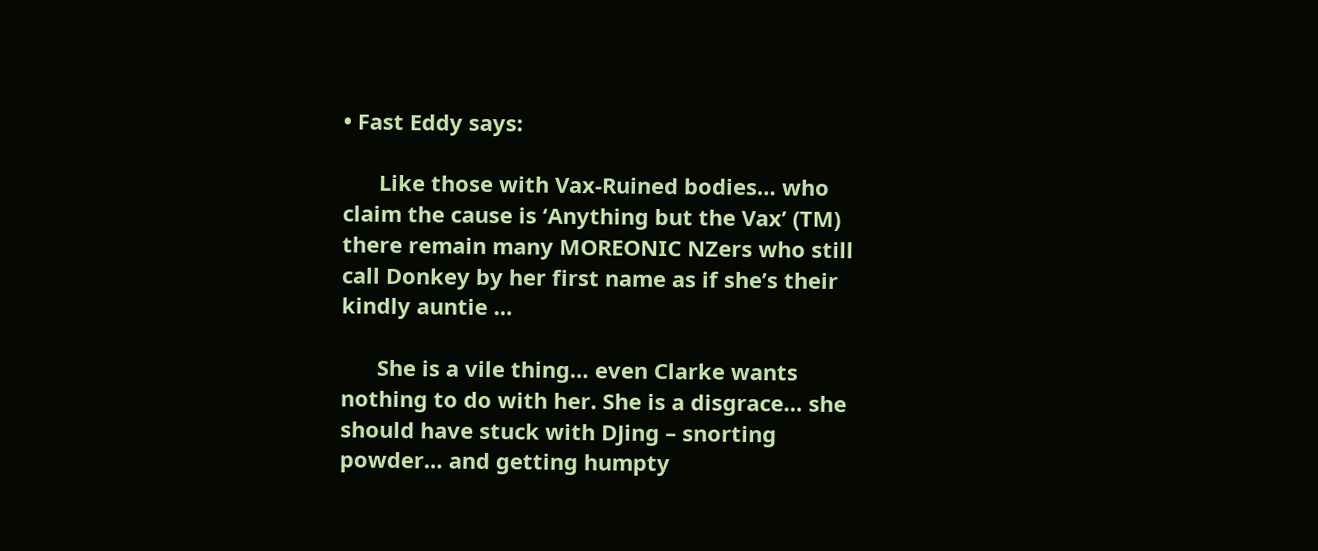• Fast Eddy says:

      Like those with Vax-Ruined bodies… who claim the cause is ‘Anything but the Vax’ (TM) there remain many MOREONIC NZers who still call Donkey by her first name as if she’s their kindly auntie …

      She is a vile thing… even Clarke wants nothing to do with her. She is a disgrace… she should have stuck with DJing – snorting powder… and getting humpty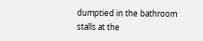dumptied in the bathroom stalls at the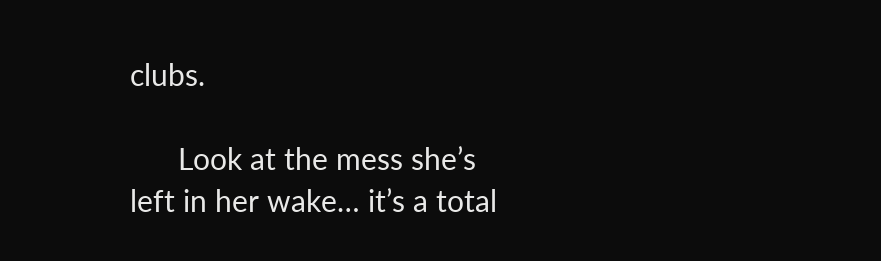clubs.

      Look at the mess she’s left in her wake… it’s a total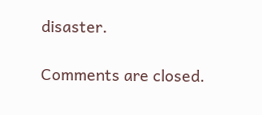disaster.

Comments are closed.